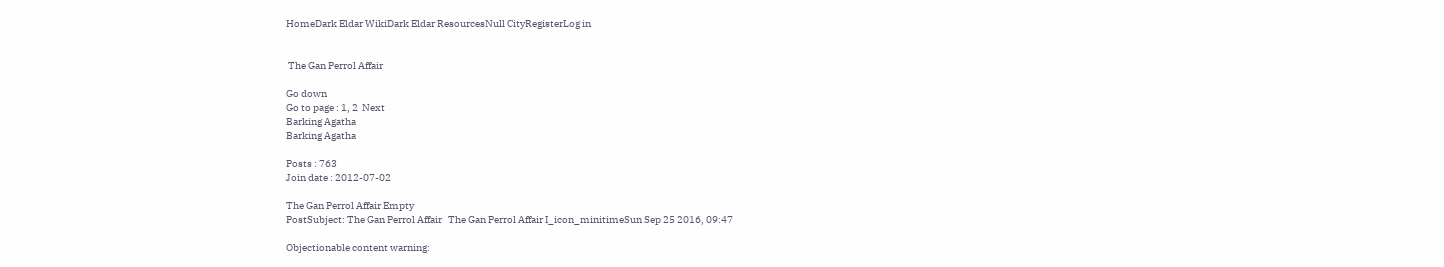HomeDark Eldar WikiDark Eldar ResourcesNull CityRegisterLog in


 The Gan Perrol Affair

Go down
Go to page : 1, 2  Next
Barking Agatha
Barking Agatha

Posts : 763
Join date : 2012-07-02

The Gan Perrol Affair Empty
PostSubject: The Gan Perrol Affair   The Gan Perrol Affair I_icon_minitimeSun Sep 25 2016, 09:47

Objectionable content warning: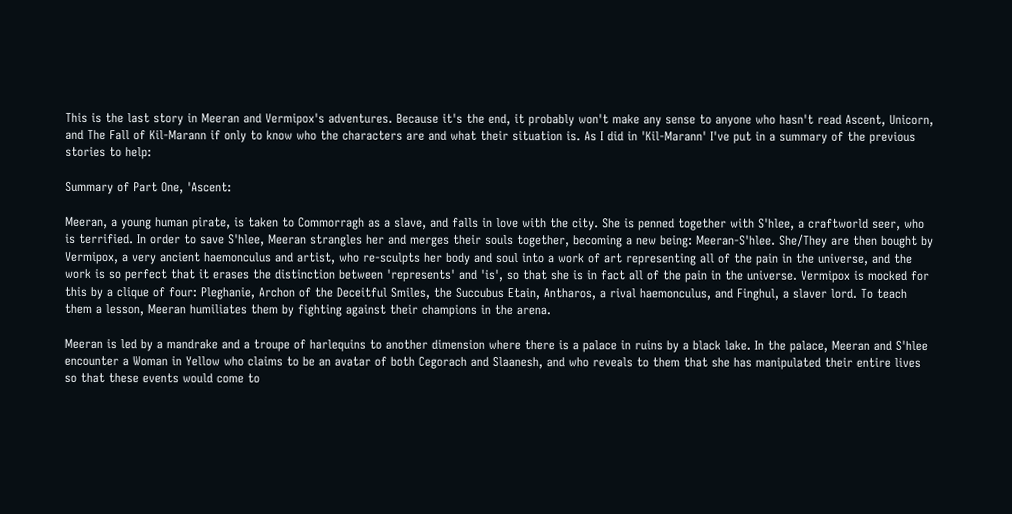This is the last story in Meeran and Vermipox's adventures. Because it's the end, it probably won't make any sense to anyone who hasn't read Ascent, Unicorn, and The Fall of Kil-Marann if only to know who the characters are and what their situation is. As I did in 'Kil-Marann' I've put in a summary of the previous stories to help:

Summary of Part One, 'Ascent:

Meeran, a young human pirate, is taken to Commorragh as a slave, and falls in love with the city. She is penned together with S'hlee, a craftworld seer, who is terrified. In order to save S'hlee, Meeran strangles her and merges their souls together, becoming a new being: Meeran-S'hlee. She/They are then bought by Vermipox, a very ancient haemonculus and artist, who re-sculpts her body and soul into a work of art representing all of the pain in the universe, and the work is so perfect that it erases the distinction between 'represents' and 'is', so that she is in fact all of the pain in the universe. Vermipox is mocked for this by a clique of four: Pleghanie, Archon of the Deceitful Smiles, the Succubus Etain, Antharos, a rival haemonculus, and Finghul, a slaver lord. To teach them a lesson, Meeran humiliates them by fighting against their champions in the arena.

Meeran is led by a mandrake and a troupe of harlequins to another dimension where there is a palace in ruins by a black lake. In the palace, Meeran and S'hlee encounter a Woman in Yellow who claims to be an avatar of both Cegorach and Slaanesh, and who reveals to them that she has manipulated their entire lives so that these events would come to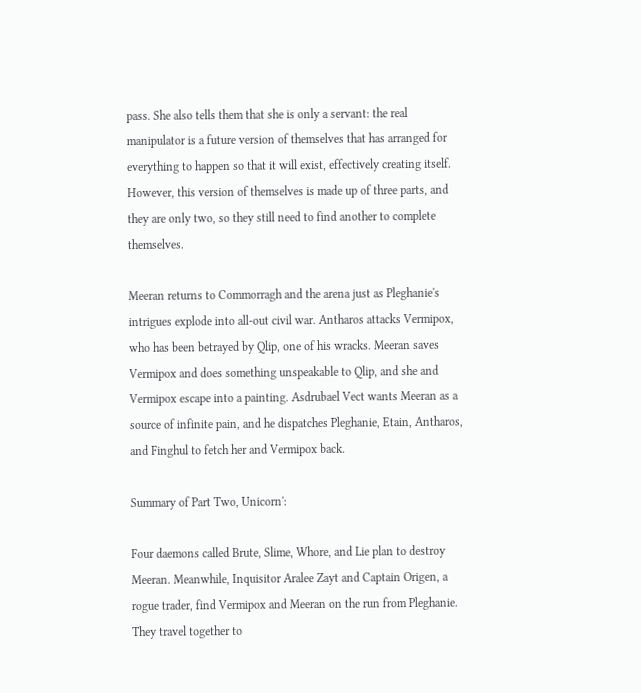pass. She also tells them that she is only a servant: the real manipulator is a future version of themselves that has arranged for everything to happen so that it will exist, effectively creating itself. However, this version of themselves is made up of three parts, and they are only two, so they still need to find another to complete themselves.

Meeran returns to Commorragh and the arena just as Pleghanie's intrigues explode into all-out civil war. Antharos attacks Vermipox, who has been betrayed by Qlip, one of his wracks. Meeran saves Vermipox and does something unspeakable to Qlip, and she and Vermipox escape into a painting. Asdrubael Vect wants Meeran as a source of infinite pain, and he dispatches Pleghanie, Etain, Antharos, and Finghul to fetch her and Vermipox back.

Summary of Part Two, Unicorn':

Four daemons called Brute, Slime, Whore, and Lie plan to destroy Meeran. Meanwhile, Inquisitor Aralee Zayt and Captain Origen, a rogue trader, find Vermipox and Meeran on the run from Pleghanie. They travel together to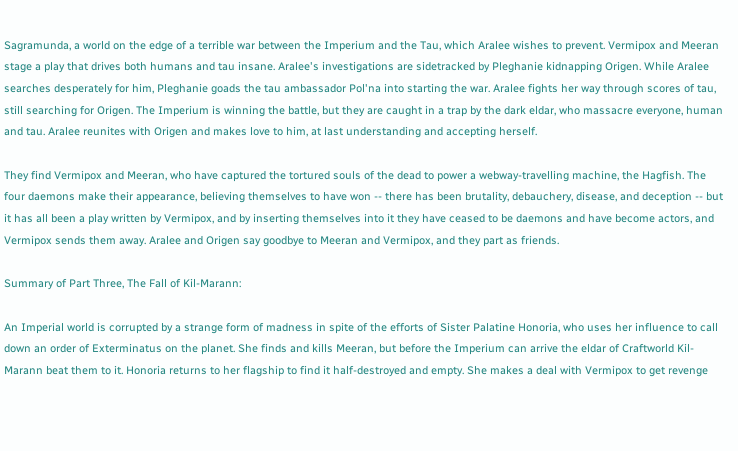Sagramunda, a world on the edge of a terrible war between the Imperium and the Tau, which Aralee wishes to prevent. Vermipox and Meeran stage a play that drives both humans and tau insane. Aralee's investigations are sidetracked by Pleghanie kidnapping Origen. While Aralee searches desperately for him, Pleghanie goads the tau ambassador Pol'na into starting the war. Aralee fights her way through scores of tau, still searching for Origen. The Imperium is winning the battle, but they are caught in a trap by the dark eldar, who massacre everyone, human and tau. Aralee reunites with Origen and makes love to him, at last understanding and accepting herself.

They find Vermipox and Meeran, who have captured the tortured souls of the dead to power a webway-travelling machine, the Hagfish. The four daemons make their appearance, believing themselves to have won -- there has been brutality, debauchery, disease, and deception -- but it has all been a play written by Vermipox, and by inserting themselves into it they have ceased to be daemons and have become actors, and Vermipox sends them away. Aralee and Origen say goodbye to Meeran and Vermipox, and they part as friends.

Summary of Part Three, The Fall of Kil-Marann:

An Imperial world is corrupted by a strange form of madness in spite of the efforts of Sister Palatine Honoria, who uses her influence to call down an order of Exterminatus on the planet. She finds and kills Meeran, but before the Imperium can arrive the eldar of Craftworld Kil-Marann beat them to it. Honoria returns to her flagship to find it half-destroyed and empty. She makes a deal with Vermipox to get revenge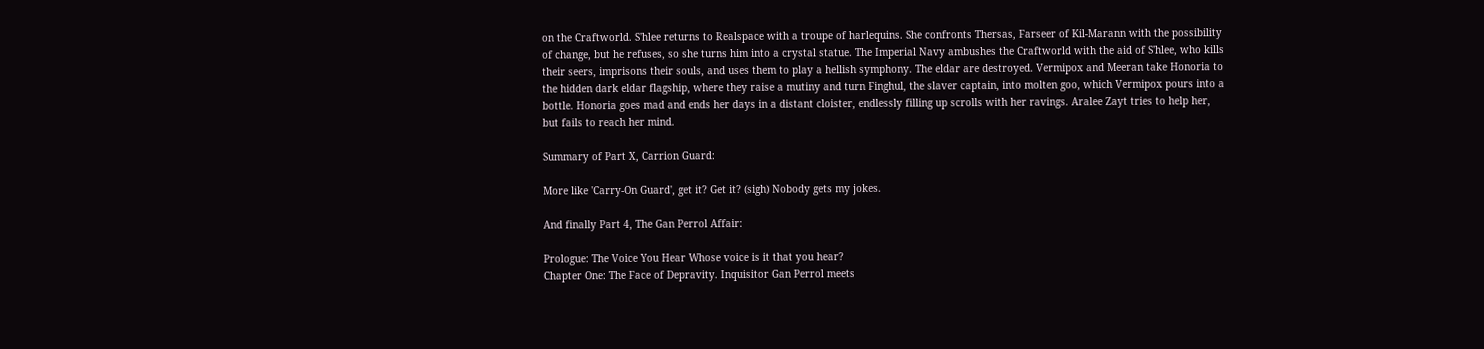on the Craftworld. S'hlee returns to Realspace with a troupe of harlequins. She confronts Thersas, Farseer of Kil-Marann with the possibility of change, but he refuses, so she turns him into a crystal statue. The Imperial Navy ambushes the Craftworld with the aid of S'hlee, who kills their seers, imprisons their souls, and uses them to play a hellish symphony. The eldar are destroyed. Vermipox and Meeran take Honoria to the hidden dark eldar flagship, where they raise a mutiny and turn Finghul, the slaver captain, into molten goo, which Vermipox pours into a bottle. Honoria goes mad and ends her days in a distant cloister, endlessly filling up scrolls with her ravings. Aralee Zayt tries to help her, but fails to reach her mind.

Summary of Part X, Carrion Guard:

More like 'Carry-On Guard', get it? Get it? (sigh) Nobody gets my jokes.

And finally Part 4, The Gan Perrol Affair:

Prologue: The Voice You Hear Whose voice is it that you hear?
Chapter One: The Face of Depravity. Inquisitor Gan Perrol meets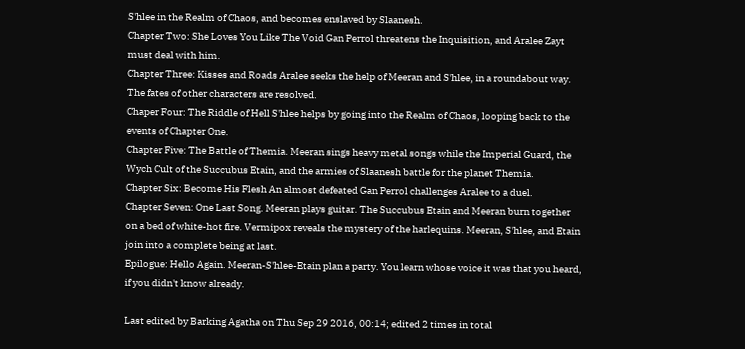S'hlee in the Realm of Chaos, and becomes enslaved by Slaanesh.
Chapter Two: She Loves You Like The Void Gan Perrol threatens the Inquisition, and Aralee Zayt must deal with him.
Chapter Three: Kisses and Roads Aralee seeks the help of Meeran and S'hlee, in a roundabout way. The fates of other characters are resolved.
Chaper Four: The Riddle of Hell S'hlee helps by going into the Realm of Chaos, looping back to the events of Chapter One.
Chapter Five: The Battle of Themia. Meeran sings heavy metal songs while the Imperial Guard, the Wych Cult of the Succubus Etain, and the armies of Slaanesh battle for the planet Themia.
Chapter Six: Become His Flesh An almost defeated Gan Perrol challenges Aralee to a duel.
Chapter Seven: One Last Song. Meeran plays guitar. The Succubus Etain and Meeran burn together on a bed of white-hot fire. Vermipox reveals the mystery of the harlequins. Meeran, S'hlee, and Etain join into a complete being at last.
Epilogue: Hello Again. Meeran-S'hlee-Etain plan a party. You learn whose voice it was that you heard, if you didn't know already.

Last edited by Barking Agatha on Thu Sep 29 2016, 00:14; edited 2 times in total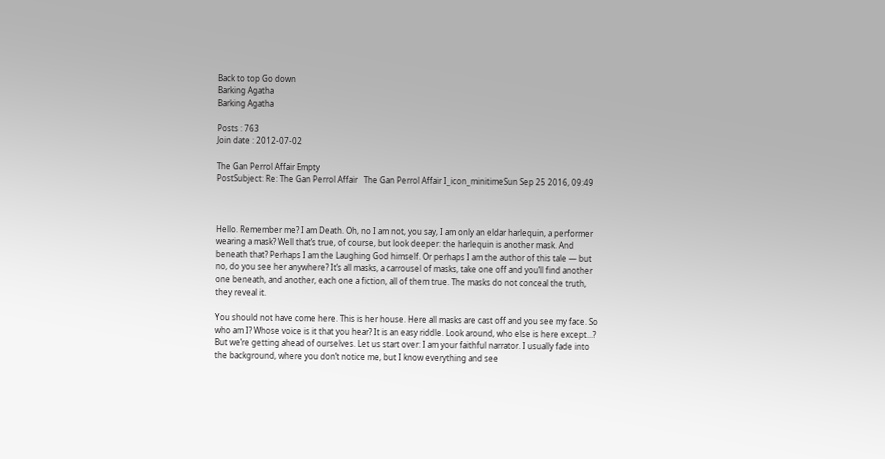Back to top Go down
Barking Agatha
Barking Agatha

Posts : 763
Join date : 2012-07-02

The Gan Perrol Affair Empty
PostSubject: Re: The Gan Perrol Affair   The Gan Perrol Affair I_icon_minitimeSun Sep 25 2016, 09:49



Hello. Remember me? I am Death. Oh, no I am not, you say, I am only an eldar harlequin, a performer wearing a mask? Well that’s true, of course, but look deeper: the harlequin is another mask. And beneath that? Perhaps I am the Laughing God himself. Or perhaps I am the author of this tale — but no, do you see her anywhere? It’s all masks, a carrousel of masks, take one off and you’ll find another one beneath, and another, each one a fiction, all of them true. The masks do not conceal the truth, they reveal it.

You should not have come here. This is her house. Here all masks are cast off and you see my face. So who am I? Whose voice is it that you hear? It is an easy riddle. Look around, who else is here except…? But we’re getting ahead of ourselves. Let us start over: I am your faithful narrator. I usually fade into the background, where you don’t notice me, but I know everything and see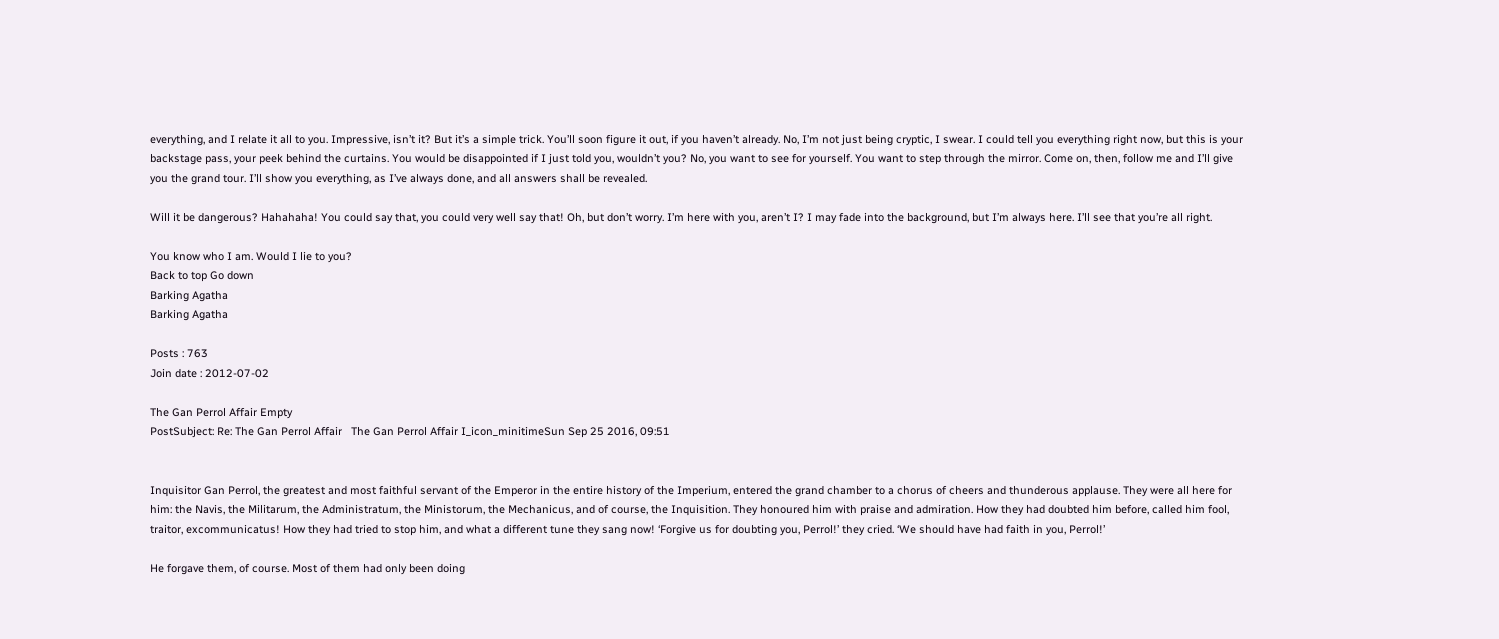everything, and I relate it all to you. Impressive, isn’t it? But it’s a simple trick. You’ll soon figure it out, if you haven’t already. No, I’m not just being cryptic, I swear. I could tell you everything right now, but this is your backstage pass, your peek behind the curtains. You would be disappointed if I just told you, wouldn’t you? No, you want to see for yourself. You want to step through the mirror. Come on, then, follow me and I’ll give you the grand tour. I’ll show you everything, as I’ve always done, and all answers shall be revealed.

Will it be dangerous? Hahahaha! You could say that, you could very well say that! Oh, but don’t worry. I’m here with you, aren’t I? I may fade into the background, but I’m always here. I’ll see that you’re all right.

You know who I am. Would I lie to you?
Back to top Go down
Barking Agatha
Barking Agatha

Posts : 763
Join date : 2012-07-02

The Gan Perrol Affair Empty
PostSubject: Re: The Gan Perrol Affair   The Gan Perrol Affair I_icon_minitimeSun Sep 25 2016, 09:51


Inquisitor Gan Perrol, the greatest and most faithful servant of the Emperor in the entire history of the Imperium, entered the grand chamber to a chorus of cheers and thunderous applause. They were all here for him: the Navis, the Militarum, the Administratum, the Ministorum, the Mechanicus, and of course, the Inquisition. They honoured him with praise and admiration. How they had doubted him before, called him fool, traitor, excommunicatus! How they had tried to stop him, and what a different tune they sang now! ‘Forgive us for doubting you, Perrol!’ they cried. ‘We should have had faith in you, Perrol!’

He forgave them, of course. Most of them had only been doing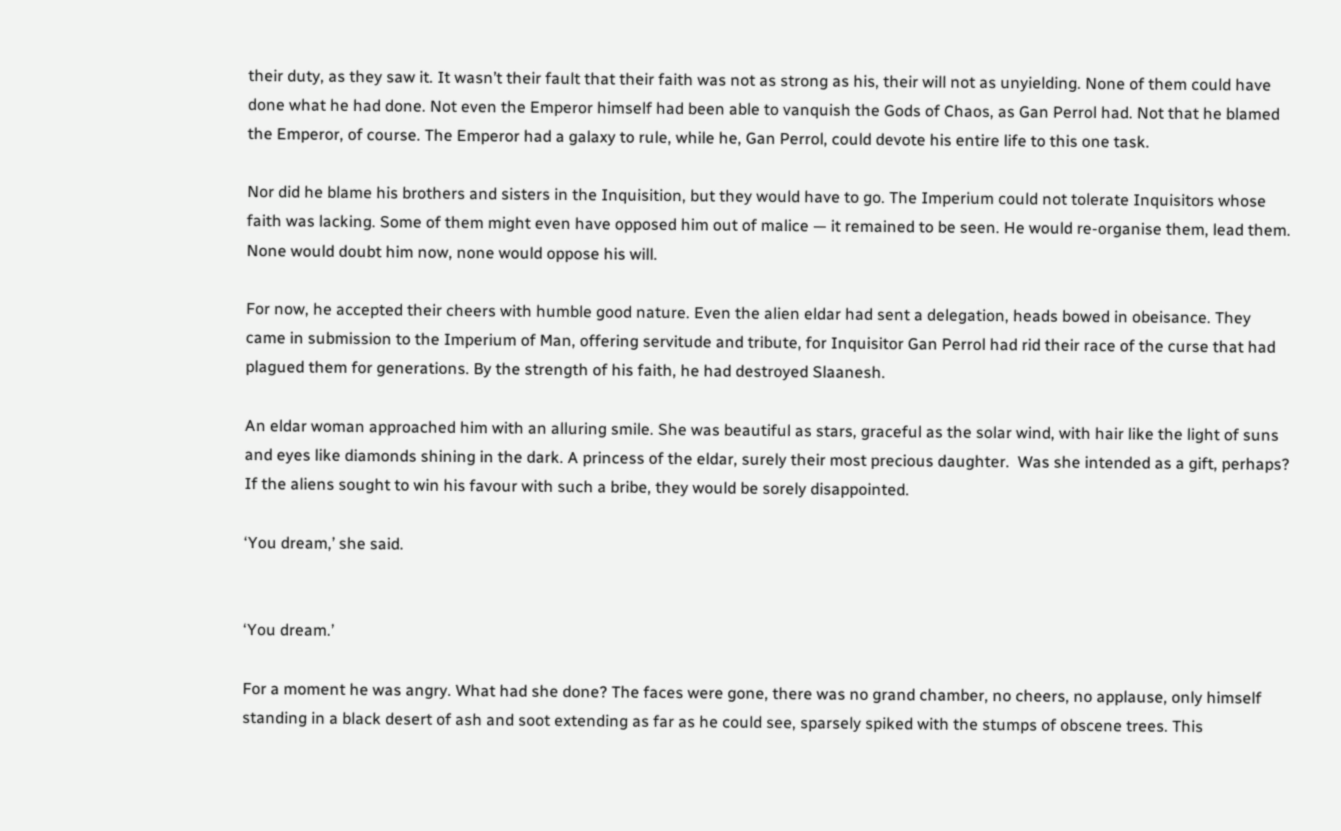their duty, as they saw it. It wasn’t their fault that their faith was not as strong as his, their will not as unyielding. None of them could have done what he had done. Not even the Emperor himself had been able to vanquish the Gods of Chaos, as Gan Perrol had. Not that he blamed the Emperor, of course. The Emperor had a galaxy to rule, while he, Gan Perrol, could devote his entire life to this one task.

Nor did he blame his brothers and sisters in the Inquisition, but they would have to go. The Imperium could not tolerate Inquisitors whose faith was lacking. Some of them might even have opposed him out of malice — it remained to be seen. He would re-organise them, lead them. None would doubt him now, none would oppose his will.

For now, he accepted their cheers with humble good nature. Even the alien eldar had sent a delegation, heads bowed in obeisance. They came in submission to the Imperium of Man, offering servitude and tribute, for Inquisitor Gan Perrol had rid their race of the curse that had plagued them for generations. By the strength of his faith, he had destroyed Slaanesh.

An eldar woman approached him with an alluring smile. She was beautiful as stars, graceful as the solar wind, with hair like the light of suns and eyes like diamonds shining in the dark. A princess of the eldar, surely their most precious daughter.  Was she intended as a gift, perhaps? If the aliens sought to win his favour with such a bribe, they would be sorely disappointed.

‘You dream,’ she said.


‘You dream.’

For a moment he was angry. What had she done? The faces were gone, there was no grand chamber, no cheers, no applause, only himself standing in a black desert of ash and soot extending as far as he could see, sparsely spiked with the stumps of obscene trees. This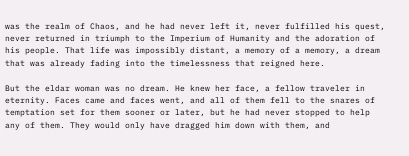was the realm of Chaos, and he had never left it, never fulfilled his quest, never returned in triumph to the Imperium of Humanity and the adoration of his people. That life was impossibly distant, a memory of a memory, a dream that was already fading into the timelessness that reigned here.

But the eldar woman was no dream. He knew her face, a fellow traveler in eternity. Faces came and faces went, and all of them fell to the snares of temptation set for them sooner or later, but he had never stopped to help any of them. They would only have dragged him down with them, and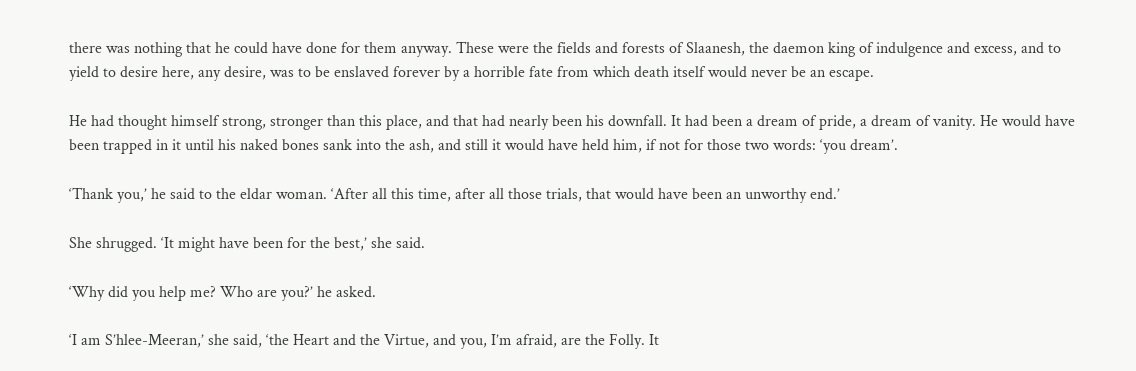there was nothing that he could have done for them anyway. These were the fields and forests of Slaanesh, the daemon king of indulgence and excess, and to yield to desire here, any desire, was to be enslaved forever by a horrible fate from which death itself would never be an escape.

He had thought himself strong, stronger than this place, and that had nearly been his downfall. It had been a dream of pride, a dream of vanity. He would have been trapped in it until his naked bones sank into the ash, and still it would have held him, if not for those two words: ‘you dream’.

‘Thank you,’ he said to the eldar woman. ‘After all this time, after all those trials, that would have been an unworthy end.’

She shrugged. ‘It might have been for the best,’ she said.

‘Why did you help me? Who are you?’ he asked.

‘I am S’hlee-Meeran,’ she said, ‘the Heart and the Virtue, and you, I’m afraid, are the Folly. It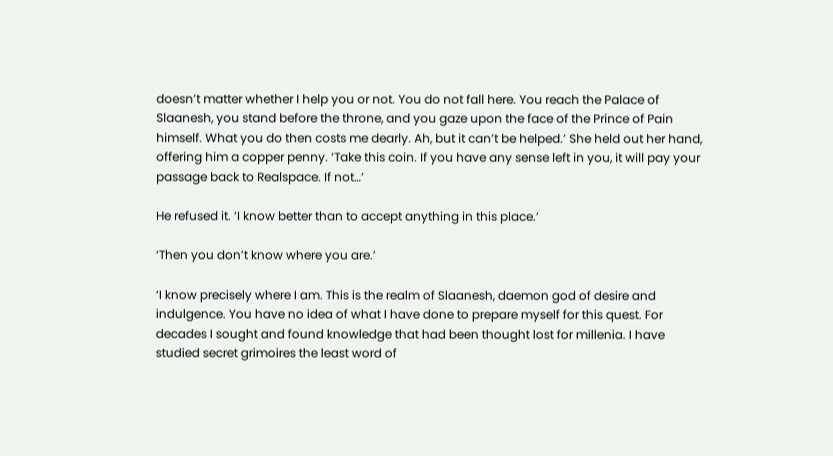doesn’t matter whether I help you or not. You do not fall here. You reach the Palace of Slaanesh, you stand before the throne, and you gaze upon the face of the Prince of Pain himself. What you do then costs me dearly. Ah, but it can’t be helped.’ She held out her hand, offering him a copper penny. ‘Take this coin. If you have any sense left in you, it will pay your passage back to Realspace. If not…’

He refused it. ‘I know better than to accept anything in this place.’

‘Then you don’t know where you are.’

‘I know precisely where I am. This is the realm of Slaanesh, daemon god of desire and indulgence. You have no idea of what I have done to prepare myself for this quest. For decades I sought and found knowledge that had been thought lost for millenia. I have studied secret grimoires the least word of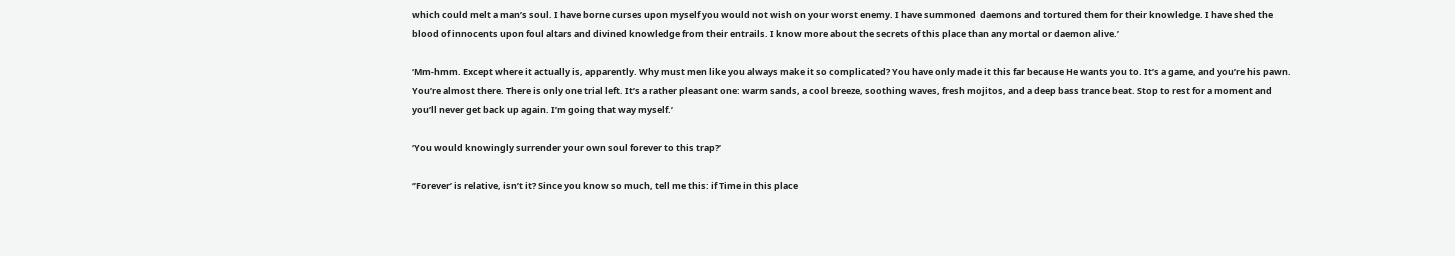which could melt a man’s soul. I have borne curses upon myself you would not wish on your worst enemy. I have summoned  daemons and tortured them for their knowledge. I have shed the blood of innocents upon foul altars and divined knowledge from their entrails. I know more about the secrets of this place than any mortal or daemon alive.’

‘Mm-hmm. Except where it actually is, apparently. Why must men like you always make it so complicated? You have only made it this far because He wants you to. It’s a game, and you’re his pawn. You’re almost there. There is only one trial left. It’s a rather pleasant one: warm sands, a cool breeze, soothing waves, fresh mojitos, and a deep bass trance beat. Stop to rest for a moment and you’ll never get back up again. I’m going that way myself.’

‘You would knowingly surrender your own soul forever to this trap?’

‘’Forever’ is relative, isn’t it? Since you know so much, tell me this: if Time in this place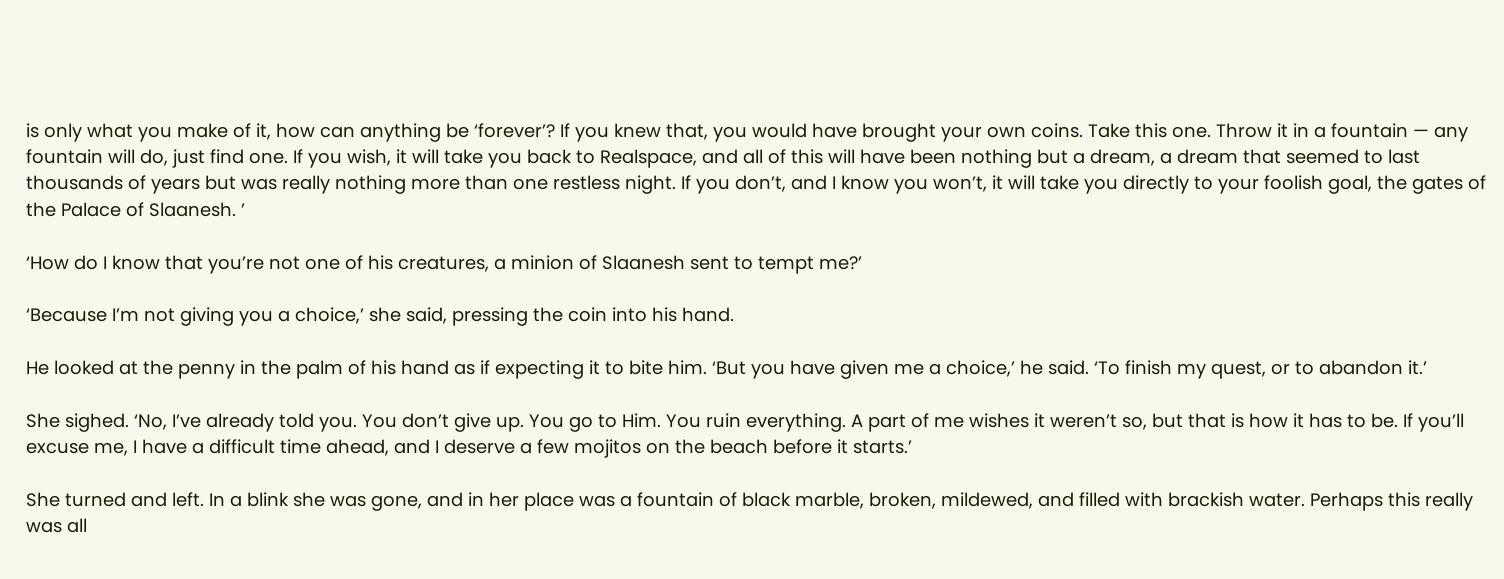is only what you make of it, how can anything be ‘forever’? If you knew that, you would have brought your own coins. Take this one. Throw it in a fountain — any fountain will do, just find one. If you wish, it will take you back to Realspace, and all of this will have been nothing but a dream, a dream that seemed to last thousands of years but was really nothing more than one restless night. If you don’t, and I know you won’t, it will take you directly to your foolish goal, the gates of the Palace of Slaanesh. ’

‘How do I know that you’re not one of his creatures, a minion of Slaanesh sent to tempt me?’

‘Because I’m not giving you a choice,’ she said, pressing the coin into his hand.

He looked at the penny in the palm of his hand as if expecting it to bite him. ‘But you have given me a choice,’ he said. ‘To finish my quest, or to abandon it.’

She sighed. ‘No, I’ve already told you. You don’t give up. You go to Him. You ruin everything. A part of me wishes it weren’t so, but that is how it has to be. If you’ll excuse me, I have a difficult time ahead, and I deserve a few mojitos on the beach before it starts.’

She turned and left. In a blink she was gone, and in her place was a fountain of black marble, broken, mildewed, and filled with brackish water. Perhaps this really was all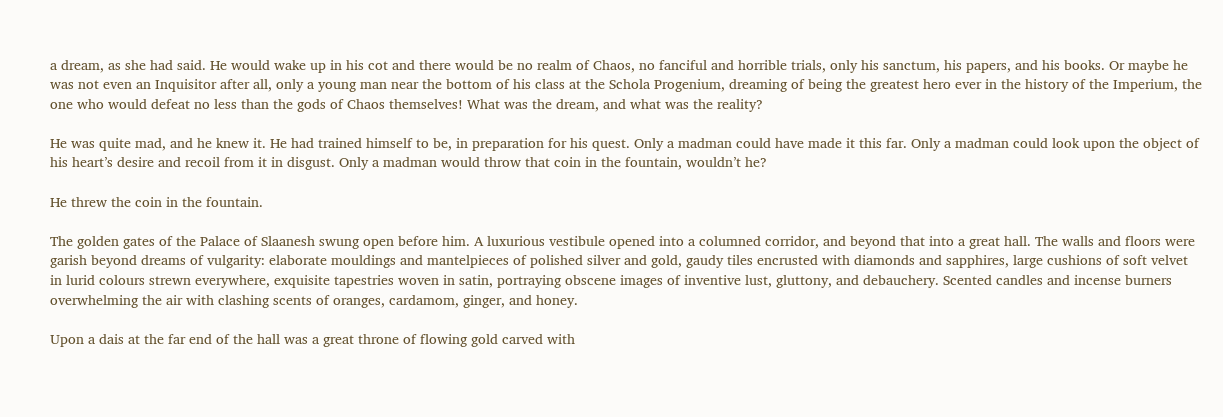a dream, as she had said. He would wake up in his cot and there would be no realm of Chaos, no fanciful and horrible trials, only his sanctum, his papers, and his books. Or maybe he was not even an Inquisitor after all, only a young man near the bottom of his class at the Schola Progenium, dreaming of being the greatest hero ever in the history of the Imperium, the one who would defeat no less than the gods of Chaos themselves! What was the dream, and what was the reality?

He was quite mad, and he knew it. He had trained himself to be, in preparation for his quest. Only a madman could have made it this far. Only a madman could look upon the object of his heart’s desire and recoil from it in disgust. Only a madman would throw that coin in the fountain, wouldn’t he?

He threw the coin in the fountain.

The golden gates of the Palace of Slaanesh swung open before him. A luxurious vestibule opened into a columned corridor, and beyond that into a great hall. The walls and floors were garish beyond dreams of vulgarity: elaborate mouldings and mantelpieces of polished silver and gold, gaudy tiles encrusted with diamonds and sapphires, large cushions of soft velvet in lurid colours strewn everywhere, exquisite tapestries woven in satin, portraying obscene images of inventive lust, gluttony, and debauchery. Scented candles and incense burners overwhelming the air with clashing scents of oranges, cardamom, ginger, and honey.

Upon a dais at the far end of the hall was a great throne of flowing gold carved with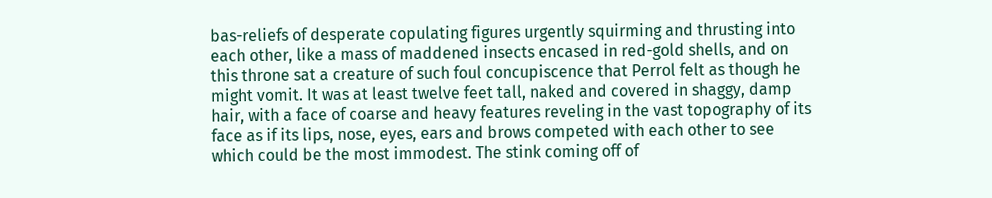bas-reliefs of desperate copulating figures urgently squirming and thrusting into each other, like a mass of maddened insects encased in red-gold shells, and on this throne sat a creature of such foul concupiscence that Perrol felt as though he might vomit. It was at least twelve feet tall, naked and covered in shaggy, damp hair, with a face of coarse and heavy features reveling in the vast topography of its face as if its lips, nose, eyes, ears and brows competed with each other to see which could be the most immodest. The stink coming off of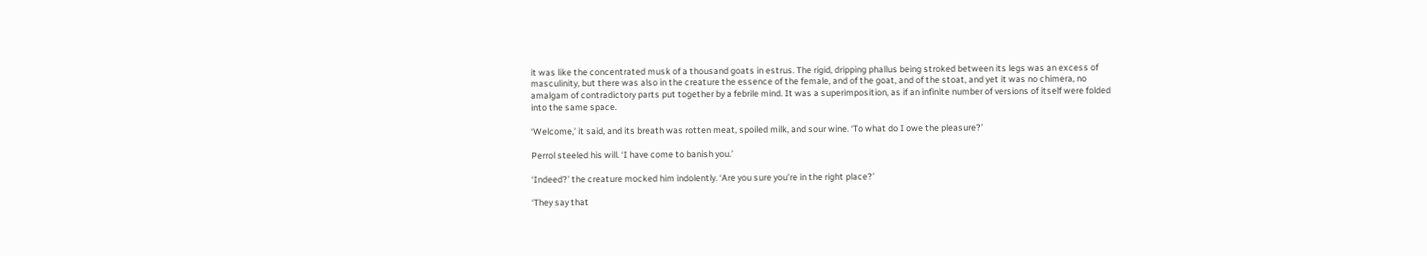it was like the concentrated musk of a thousand goats in estrus. The rigid, dripping phallus being stroked between its legs was an excess of masculinity, but there was also in the creature the essence of the female, and of the goat, and of the stoat, and yet it was no chimera, no amalgam of contradictory parts put together by a febrile mind. It was a superimposition, as if an infinite number of versions of itself were folded into the same space.

‘Welcome,’ it said, and its breath was rotten meat, spoiled milk, and sour wine. ‘To what do I owe the pleasure?’

Perrol steeled his will. ‘I have come to banish you.’

‘Indeed?’ the creature mocked him indolently. ‘Are you sure you’re in the right place?’

‘They say that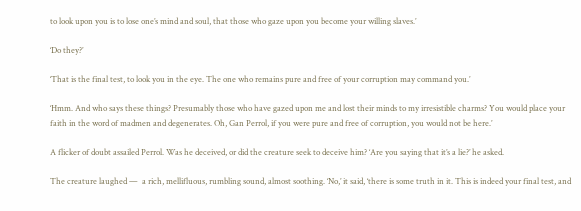to look upon you is to lose one’s mind and soul, that those who gaze upon you become your willing slaves.’

‘Do they?’

‘That is the final test, to look you in the eye. The one who remains pure and free of your corruption may command you.’

‘Hmm. And who says these things? Presumably those who have gazed upon me and lost their minds to my irresistible charms? You would place your faith in the word of madmen and degenerates. Oh, Gan Perrol, if you were pure and free of corruption, you would not be here.’

A flicker of doubt assailed Perrol. Was he deceived, or did the creature seek to deceive him? ‘Are you saying that it’s a lie?’ he asked.

The creature laughed —  a rich, mellifluous, rumbling sound, almost soothing. ‘No,’ it said, ‘there is some truth in it. This is indeed your final test, and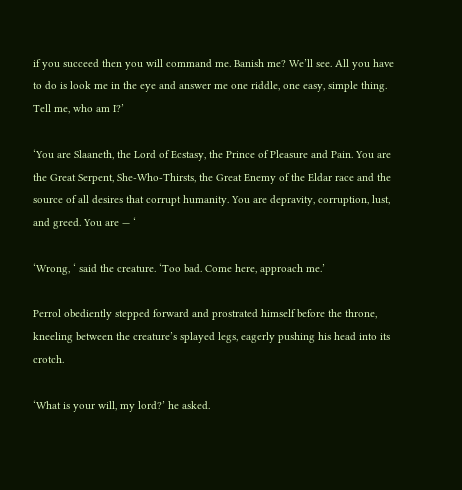if you succeed then you will command me. Banish me? We’ll see. All you have to do is look me in the eye and answer me one riddle, one easy, simple thing. Tell me, who am I?’

‘You are Slaaneth, the Lord of Ecstasy, the Prince of Pleasure and Pain. You are the Great Serpent, She-Who-Thirsts, the Great Enemy of the Eldar race and the source of all desires that corrupt humanity. You are depravity, corruption, lust, and greed. You are — ‘

‘Wrong, ‘ said the creature. ‘Too bad. Come here, approach me.’

Perrol obediently stepped forward and prostrated himself before the throne, kneeling between the creature’s splayed legs, eagerly pushing his head into its crotch.

‘What is your will, my lord?’ he asked.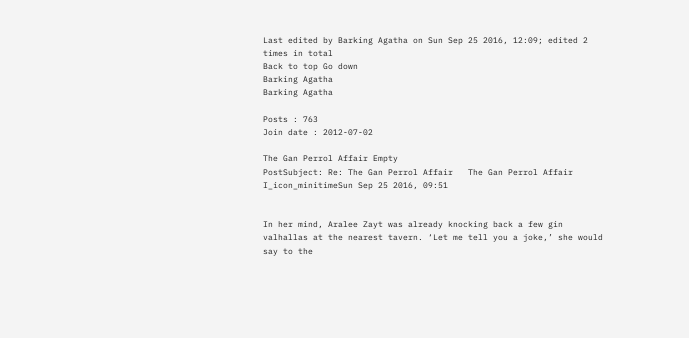Last edited by Barking Agatha on Sun Sep 25 2016, 12:09; edited 2 times in total
Back to top Go down
Barking Agatha
Barking Agatha

Posts : 763
Join date : 2012-07-02

The Gan Perrol Affair Empty
PostSubject: Re: The Gan Perrol Affair   The Gan Perrol Affair I_icon_minitimeSun Sep 25 2016, 09:51


In her mind, Aralee Zayt was already knocking back a few gin valhallas at the nearest tavern. ‘Let me tell you a joke,’ she would say to the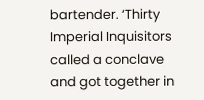bartender. ‘Thirty Imperial Inquisitors called a conclave and got together in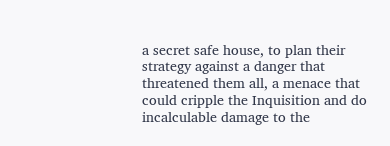a secret safe house, to plan their strategy against a danger that threatened them all, a menace that could cripple the Inquisition and do incalculable damage to the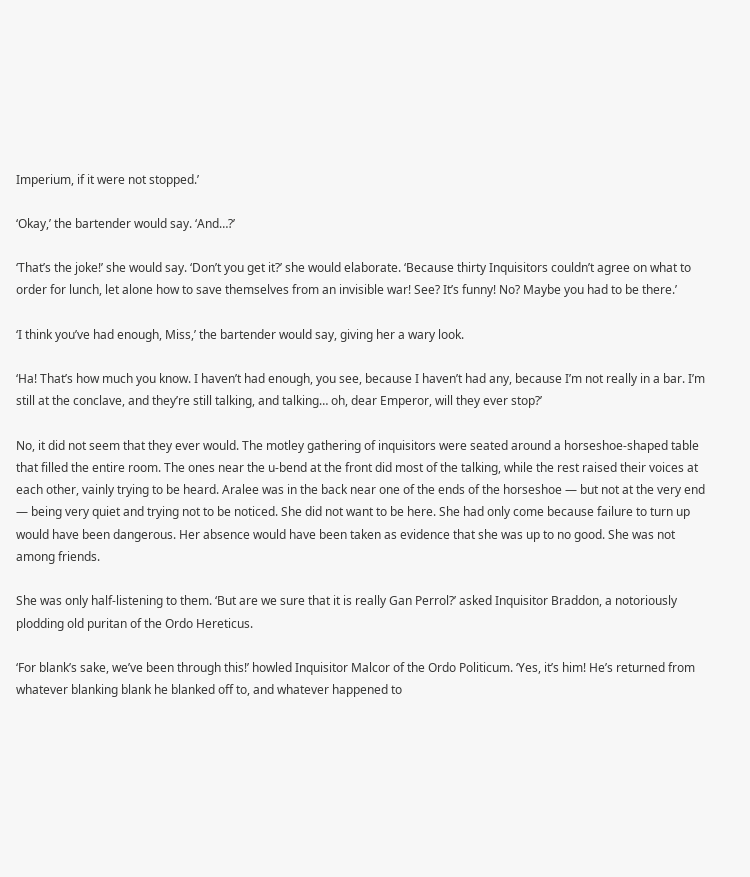Imperium, if it were not stopped.’

‘Okay,’ the bartender would say. ‘And…?’

‘That’s the joke!’ she would say. ‘Don’t you get it?’ she would elaborate. ‘Because thirty Inquisitors couldn’t agree on what to order for lunch, let alone how to save themselves from an invisible war! See? It’s funny! No? Maybe you had to be there.’

‘I think you’ve had enough, Miss,’ the bartender would say, giving her a wary look.

‘Ha! That’s how much you know. I haven’t had enough, you see, because I haven’t had any, because I’m not really in a bar. I’m still at the conclave, and they’re still talking, and talking… oh, dear Emperor, will they ever stop?’

No, it did not seem that they ever would. The motley gathering of inquisitors were seated around a horseshoe-shaped table that filled the entire room. The ones near the u-bend at the front did most of the talking, while the rest raised their voices at each other, vainly trying to be heard. Aralee was in the back near one of the ends of the horseshoe — but not at the very end — being very quiet and trying not to be noticed. She did not want to be here. She had only come because failure to turn up would have been dangerous. Her absence would have been taken as evidence that she was up to no good. She was not among friends.

She was only half-listening to them. ‘But are we sure that it is really Gan Perrol?’ asked Inquisitor Braddon, a notoriously plodding old puritan of the Ordo Hereticus.

‘For blank’s sake, we’ve been through this!’ howled Inquisitor Malcor of the Ordo Politicum. ‘Yes, it’s him! He’s returned from whatever blanking blank he blanked off to, and whatever happened to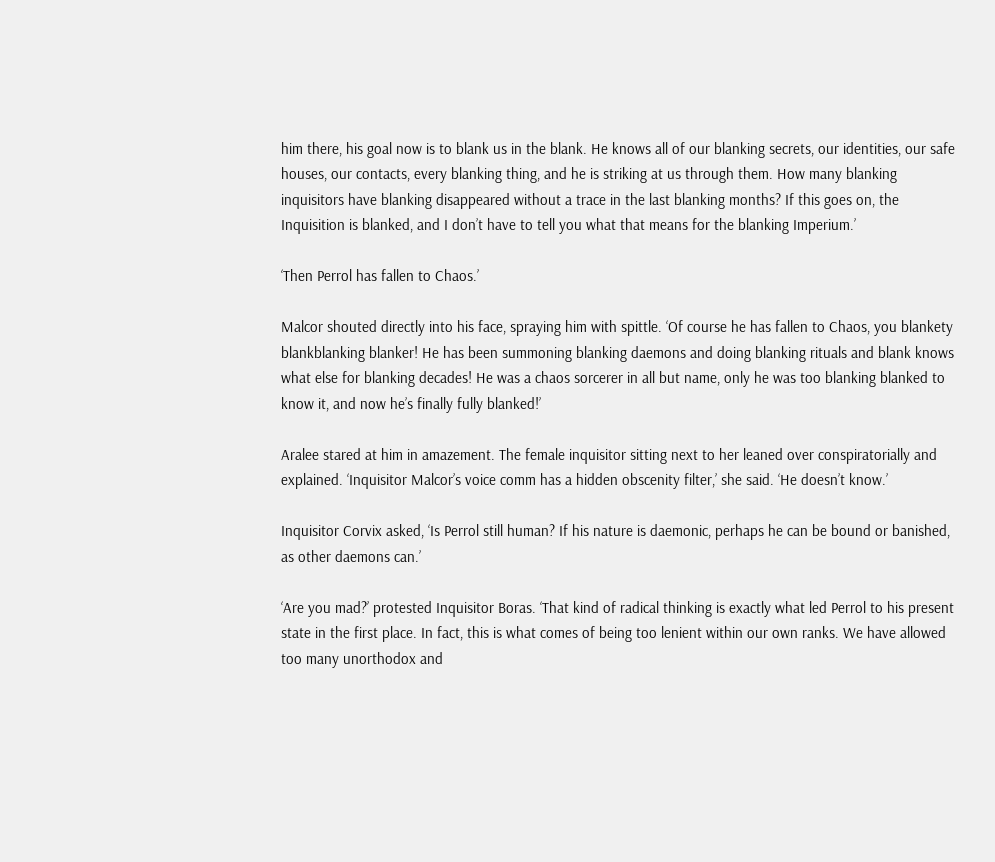him there, his goal now is to blank us in the blank. He knows all of our blanking secrets, our identities, our safe houses, our contacts, every blanking thing, and he is striking at us through them. How many blanking inquisitors have blanking disappeared without a trace in the last blanking months? If this goes on, the Inquisition is blanked, and I don’t have to tell you what that means for the blanking Imperium.’

‘Then Perrol has fallen to Chaos.’

Malcor shouted directly into his face, spraying him with spittle. ‘Of course he has fallen to Chaos, you blankety blankblanking blanker! He has been summoning blanking daemons and doing blanking rituals and blank knows what else for blanking decades! He was a chaos sorcerer in all but name, only he was too blanking blanked to know it, and now he’s finally fully blanked!’

Aralee stared at him in amazement. The female inquisitor sitting next to her leaned over conspiratorially and explained. ‘Inquisitor Malcor’s voice comm has a hidden obscenity filter,’ she said. ‘He doesn’t know.’

Inquisitor Corvix asked, ‘Is Perrol still human? If his nature is daemonic, perhaps he can be bound or banished, as other daemons can.’

‘Are you mad?’ protested Inquisitor Boras. ‘That kind of radical thinking is exactly what led Perrol to his present state in the first place. In fact, this is what comes of being too lenient within our own ranks. We have allowed too many unorthodox and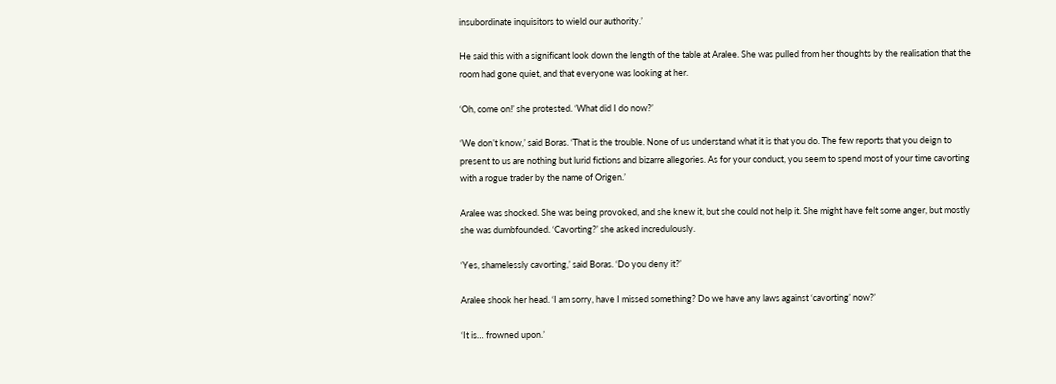insubordinate inquisitors to wield our authority.’

He said this with a significant look down the length of the table at Aralee. She was pulled from her thoughts by the realisation that the room had gone quiet, and that everyone was looking at her.

‘Oh, come on!’ she protested. ‘What did I do now?’

‘We don’t know,’ said Boras. ‘That is the trouble. None of us understand what it is that you do. The few reports that you deign to present to us are nothing but lurid fictions and bizarre allegories. As for your conduct, you seem to spend most of your time cavorting with a rogue trader by the name of Origen.’

Aralee was shocked. She was being provoked, and she knew it, but she could not help it. She might have felt some anger, but mostly she was dumbfounded. ‘Cavorting?’ she asked incredulously.

‘Yes, shamelessly cavorting,’ said Boras. ‘Do you deny it?’

Aralee shook her head. ‘I am sorry, have I missed something? Do we have any laws against ‘cavorting’ now?’

‘It is… frowned upon.’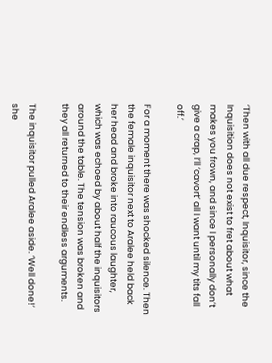‘Then with all due respect, Inquisitor, since the Inquisition does not exist to fret about what makes you frown, and since I personally don’t give a crap, I’ll ‘cavort’ all I want until my tits fall off.’

For a moment there was shocked silence. Then the female inquisitor next to Aralee held back her head and broke into raucous laughter, which was echoed by about half the inquisitors around the table. The tension was broken and they all returned to their endless arguments.

The inquisitor pulled Aralee aside. ‘Well done!’ she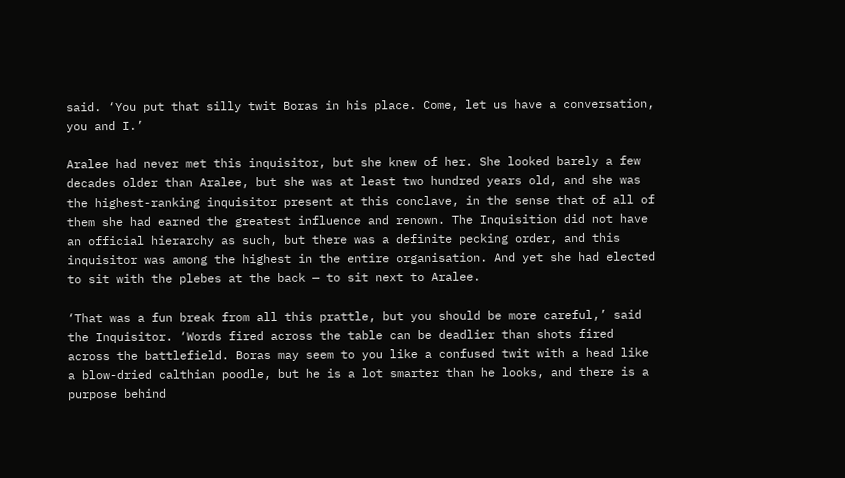said. ‘You put that silly twit Boras in his place. Come, let us have a conversation, you and I.’

Aralee had never met this inquisitor, but she knew of her. She looked barely a few decades older than Aralee, but she was at least two hundred years old, and she was the highest-ranking inquisitor present at this conclave, in the sense that of all of them she had earned the greatest influence and renown. The Inquisition did not have an official hierarchy as such, but there was a definite pecking order, and this inquisitor was among the highest in the entire organisation. And yet she had elected to sit with the plebes at the back — to sit next to Aralee.

‘That was a fun break from all this prattle, but you should be more careful,’ said the Inquisitor. ‘Words fired across the table can be deadlier than shots fired across the battlefield. Boras may seem to you like a confused twit with a head like a blow-dried calthian poodle, but he is a lot smarter than he looks, and there is a purpose behind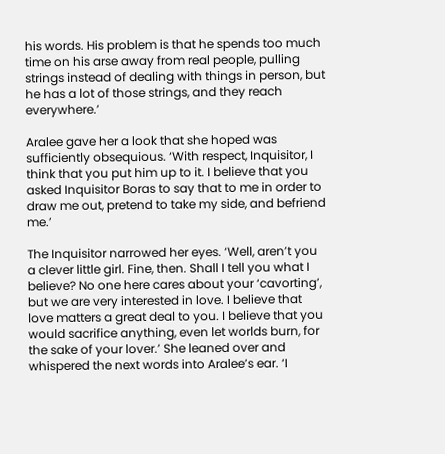his words. His problem is that he spends too much time on his arse away from real people, pulling strings instead of dealing with things in person, but he has a lot of those strings, and they reach everywhere.’

Aralee gave her a look that she hoped was sufficiently obsequious. ‘With respect, Inquisitor, I think that you put him up to it. I believe that you asked Inquisitor Boras to say that to me in order to draw me out, pretend to take my side, and befriend me.’

The Inquisitor narrowed her eyes. ‘Well, aren’t you a clever little girl. Fine, then. Shall I tell you what I believe? No one here cares about your ‘cavorting’, but we are very interested in love. I believe that love matters a great deal to you. I believe that you would sacrifice anything, even let worlds burn, for the sake of your lover.’ She leaned over and whispered the next words into Aralee’s ear. ‘I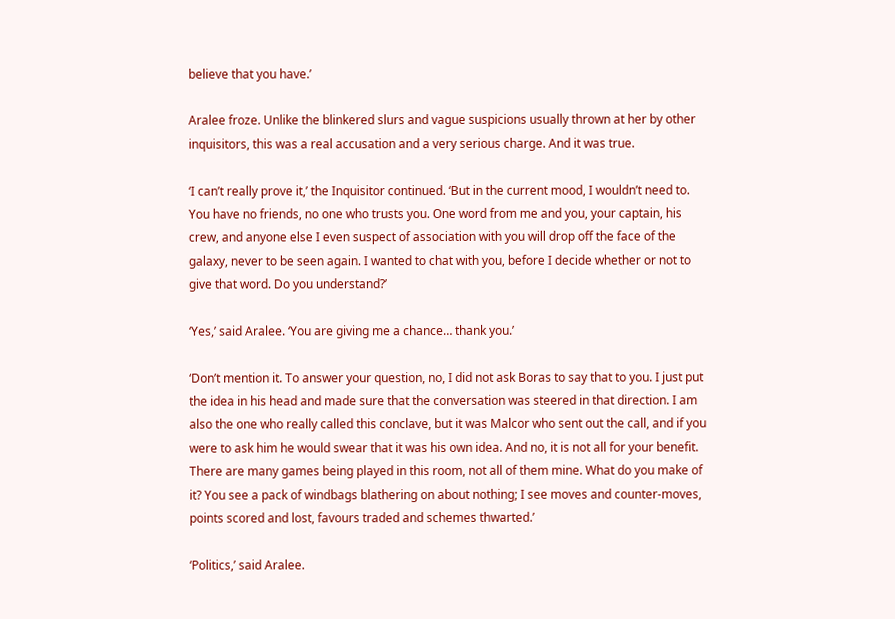believe that you have.’

Aralee froze. Unlike the blinkered slurs and vague suspicions usually thrown at her by other inquisitors, this was a real accusation and a very serious charge. And it was true.

‘I can’t really prove it,’ the Inquisitor continued. ‘But in the current mood, I wouldn’t need to. You have no friends, no one who trusts you. One word from me and you, your captain, his crew, and anyone else I even suspect of association with you will drop off the face of the galaxy, never to be seen again. I wanted to chat with you, before I decide whether or not to give that word. Do you understand?’

‘Yes,’ said Aralee. ‘You are giving me a chance… thank you.’

‘Don’t mention it. To answer your question, no, I did not ask Boras to say that to you. I just put the idea in his head and made sure that the conversation was steered in that direction. I am also the one who really called this conclave, but it was Malcor who sent out the call, and if you were to ask him he would swear that it was his own idea. And no, it is not all for your benefit. There are many games being played in this room, not all of them mine. What do you make of it? You see a pack of windbags blathering on about nothing; I see moves and counter-moves, points scored and lost, favours traded and schemes thwarted.’

‘Politics,’ said Aralee.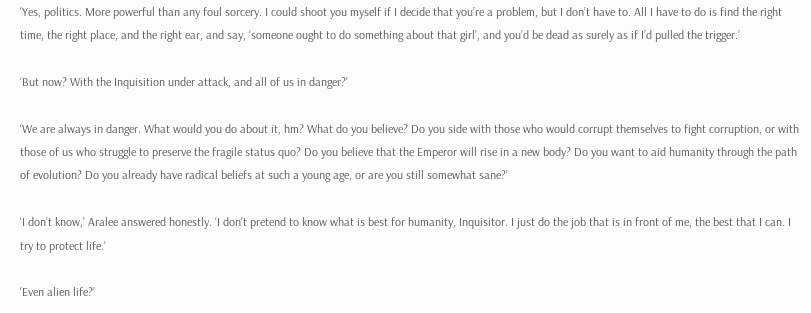‘Yes, politics. More powerful than any foul sorcery. I could shoot you myself if I decide that you’re a problem, but I don’t have to. All I have to do is find the right time, the right place, and the right ear, and say, ‘someone ought to do something about that girl’, and you’d be dead as surely as if I’d pulled the trigger.’

‘But now? With the Inquisition under attack, and all of us in danger?’

‘We are always in danger. What would you do about it, hm? What do you believe? Do you side with those who would corrupt themselves to fight corruption, or with those of us who struggle to preserve the fragile status quo? Do you believe that the Emperor will rise in a new body? Do you want to aid humanity through the path of evolution? Do you already have radical beliefs at such a young age, or are you still somewhat sane?’

‘I don’t know,’ Aralee answered honestly. ‘I don’t pretend to know what is best for humanity, Inquisitor. I just do the job that is in front of me, the best that I can. I try to protect life.’

‘Even alien life?’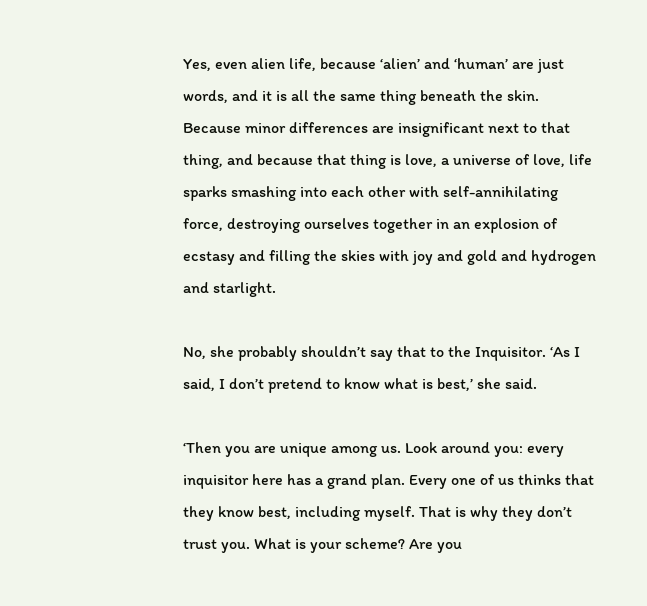Yes, even alien life, because ‘alien’ and ‘human’ are just words, and it is all the same thing beneath the skin. Because minor differences are insignificant next to that thing, and because that thing is love, a universe of love, life sparks smashing into each other with self-annihilating force, destroying ourselves together in an explosion of ecstasy and filling the skies with joy and gold and hydrogen and starlight.

No, she probably shouldn’t say that to the Inquisitor. ‘As I said, I don’t pretend to know what is best,’ she said.

‘Then you are unique among us. Look around you: every inquisitor here has a grand plan. Every one of us thinks that they know best, including myself. That is why they don’t trust you. What is your scheme? Are you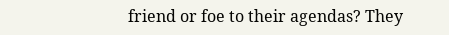friend or foe to their agendas? They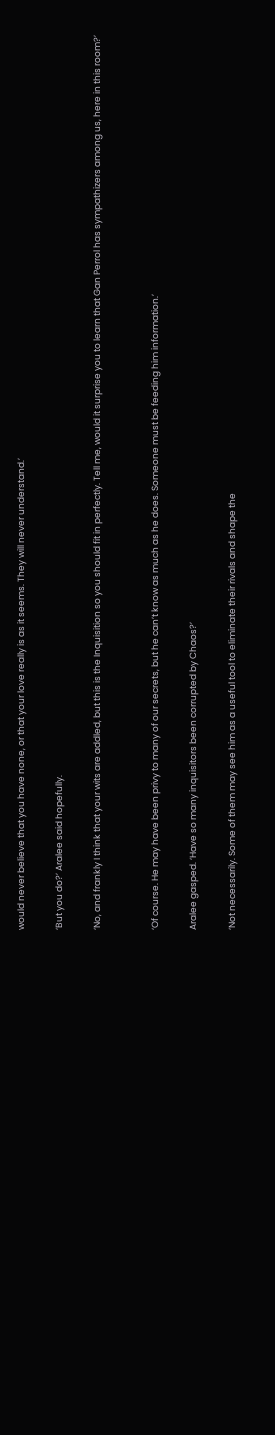would never believe that you have none, or that your love really is as it seems. They will never understand.’

‘But you do?’ Aralee said hopefully.

‘No, and frankly I think that your wits are addled, but this is the Inquisition so you should fit in perfectly. Tell me, would it surprise you to learn that Gan Perrol has sympathizers among us, here in this room?’


‘Of course. He may have been privy to many of our secrets, but he can’t know as much as he does. Someone must be feeding him information.’

Aralee gasped. ‘Have so many inquisitors been corrupted by Chaos?’

‘Not necessarily. Some of them may see him as a useful tool to eliminate their rivals and shape the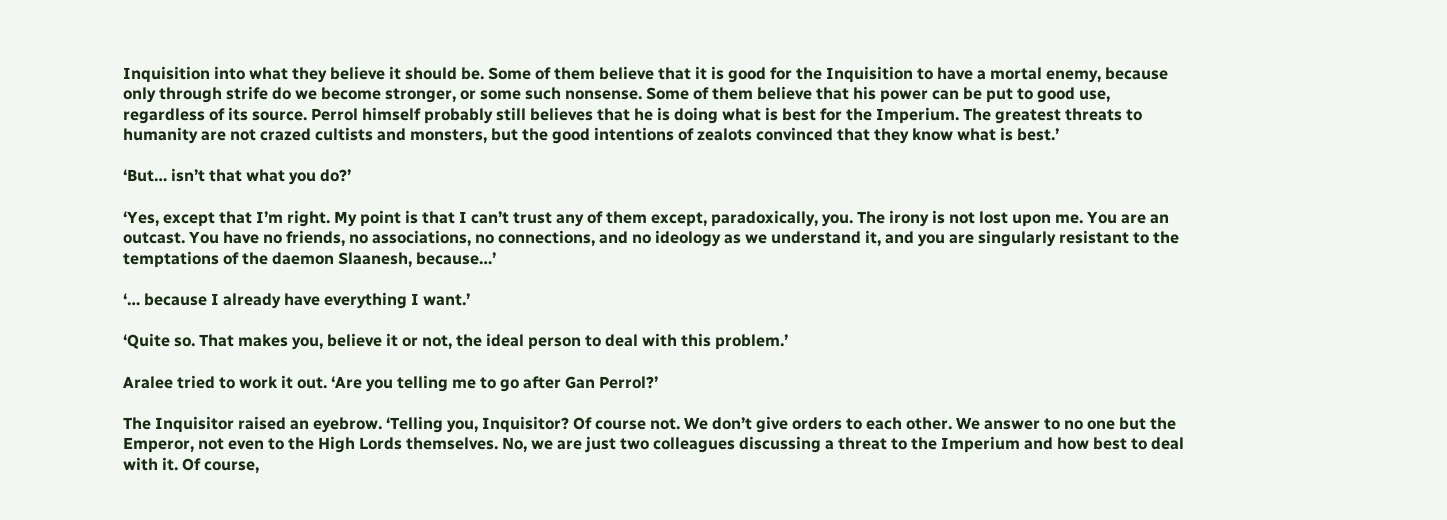Inquisition into what they believe it should be. Some of them believe that it is good for the Inquisition to have a mortal enemy, because only through strife do we become stronger, or some such nonsense. Some of them believe that his power can be put to good use, regardless of its source. Perrol himself probably still believes that he is doing what is best for the Imperium. The greatest threats to humanity are not crazed cultists and monsters, but the good intentions of zealots convinced that they know what is best.’

‘But… isn’t that what you do?’

‘Yes, except that I’m right. My point is that I can’t trust any of them except, paradoxically, you. The irony is not lost upon me. You are an outcast. You have no friends, no associations, no connections, and no ideology as we understand it, and you are singularly resistant to the temptations of the daemon Slaanesh, because…’

‘… because I already have everything I want.’

‘Quite so. That makes you, believe it or not, the ideal person to deal with this problem.’

Aralee tried to work it out. ‘Are you telling me to go after Gan Perrol?’

The Inquisitor raised an eyebrow. ‘Telling you, Inquisitor? Of course not. We don’t give orders to each other. We answer to no one but the Emperor, not even to the High Lords themselves. No, we are just two colleagues discussing a threat to the Imperium and how best to deal with it. Of course,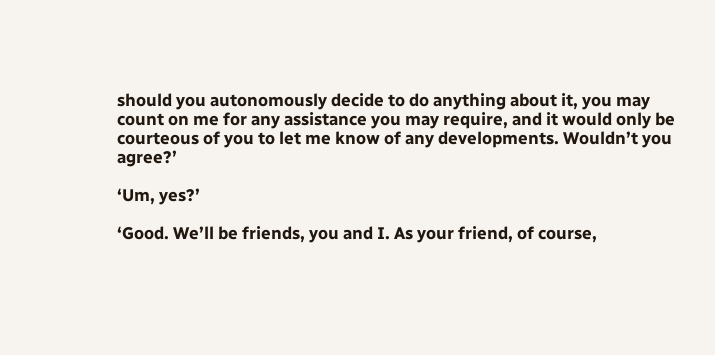should you autonomously decide to do anything about it, you may count on me for any assistance you may require, and it would only be courteous of you to let me know of any developments. Wouldn’t you agree?’

‘Um, yes?’

‘Good. We’ll be friends, you and I. As your friend, of course,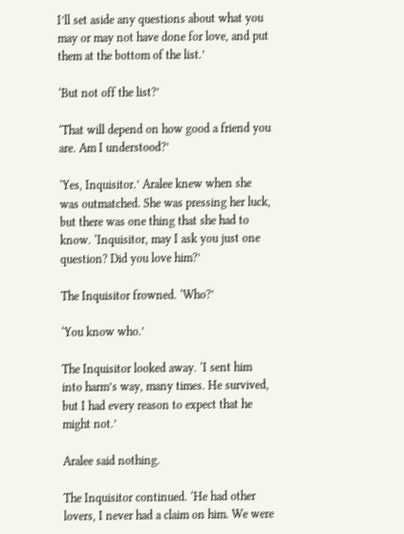I’ll set aside any questions about what you may or may not have done for love, and put them at the bottom of the list.’

‘But not off the list?’

‘That will depend on how good a friend you are. Am I understood?’

‘Yes, Inquisitor.’ Aralee knew when she was outmatched. She was pressing her luck, but there was one thing that she had to know. ‘Inquisitor, may I ask you just one question? Did you love him?’

The Inquisitor frowned. ‘Who?’

‘You know who.’

The Inquisitor looked away. ‘I sent him into harm’s way, many times. He survived, but I had every reason to expect that he might not.’

Aralee said nothing.

The Inquisitor continued. ‘He had other lovers, I never had a claim on him. We were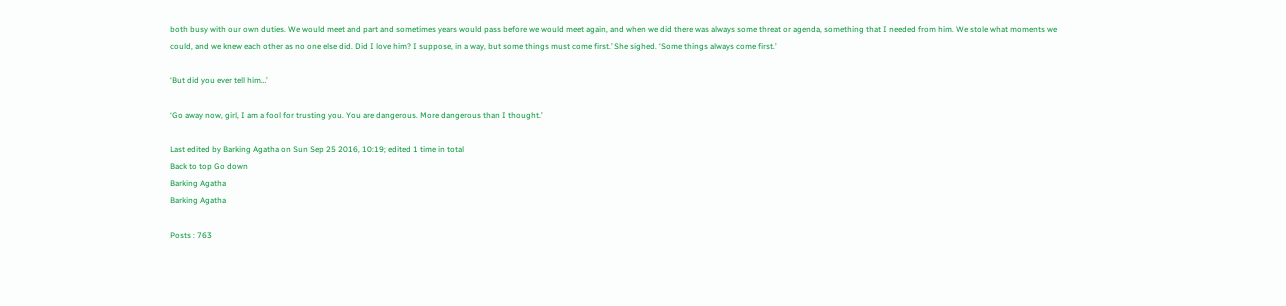both busy with our own duties. We would meet and part and sometimes years would pass before we would meet again, and when we did there was always some threat or agenda, something that I needed from him. We stole what moments we could, and we knew each other as no one else did. Did I love him? I suppose, in a way, but some things must come first.’ She sighed. ‘Some things always come first.’

‘But did you ever tell him…’

‘Go away now, girl, I am a fool for trusting you. You are dangerous. More dangerous than I thought.’

Last edited by Barking Agatha on Sun Sep 25 2016, 10:19; edited 1 time in total
Back to top Go down
Barking Agatha
Barking Agatha

Posts : 763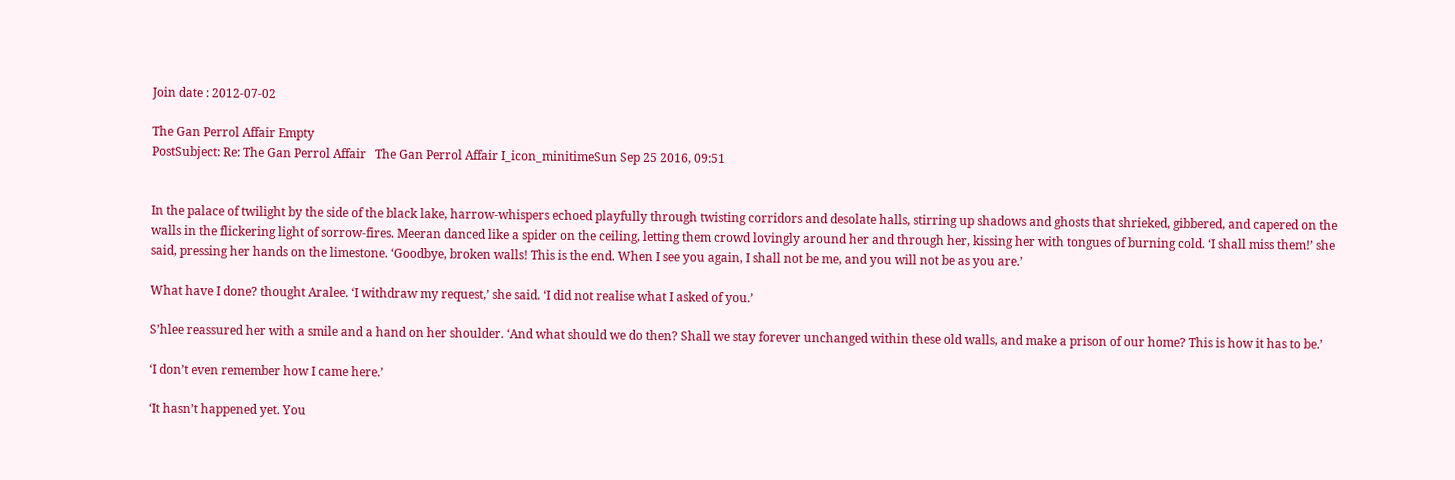Join date : 2012-07-02

The Gan Perrol Affair Empty
PostSubject: Re: The Gan Perrol Affair   The Gan Perrol Affair I_icon_minitimeSun Sep 25 2016, 09:51


In the palace of twilight by the side of the black lake, harrow-whispers echoed playfully through twisting corridors and desolate halls, stirring up shadows and ghosts that shrieked, gibbered, and capered on the walls in the flickering light of sorrow-fires. Meeran danced like a spider on the ceiling, letting them crowd lovingly around her and through her, kissing her with tongues of burning cold. ‘I shall miss them!’ she said, pressing her hands on the limestone. ‘Goodbye, broken walls! This is the end. When I see you again, I shall not be me, and you will not be as you are.’

What have I done? thought Aralee. ‘I withdraw my request,’ she said. ‘I did not realise what I asked of you.’

S’hlee reassured her with a smile and a hand on her shoulder. ‘And what should we do then? Shall we stay forever unchanged within these old walls, and make a prison of our home? This is how it has to be.’

‘I don’t even remember how I came here.’

‘It hasn’t happened yet. You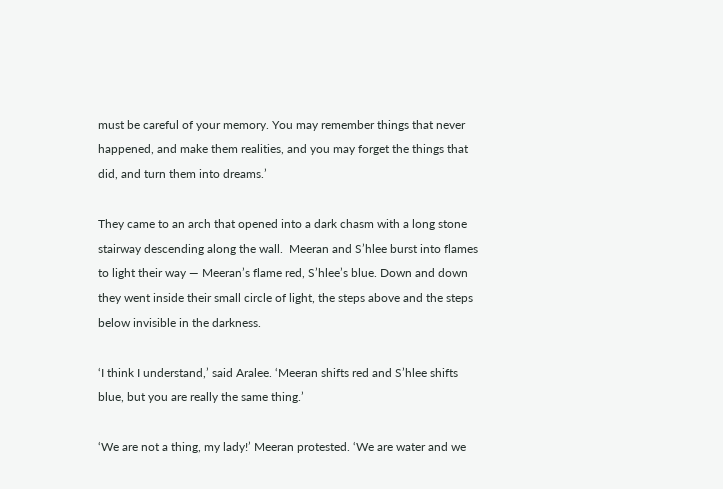must be careful of your memory. You may remember things that never happened, and make them realities, and you may forget the things that did, and turn them into dreams.’

They came to an arch that opened into a dark chasm with a long stone stairway descending along the wall.  Meeran and S’hlee burst into flames to light their way — Meeran’s flame red, S’hlee’s blue. Down and down they went inside their small circle of light, the steps above and the steps below invisible in the darkness.

‘I think I understand,’ said Aralee. ‘Meeran shifts red and S’hlee shifts blue, but you are really the same thing.’

‘We are not a thing, my lady!’ Meeran protested. ‘We are water and we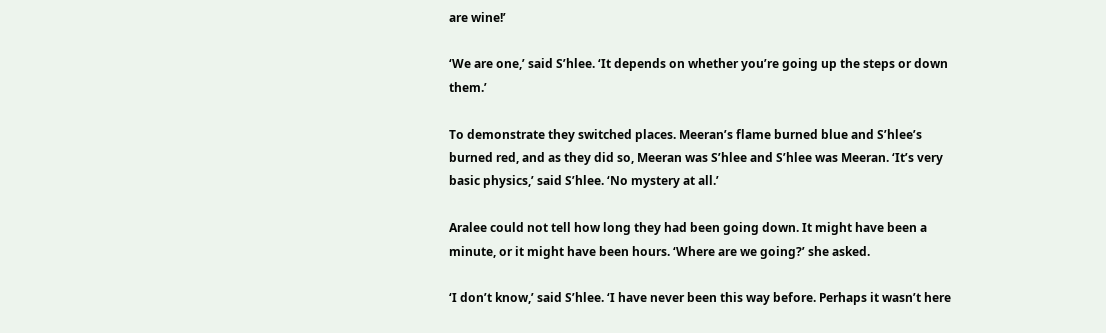are wine!’

‘We are one,’ said S’hlee. ‘It depends on whether you’re going up the steps or down them.’

To demonstrate they switched places. Meeran’s flame burned blue and S’hlee’s burned red, and as they did so, Meeran was S’hlee and S’hlee was Meeran. ‘It’s very basic physics,’ said S’hlee. ‘No mystery at all.’

Aralee could not tell how long they had been going down. It might have been a minute, or it might have been hours. ‘Where are we going?’ she asked.

‘I don’t know,’ said S’hlee. ‘I have never been this way before. Perhaps it wasn’t here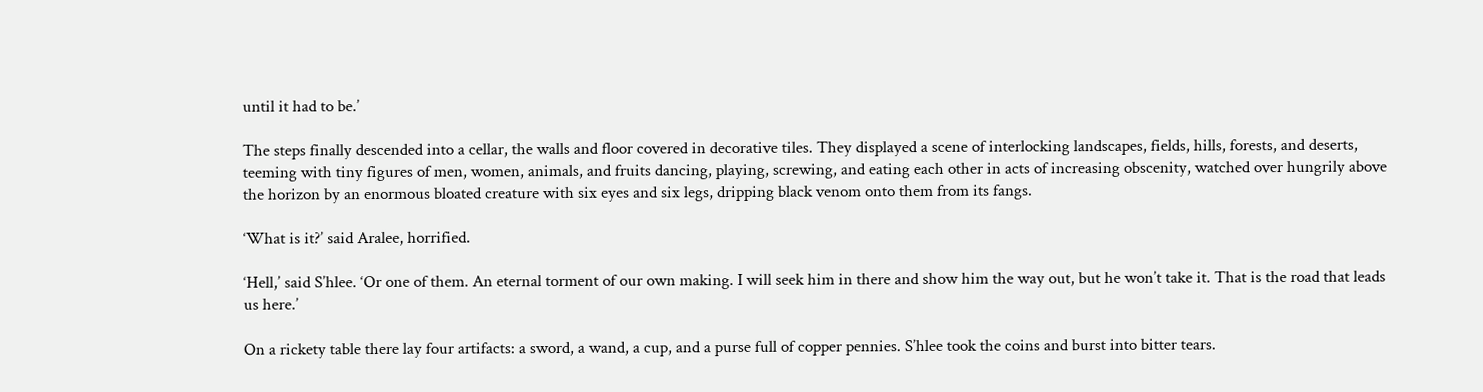until it had to be.’

The steps finally descended into a cellar, the walls and floor covered in decorative tiles. They displayed a scene of interlocking landscapes, fields, hills, forests, and deserts, teeming with tiny figures of men, women, animals, and fruits dancing, playing, screwing, and eating each other in acts of increasing obscenity, watched over hungrily above the horizon by an enormous bloated creature with six eyes and six legs, dripping black venom onto them from its fangs.

‘What is it?’ said Aralee, horrified.

‘Hell,’ said S’hlee. ‘Or one of them. An eternal torment of our own making. I will seek him in there and show him the way out, but he won’t take it. That is the road that leads us here.’

On a rickety table there lay four artifacts: a sword, a wand, a cup, and a purse full of copper pennies. S’hlee took the coins and burst into bitter tears.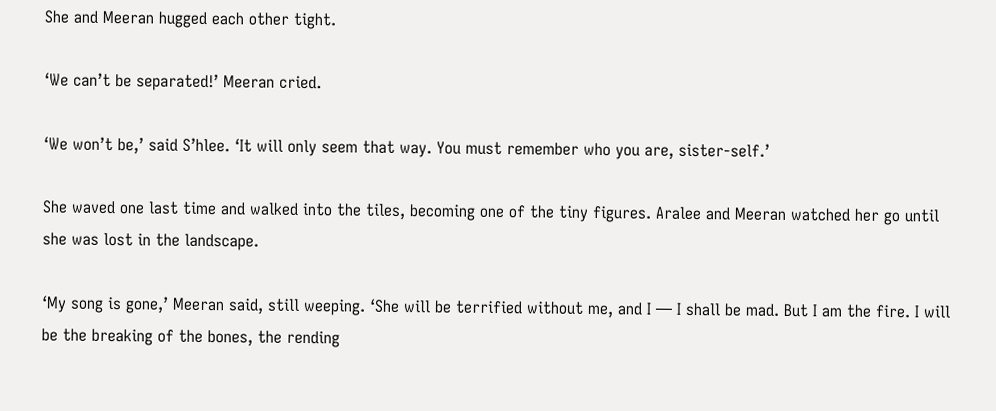She and Meeran hugged each other tight.

‘We can’t be separated!’ Meeran cried.

‘We won’t be,’ said S’hlee. ‘It will only seem that way. You must remember who you are, sister-self.’

She waved one last time and walked into the tiles, becoming one of the tiny figures. Aralee and Meeran watched her go until she was lost in the landscape.

‘My song is gone,’ Meeran said, still weeping. ‘She will be terrified without me, and I — I shall be mad. But I am the fire. I will be the breaking of the bones, the rending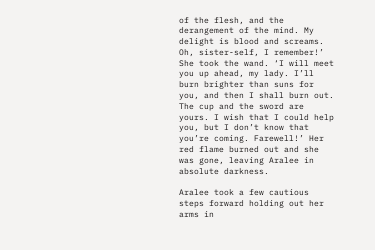of the flesh, and the derangement of the mind. My delight is blood and screams. Oh, sister-self, I remember!’ She took the wand. ‘I will meet you up ahead, my lady. I’ll burn brighter than suns for you, and then I shall burn out. The cup and the sword are yours. I wish that I could help you, but I don’t know that you’re coming. Farewell!’ Her red flame burned out and she was gone, leaving Aralee in absolute darkness.

Aralee took a few cautious steps forward holding out her arms in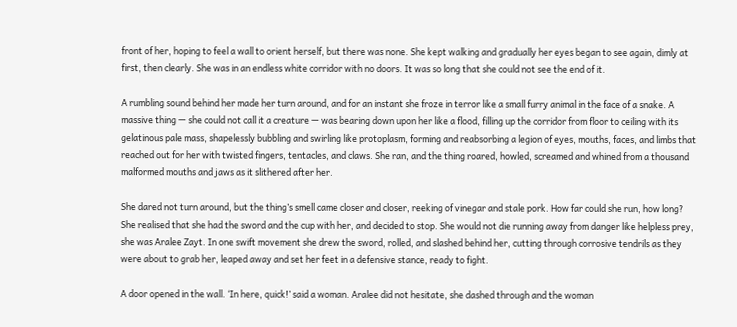front of her, hoping to feel a wall to orient herself, but there was none. She kept walking and gradually her eyes began to see again, dimly at first, then clearly. She was in an endless white corridor with no doors. It was so long that she could not see the end of it.

A rumbling sound behind her made her turn around, and for an instant she froze in terror like a small furry animal in the face of a snake. A massive thing — she could not call it a creature — was bearing down upon her like a flood, filling up the corridor from floor to ceiling with its gelatinous pale mass, shapelessly bubbling and swirling like protoplasm, forming and reabsorbing a legion of eyes, mouths, faces, and limbs that reached out for her with twisted fingers, tentacles, and claws. She ran, and the thing roared, howled, screamed and whined from a thousand malformed mouths and jaws as it slithered after her.

She dared not turn around, but the thing’s smell came closer and closer, reeking of vinegar and stale pork. How far could she run, how long? She realised that she had the sword and the cup with her, and decided to stop. She would not die running away from danger like helpless prey, she was Aralee Zayt. In one swift movement she drew the sword, rolled, and slashed behind her, cutting through corrosive tendrils as they were about to grab her, leaped away and set her feet in a defensive stance, ready to fight.

A door opened in the wall. ‘In here, quick!’ said a woman. Aralee did not hesitate, she dashed through and the woman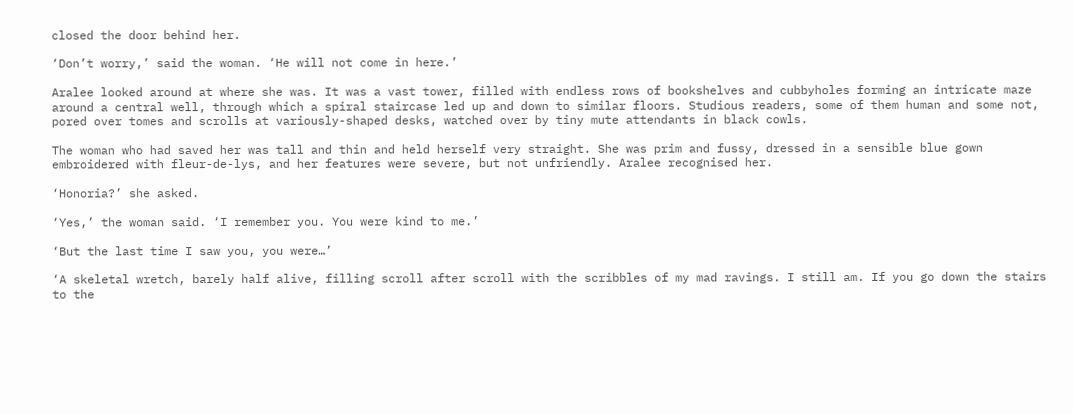closed the door behind her.

‘Don’t worry,’ said the woman. ‘He will not come in here.’

Aralee looked around at where she was. It was a vast tower, filled with endless rows of bookshelves and cubbyholes forming an intricate maze around a central well, through which a spiral staircase led up and down to similar floors. Studious readers, some of them human and some not, pored over tomes and scrolls at variously-shaped desks, watched over by tiny mute attendants in black cowls.

The woman who had saved her was tall and thin and held herself very straight. She was prim and fussy, dressed in a sensible blue gown embroidered with fleur-de-lys, and her features were severe, but not unfriendly. Aralee recognised her.

‘Honoria?’ she asked.

‘Yes,’ the woman said. ‘I remember you. You were kind to me.’

‘But the last time I saw you, you were…’

‘A skeletal wretch, barely half alive, filling scroll after scroll with the scribbles of my mad ravings. I still am. If you go down the stairs to the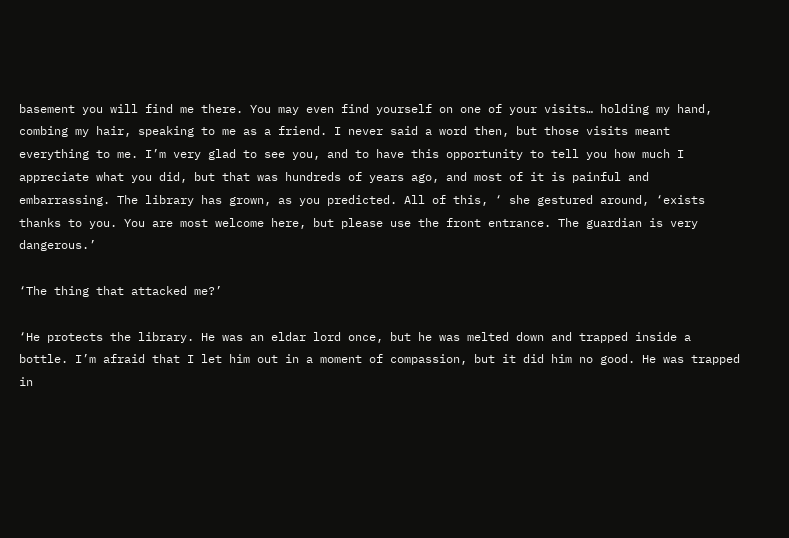basement you will find me there. You may even find yourself on one of your visits… holding my hand, combing my hair, speaking to me as a friend. I never said a word then, but those visits meant everything to me. I’m very glad to see you, and to have this opportunity to tell you how much I appreciate what you did, but that was hundreds of years ago, and most of it is painful and embarrassing. The library has grown, as you predicted. All of this, ‘ she gestured around, ‘exists thanks to you. You are most welcome here, but please use the front entrance. The guardian is very dangerous.’

‘The thing that attacked me?’

‘He protects the library. He was an eldar lord once, but he was melted down and trapped inside a bottle. I’m afraid that I let him out in a moment of compassion, but it did him no good. He was trapped in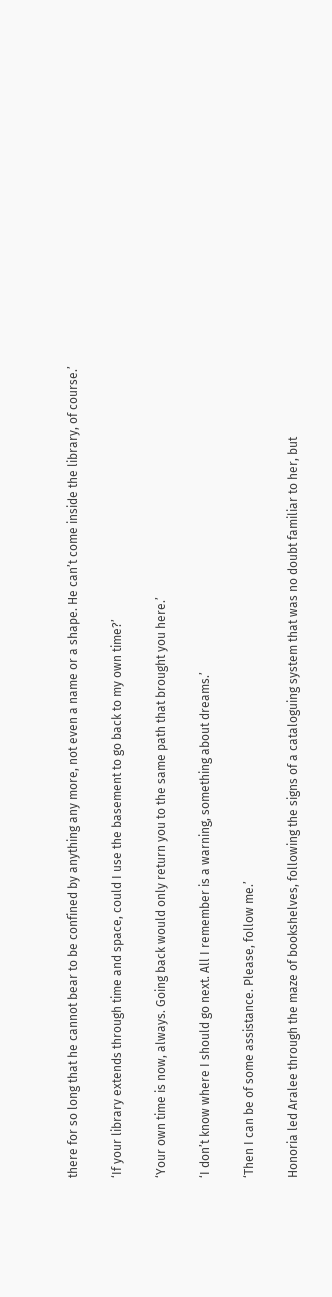there for so long that he cannot bear to be confined by anything any more, not even a name or a shape. He can’t come inside the library, of course.’

‘If your library extends through time and space, could I use the basement to go back to my own time?’

‘Your own time is now, always. Going back would only return you to the same path that brought you here.’

‘I don’t know where I should go next. All I remember is a warning, something about dreams.’

‘Then I can be of some assistance. Please, follow me.’

Honoria led Aralee through the maze of bookshelves, following the signs of a cataloguing system that was no doubt familiar to her, but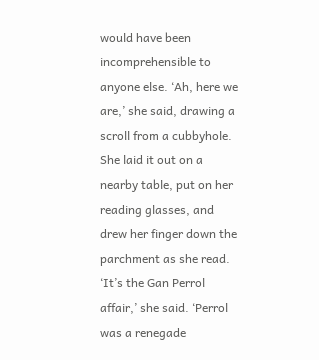would have been incomprehensible to anyone else. ‘Ah, here we are,’ she said, drawing a scroll from a cubbyhole. She laid it out on a nearby table, put on her reading glasses, and drew her finger down the parchment as she read. ‘It’s the Gan Perrol affair,’ she said. ‘Perrol was a renegade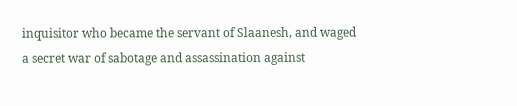inquisitor who became the servant of Slaanesh, and waged a secret war of sabotage and assassination against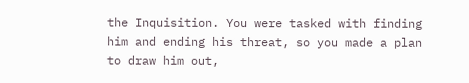the Inquisition. You were tasked with finding him and ending his threat, so you made a plan to draw him out,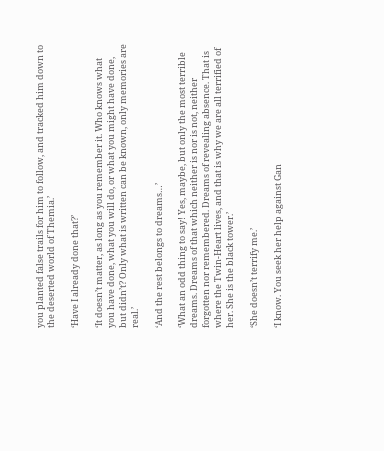you planted false trails for him to follow, and tracked him down to the deserted world of Themia.’

‘Have I already done that?’

‘It doesn’t matter, as long as you remember it. Who knows what you have done, what you will do, or what you might have done, but didn’t? Only what is written can be known, only memories are real.’

‘And the rest belongs to dreams…’

‘What an odd thing to say! Yes, maybe, but only the most terrible dreams. Dreams of that which neither is nor is not, neither forgotten nor remembered. Dreams of revealing absence. That is where the Twin-Heart lives, and that is why we are all terrified of her. She is the black tower.’

‘She doesn’t terrify me.’

‘I know. You seek her help against Gan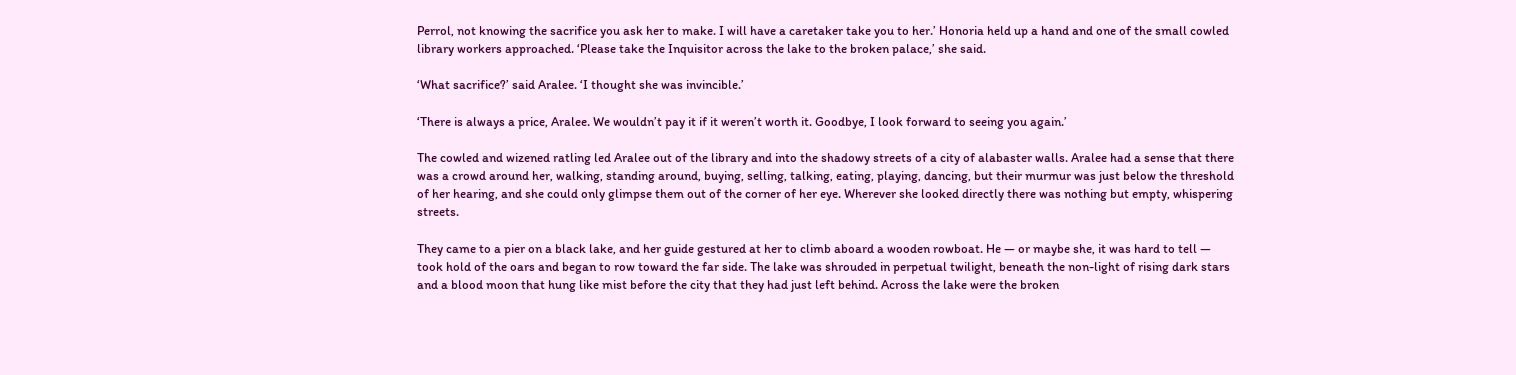Perrol, not knowing the sacrifice you ask her to make. I will have a caretaker take you to her.’ Honoria held up a hand and one of the small cowled library workers approached. ‘Please take the Inquisitor across the lake to the broken palace,’ she said.

‘What sacrifice?’ said Aralee. ‘I thought she was invincible.’

‘There is always a price, Aralee. We wouldn’t pay it if it weren’t worth it. Goodbye, I look forward to seeing you again.’

The cowled and wizened ratling led Aralee out of the library and into the shadowy streets of a city of alabaster walls. Aralee had a sense that there was a crowd around her, walking, standing around, buying, selling, talking, eating, playing, dancing, but their murmur was just below the threshold of her hearing, and she could only glimpse them out of the corner of her eye. Wherever she looked directly there was nothing but empty, whispering streets.

They came to a pier on a black lake, and her guide gestured at her to climb aboard a wooden rowboat. He — or maybe she, it was hard to tell — took hold of the oars and began to row toward the far side. The lake was shrouded in perpetual twilight, beneath the non-light of rising dark stars and a blood moon that hung like mist before the city that they had just left behind. Across the lake were the broken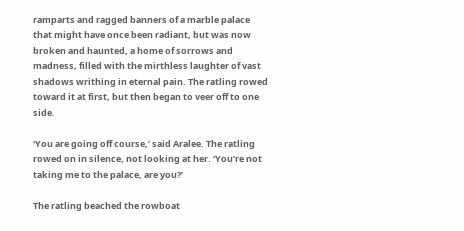ramparts and ragged banners of a marble palace that might have once been radiant, but was now broken and haunted, a home of sorrows and madness, filled with the mirthless laughter of vast shadows writhing in eternal pain. The ratling rowed toward it at first, but then began to veer off to one side.

‘You are going off course,’ said Aralee. The ratling rowed on in silence, not looking at her. ‘You’re not taking me to the palace, are you?’

The ratling beached the rowboat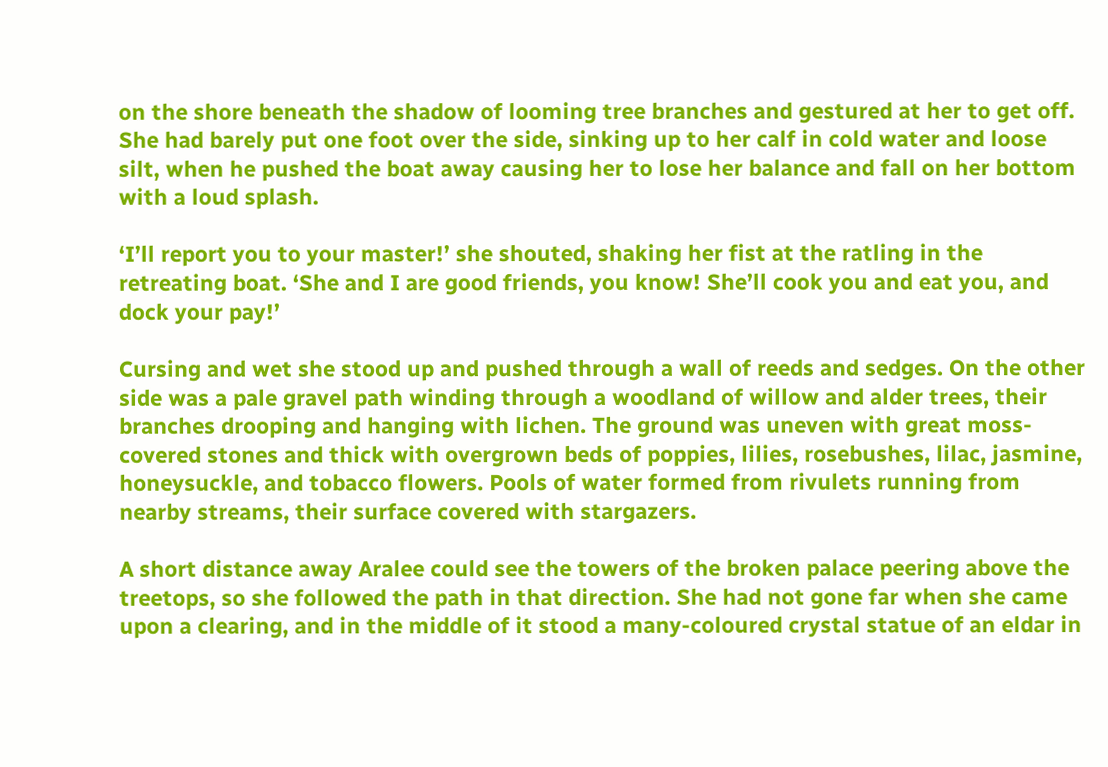on the shore beneath the shadow of looming tree branches and gestured at her to get off. She had barely put one foot over the side, sinking up to her calf in cold water and loose silt, when he pushed the boat away causing her to lose her balance and fall on her bottom with a loud splash.

‘I’ll report you to your master!’ she shouted, shaking her fist at the ratling in the retreating boat. ‘She and I are good friends, you know! She’ll cook you and eat you, and dock your pay!’

Cursing and wet she stood up and pushed through a wall of reeds and sedges. On the other side was a pale gravel path winding through a woodland of willow and alder trees, their branches drooping and hanging with lichen. The ground was uneven with great moss-covered stones and thick with overgrown beds of poppies, lilies, rosebushes, lilac, jasmine, honeysuckle, and tobacco flowers. Pools of water formed from rivulets running from nearby streams, their surface covered with stargazers.

A short distance away Aralee could see the towers of the broken palace peering above the treetops, so she followed the path in that direction. She had not gone far when she came upon a clearing, and in the middle of it stood a many-coloured crystal statue of an eldar in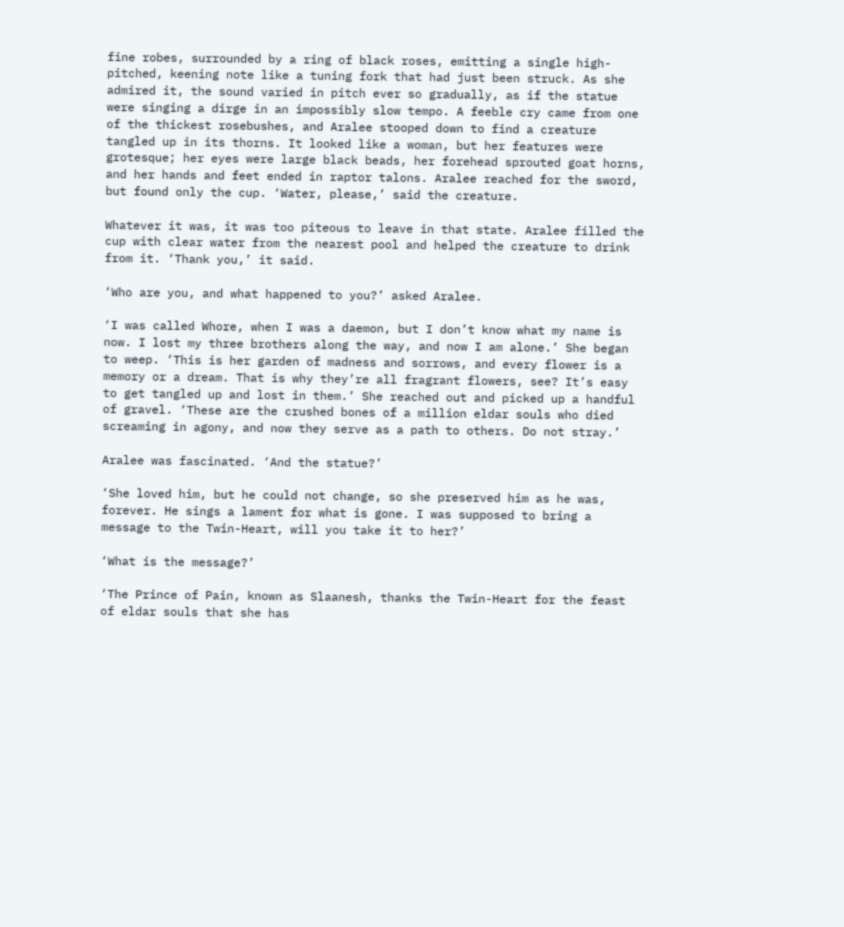fine robes, surrounded by a ring of black roses, emitting a single high-pitched, keening note like a tuning fork that had just been struck. As she admired it, the sound varied in pitch ever so gradually, as if the statue were singing a dirge in an impossibly slow tempo. A feeble cry came from one of the thickest rosebushes, and Aralee stooped down to find a creature tangled up in its thorns. It looked like a woman, but her features were grotesque; her eyes were large black beads, her forehead sprouted goat horns, and her hands and feet ended in raptor talons. Aralee reached for the sword, but found only the cup. ‘Water, please,’ said the creature.

Whatever it was, it was too piteous to leave in that state. Aralee filled the cup with clear water from the nearest pool and helped the creature to drink from it. ‘Thank you,’ it said.

‘Who are you, and what happened to you?’ asked Aralee.

‘I was called Whore, when I was a daemon, but I don’t know what my name is now. I lost my three brothers along the way, and now I am alone.’ She began to weep. ‘This is her garden of madness and sorrows, and every flower is a memory or a dream. That is why they’re all fragrant flowers, see? It’s easy to get tangled up and lost in them.’ She reached out and picked up a handful of gravel. ‘These are the crushed bones of a million eldar souls who died screaming in agony, and now they serve as a path to others. Do not stray.’

Aralee was fascinated. ‘And the statue?’

‘She loved him, but he could not change, so she preserved him as he was, forever. He sings a lament for what is gone. I was supposed to bring a message to the Twin-Heart, will you take it to her?’

‘What is the message?’

‘The Prince of Pain, known as Slaanesh, thanks the Twin-Heart for the feast of eldar souls that she has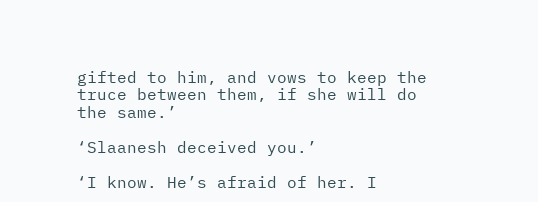gifted to him, and vows to keep the truce between them, if she will do the same.’

‘Slaanesh deceived you.’

‘I know. He’s afraid of her. I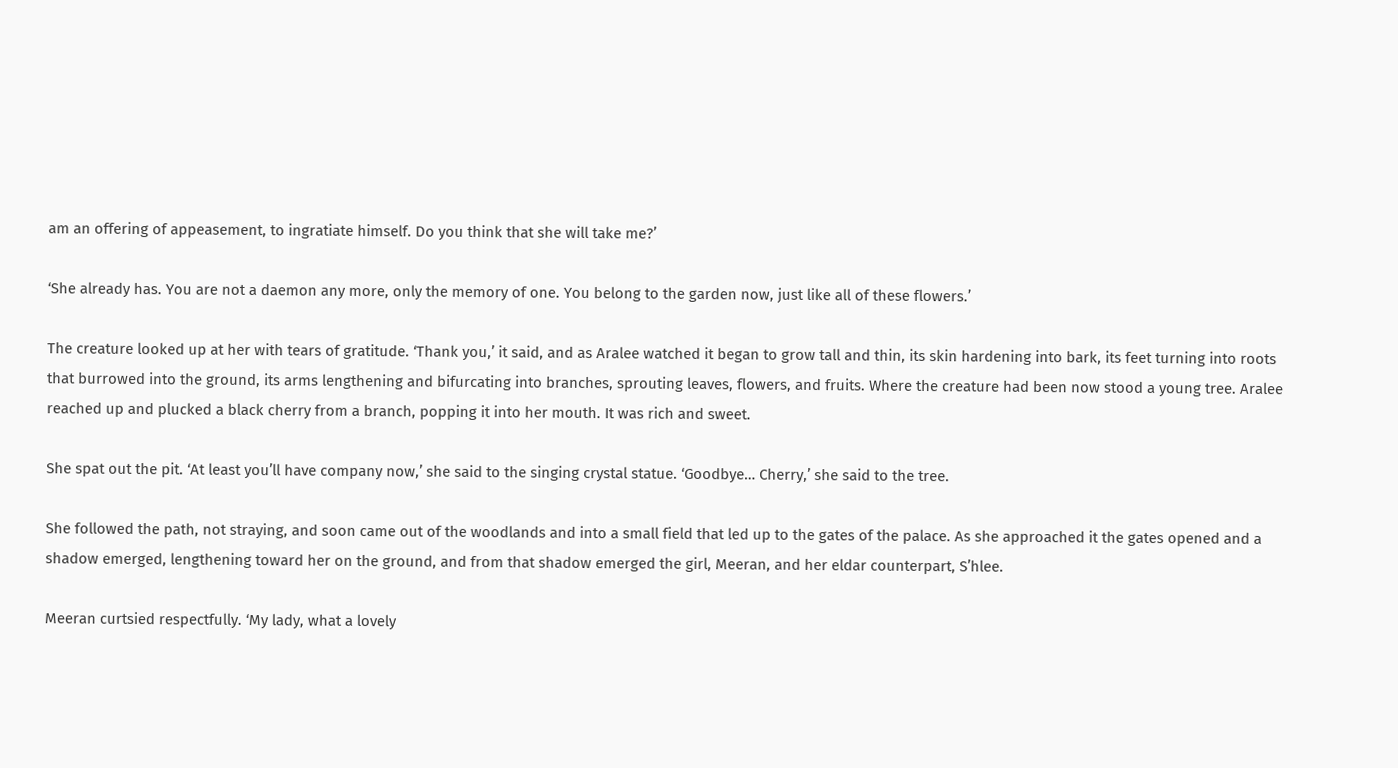am an offering of appeasement, to ingratiate himself. Do you think that she will take me?’

‘She already has. You are not a daemon any more, only the memory of one. You belong to the garden now, just like all of these flowers.’

The creature looked up at her with tears of gratitude. ‘Thank you,’ it said, and as Aralee watched it began to grow tall and thin, its skin hardening into bark, its feet turning into roots that burrowed into the ground, its arms lengthening and bifurcating into branches, sprouting leaves, flowers, and fruits. Where the creature had been now stood a young tree. Aralee reached up and plucked a black cherry from a branch, popping it into her mouth. It was rich and sweet.

She spat out the pit. ‘At least you’ll have company now,’ she said to the singing crystal statue. ‘Goodbye… Cherry,’ she said to the tree.

She followed the path, not straying, and soon came out of the woodlands and into a small field that led up to the gates of the palace. As she approached it the gates opened and a shadow emerged, lengthening toward her on the ground, and from that shadow emerged the girl, Meeran, and her eldar counterpart, S’hlee.

Meeran curtsied respectfully. ‘My lady, what a lovely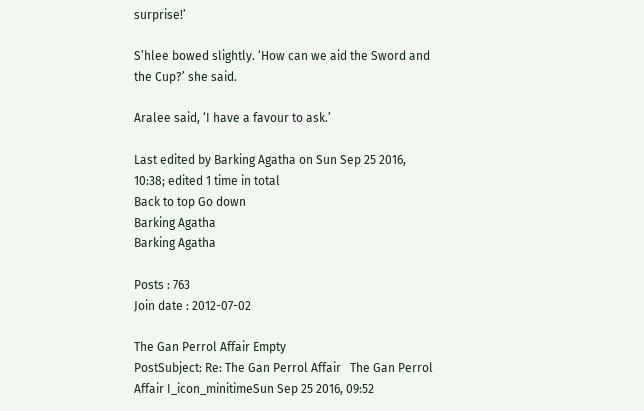surprise!’

S’hlee bowed slightly. ‘How can we aid the Sword and the Cup?’ she said.

Aralee said, ‘I have a favour to ask.’

Last edited by Barking Agatha on Sun Sep 25 2016, 10:38; edited 1 time in total
Back to top Go down
Barking Agatha
Barking Agatha

Posts : 763
Join date : 2012-07-02

The Gan Perrol Affair Empty
PostSubject: Re: The Gan Perrol Affair   The Gan Perrol Affair I_icon_minitimeSun Sep 25 2016, 09:52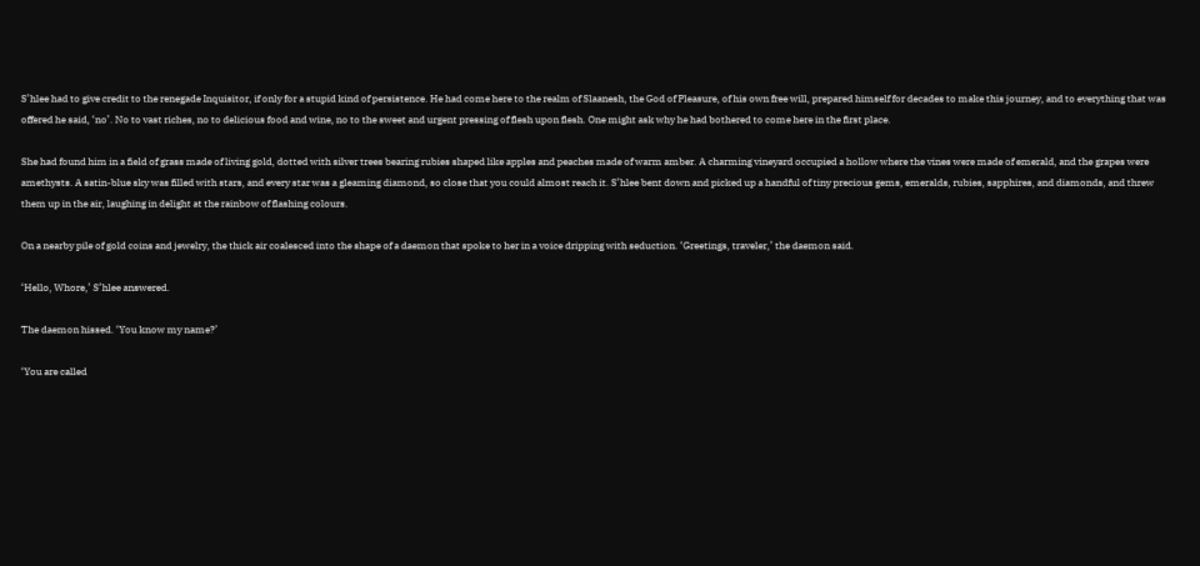S’hlee had to give credit to the renegade Inquisitor, if only for a stupid kind of persistence. He had come here to the realm of Slaanesh, the God of Pleasure, of his own free will, prepared himself for decades to make this journey, and to everything that was offered he said, ‘no’. No to vast riches, no to delicious food and wine, no to the sweet and urgent pressing of flesh upon flesh. One might ask why he had bothered to come here in the first place.

She had found him in a field of grass made of living gold, dotted with silver trees bearing rubies shaped like apples and peaches made of warm amber. A charming vineyard occupied a hollow where the vines were made of emerald, and the grapes were amethysts. A satin-blue sky was filled with stars, and every star was a gleaming diamond, so close that you could almost reach it. S’hlee bent down and picked up a handful of tiny precious gems, emeralds, rubies, sapphires, and diamonds, and threw them up in the air, laughing in delight at the rainbow of flashing colours.

On a nearby pile of gold coins and jewelry, the thick air coalesced into the shape of a daemon that spoke to her in a voice dripping with seduction. ‘Greetings, traveler,’ the daemon said.

‘Hello, Whore,’ S’hlee answered.

The daemon hissed. ‘You know my name?’

‘You are called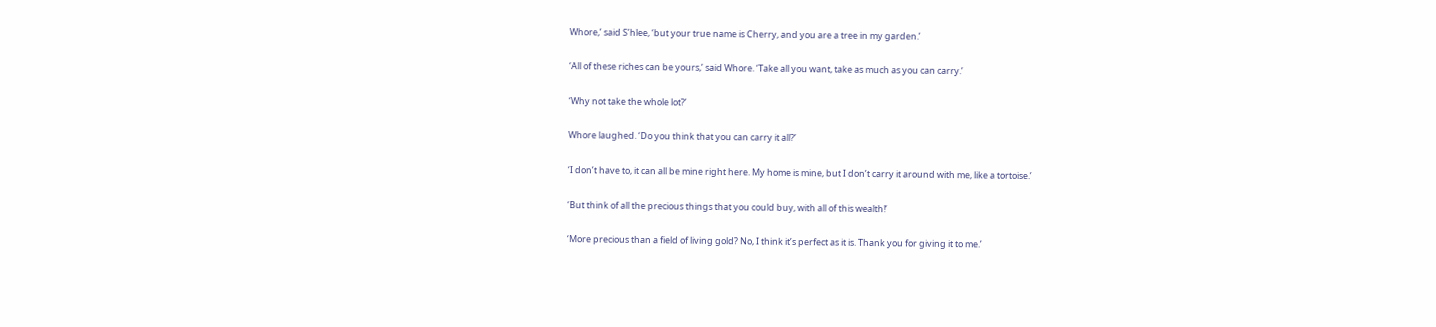Whore,’ said S’hlee, ‘but your true name is Cherry, and you are a tree in my garden.’

‘All of these riches can be yours,’ said Whore. ‘Take all you want, take as much as you can carry.’

‘Why not take the whole lot?’

Whore laughed. ‘Do you think that you can carry it all?’

‘I don’t have to, it can all be mine right here. My home is mine, but I don’t carry it around with me, like a tortoise.’

‘But think of all the precious things that you could buy, with all of this wealth!’

‘More precious than a field of living gold? No, I think it’s perfect as it is. Thank you for giving it to me.’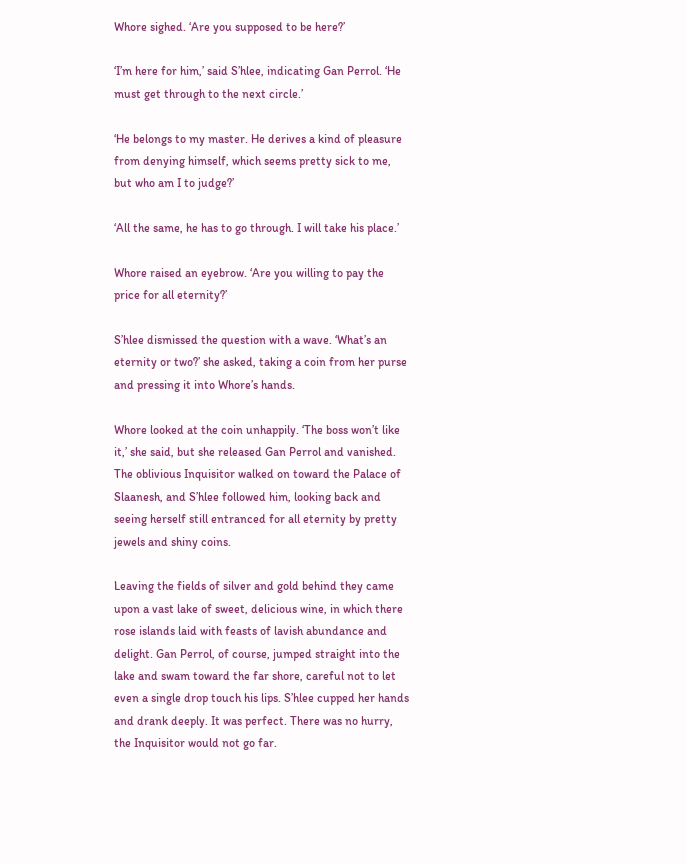Whore sighed. ‘Are you supposed to be here?’

‘I’m here for him,’ said S’hlee, indicating Gan Perrol. ‘He must get through to the next circle.’

‘He belongs to my master. He derives a kind of pleasure from denying himself, which seems pretty sick to me, but who am I to judge?’

‘All the same, he has to go through. I will take his place.’

Whore raised an eyebrow. ‘Are you willing to pay the price for all eternity?’

S’hlee dismissed the question with a wave. ‘What’s an eternity or two?’ she asked, taking a coin from her purse and pressing it into Whore’s hands.

Whore looked at the coin unhappily. ‘The boss won’t like it,’ she said, but she released Gan Perrol and vanished. The oblivious Inquisitor walked on toward the Palace of Slaanesh, and S’hlee followed him, looking back and seeing herself still entranced for all eternity by pretty jewels and shiny coins.

Leaving the fields of silver and gold behind they came upon a vast lake of sweet, delicious wine, in which there rose islands laid with feasts of lavish abundance and delight. Gan Perrol, of course, jumped straight into the lake and swam toward the far shore, careful not to let even a single drop touch his lips. S’hlee cupped her hands and drank deeply. It was perfect. There was no hurry, the Inquisitor would not go far.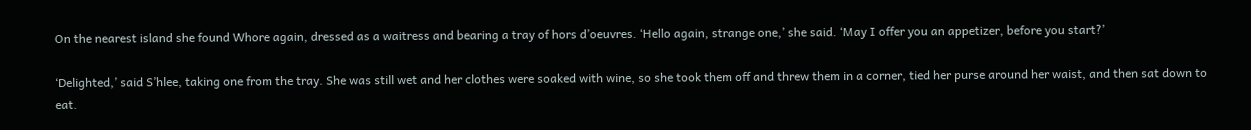On the nearest island she found Whore again, dressed as a waitress and bearing a tray of hors d’oeuvres. ‘Hello again, strange one,’ she said. ‘May I offer you an appetizer, before you start?’

‘Delighted,’ said S’hlee, taking one from the tray. She was still wet and her clothes were soaked with wine, so she took them off and threw them in a corner, tied her purse around her waist, and then sat down to eat.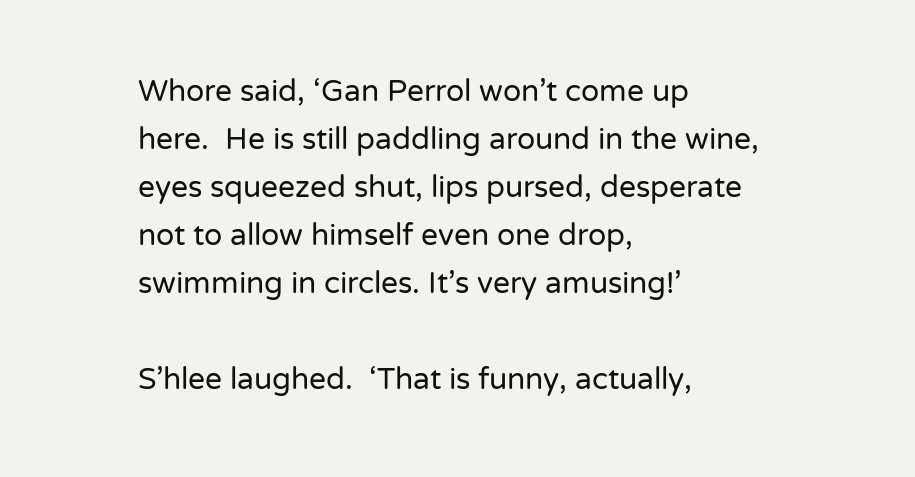Whore said, ‘Gan Perrol won’t come up here.  He is still paddling around in the wine, eyes squeezed shut, lips pursed, desperate not to allow himself even one drop, swimming in circles. It’s very amusing!’

S’hlee laughed.  ‘That is funny, actually,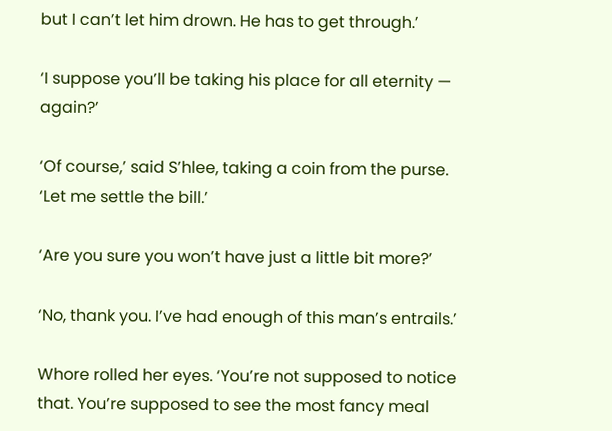but I can’t let him drown. He has to get through.’

‘I suppose you’ll be taking his place for all eternity — again?’

‘Of course,’ said S’hlee, taking a coin from the purse. ‘Let me settle the bill.’

‘Are you sure you won’t have just a little bit more?’

‘No, thank you. I’ve had enough of this man’s entrails.’

Whore rolled her eyes. ‘You’re not supposed to notice that. You’re supposed to see the most fancy meal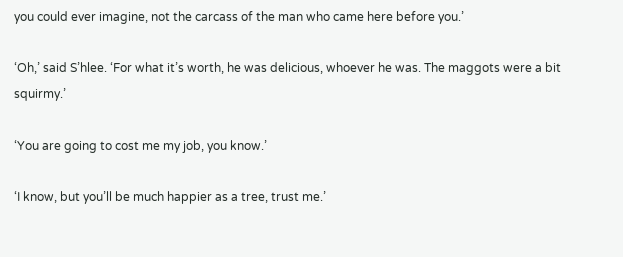you could ever imagine, not the carcass of the man who came here before you.’

‘Oh,’ said S’hlee. ‘For what it’s worth, he was delicious, whoever he was. The maggots were a bit squirmy.’

‘You are going to cost me my job, you know.’

‘I know, but you’ll be much happier as a tree, trust me.’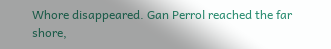Whore disappeared. Gan Perrol reached the far shore,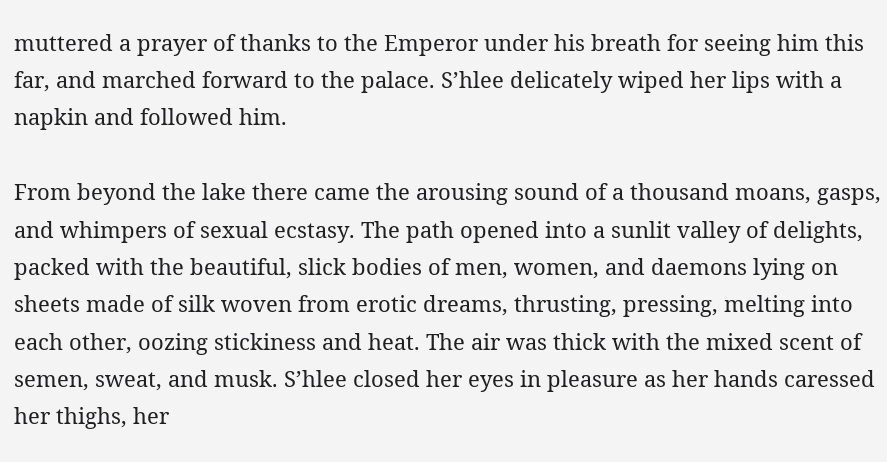muttered a prayer of thanks to the Emperor under his breath for seeing him this far, and marched forward to the palace. S’hlee delicately wiped her lips with a napkin and followed him.

From beyond the lake there came the arousing sound of a thousand moans, gasps, and whimpers of sexual ecstasy. The path opened into a sunlit valley of delights, packed with the beautiful, slick bodies of men, women, and daemons lying on sheets made of silk woven from erotic dreams, thrusting, pressing, melting into each other, oozing stickiness and heat. The air was thick with the mixed scent of semen, sweat, and musk. S’hlee closed her eyes in pleasure as her hands caressed her thighs, her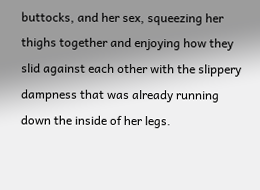buttocks, and her sex, squeezing her thighs together and enjoying how they slid against each other with the slippery dampness that was already running down the inside of her legs.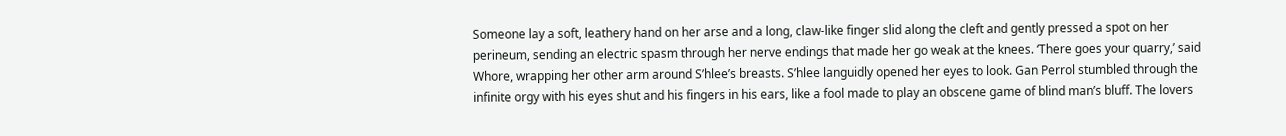Someone lay a soft, leathery hand on her arse and a long, claw-like finger slid along the cleft and gently pressed a spot on her perineum, sending an electric spasm through her nerve endings that made her go weak at the knees. ‘There goes your quarry,’ said Whore, wrapping her other arm around S’hlee’s breasts. S’hlee languidly opened her eyes to look. Gan Perrol stumbled through the infinite orgy with his eyes shut and his fingers in his ears, like a fool made to play an obscene game of blind man’s bluff. The lovers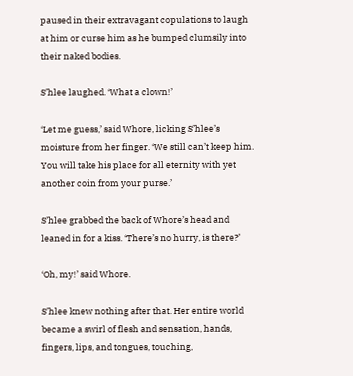paused in their extravagant copulations to laugh at him or curse him as he bumped clumsily into their naked bodies.

S’hlee laughed. ‘What a clown!’

‘Let me guess,’ said Whore, licking S’hlee’s moisture from her finger. ‘We still can’t keep him. You will take his place for all eternity with yet another coin from your purse.’

S’hlee grabbed the back of Whore’s head and leaned in for a kiss. ‘There’s no hurry, is there?’

‘Oh, my!’ said Whore.

S’hlee knew nothing after that. Her entire world became a swirl of flesh and sensation, hands, fingers, lips, and tongues, touching,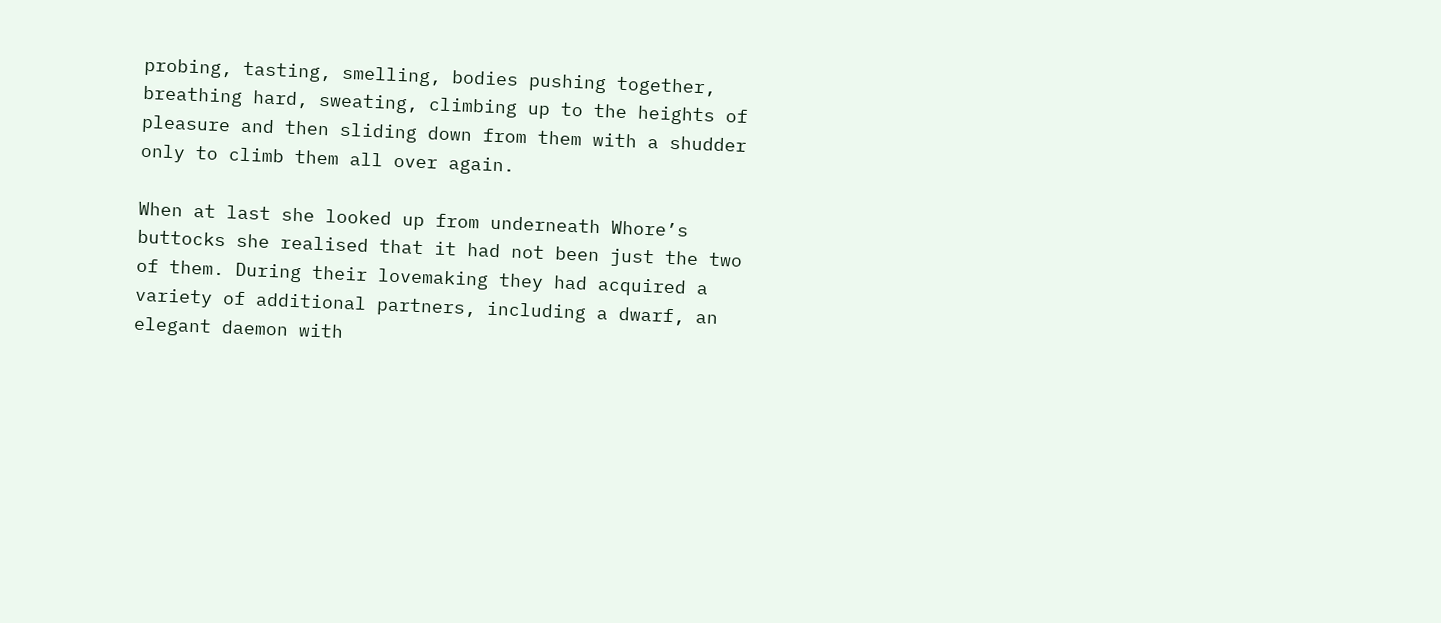probing, tasting, smelling, bodies pushing together, breathing hard, sweating, climbing up to the heights of pleasure and then sliding down from them with a shudder only to climb them all over again.

When at last she looked up from underneath Whore’s buttocks she realised that it had not been just the two of them. During their lovemaking they had acquired a variety of additional partners, including a dwarf, an elegant daemon with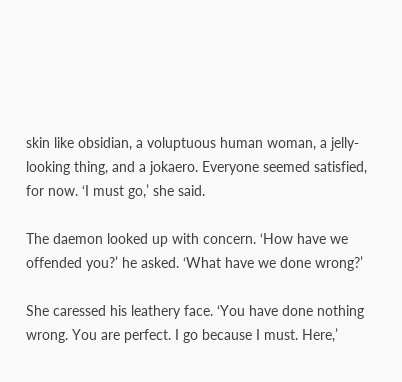skin like obsidian, a voluptuous human woman, a jelly-looking thing, and a jokaero. Everyone seemed satisfied, for now. ‘I must go,’ she said.

The daemon looked up with concern. ‘How have we offended you?’ he asked. ‘What have we done wrong?’

She caressed his leathery face. ‘You have done nothing wrong. You are perfect. I go because I must. Here,’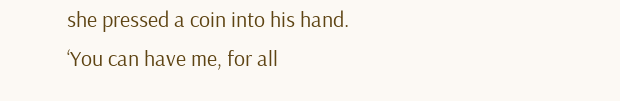she pressed a coin into his hand. ‘You can have me, for all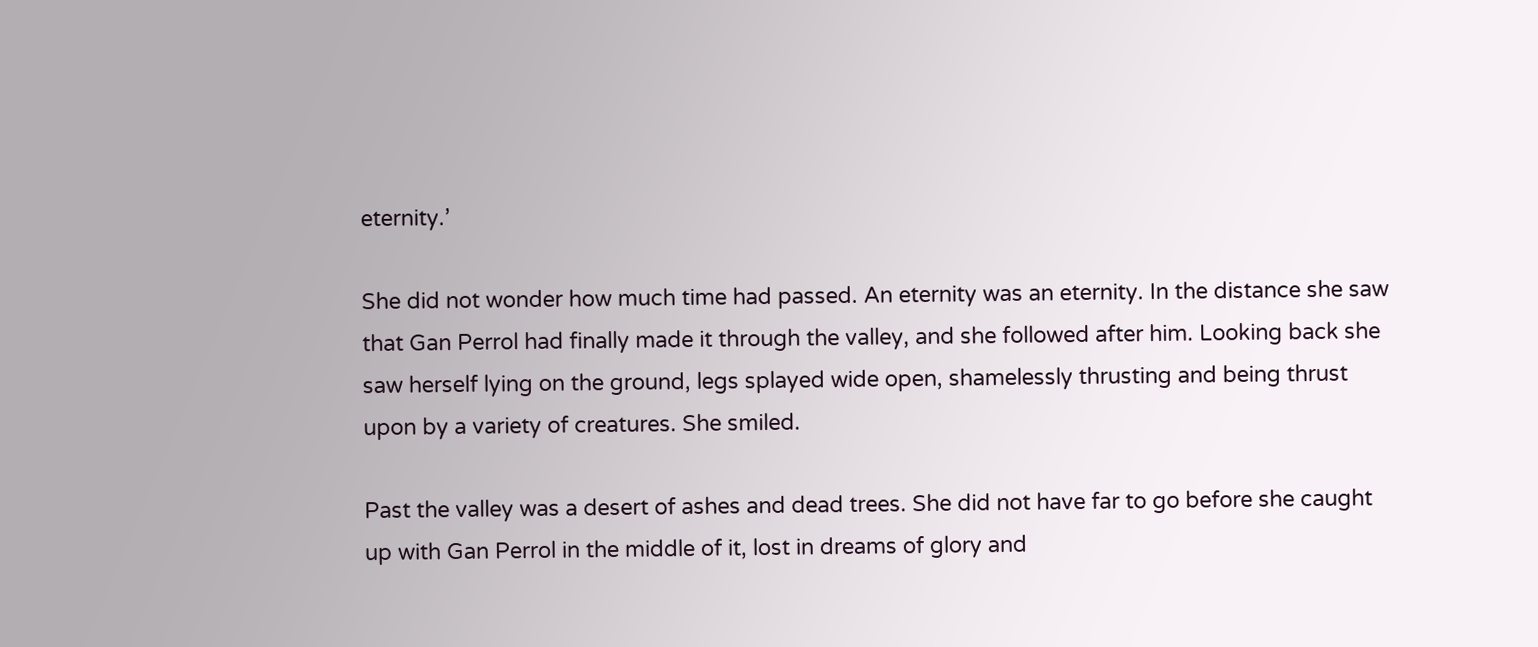eternity.’

She did not wonder how much time had passed. An eternity was an eternity. In the distance she saw that Gan Perrol had finally made it through the valley, and she followed after him. Looking back she saw herself lying on the ground, legs splayed wide open, shamelessly thrusting and being thrust upon by a variety of creatures. She smiled.

Past the valley was a desert of ashes and dead trees. She did not have far to go before she caught up with Gan Perrol in the middle of it, lost in dreams of glory and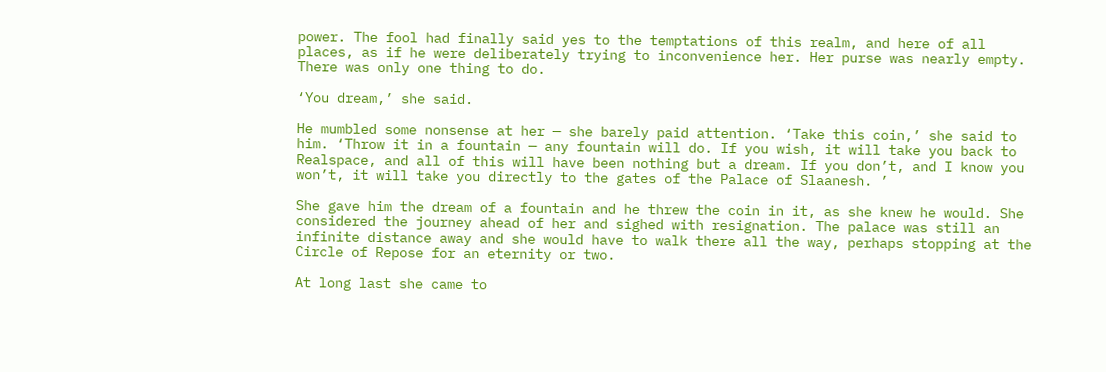power. The fool had finally said yes to the temptations of this realm, and here of all places, as if he were deliberately trying to inconvenience her. Her purse was nearly empty. There was only one thing to do.

‘You dream,’ she said.

He mumbled some nonsense at her — she barely paid attention. ‘Take this coin,’ she said to him. ‘Throw it in a fountain — any fountain will do. If you wish, it will take you back to Realspace, and all of this will have been nothing but a dream. If you don’t, and I know you won’t, it will take you directly to the gates of the Palace of Slaanesh. ’

She gave him the dream of a fountain and he threw the coin in it, as she knew he would. She considered the journey ahead of her and sighed with resignation. The palace was still an infinite distance away and she would have to walk there all the way, perhaps stopping at the Circle of Repose for an eternity or two.

At long last she came to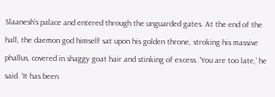Slaanesh’s palace and entered through the unguarded gates. At the end of the hall, the daemon god himself sat upon his golden throne, stroking his massive phallus, covered in shaggy goat hair and stinking of excess. ‘You are too late,’ he said. ‘It has been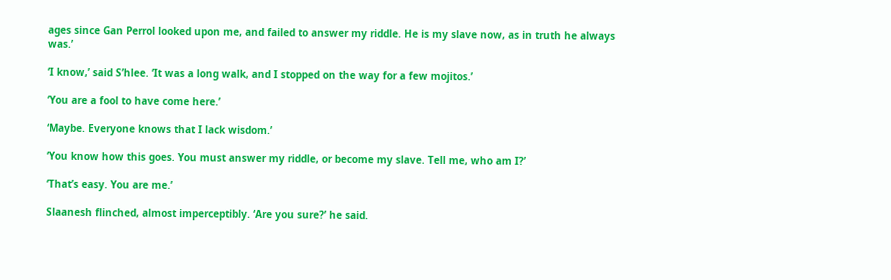ages since Gan Perrol looked upon me, and failed to answer my riddle. He is my slave now, as in truth he always was.’

‘I know,’ said S’hlee. ‘It was a long walk, and I stopped on the way for a few mojitos.’

‘You are a fool to have come here.’

‘Maybe. Everyone knows that I lack wisdom.’

‘You know how this goes. You must answer my riddle, or become my slave. Tell me, who am I?’

‘That’s easy. You are me.’

Slaanesh flinched, almost imperceptibly. ‘Are you sure?’ he said.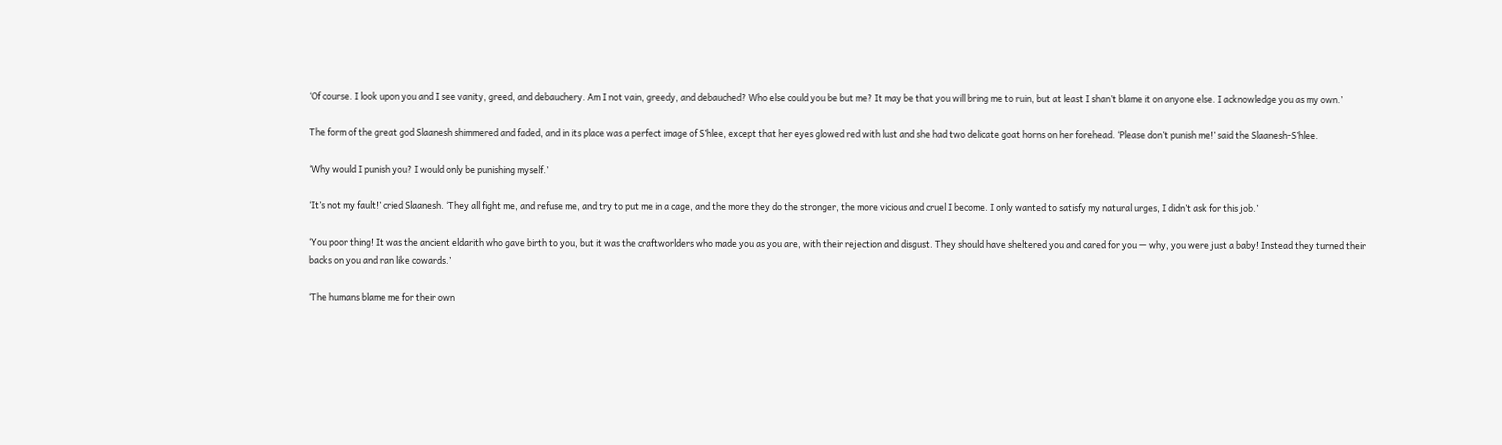‘Of course. I look upon you and I see vanity, greed, and debauchery. Am I not vain, greedy, and debauched? Who else could you be but me? It may be that you will bring me to ruin, but at least I shan’t blame it on anyone else. I acknowledge you as my own.’

The form of the great god Slaanesh shimmered and faded, and in its place was a perfect image of S’hlee, except that her eyes glowed red with lust and she had two delicate goat horns on her forehead. ‘Please don’t punish me!’ said the Slaanesh-S’hlee.

‘Why would I punish you? I would only be punishing myself.’

‘It’s not my fault!’ cried Slaanesh. ‘They all fight me, and refuse me, and try to put me in a cage, and the more they do the stronger, the more vicious and cruel I become. I only wanted to satisfy my natural urges, I didn’t ask for this job.’

‘You poor thing! It was the ancient eldarith who gave birth to you, but it was the craftworlders who made you as you are, with their rejection and disgust. They should have sheltered you and cared for you — why, you were just a baby! Instead they turned their backs on you and ran like cowards.’

‘The humans blame me for their own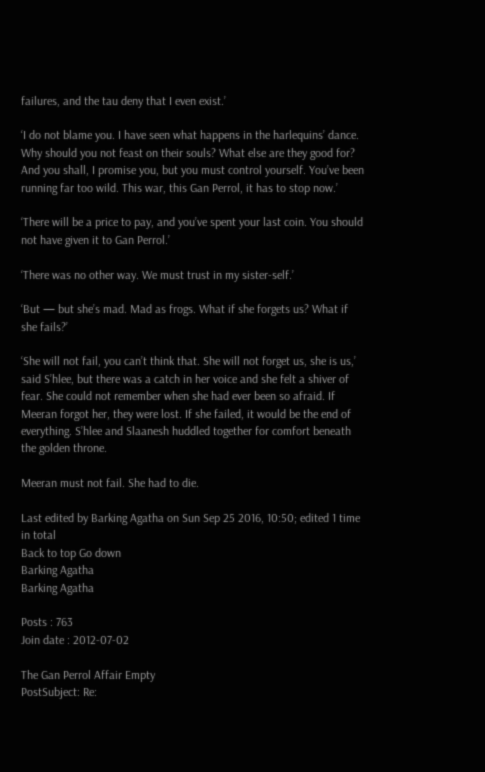failures, and the tau deny that I even exist.’

‘I do not blame you. I have seen what happens in the harlequins’ dance. Why should you not feast on their souls? What else are they good for? And you shall, I promise you, but you must control yourself. You’ve been running far too wild. This war, this Gan Perrol, it has to stop now.’

‘There will be a price to pay, and you’ve spent your last coin. You should not have given it to Gan Perrol.’

‘There was no other way. We must trust in my sister-self.’

‘But — but she’s mad. Mad as frogs. What if she forgets us? What if she fails?’

‘She will not fail, you can’t think that. She will not forget us, she is us,’ said S’hlee, but there was a catch in her voice and she felt a shiver of fear. She could not remember when she had ever been so afraid. If Meeran forgot her, they were lost. If she failed, it would be the end of everything. S’hlee and Slaanesh huddled together for comfort beneath the golden throne.

Meeran must not fail. She had to die.

Last edited by Barking Agatha on Sun Sep 25 2016, 10:50; edited 1 time in total
Back to top Go down
Barking Agatha
Barking Agatha

Posts : 763
Join date : 2012-07-02

The Gan Perrol Affair Empty
PostSubject: Re: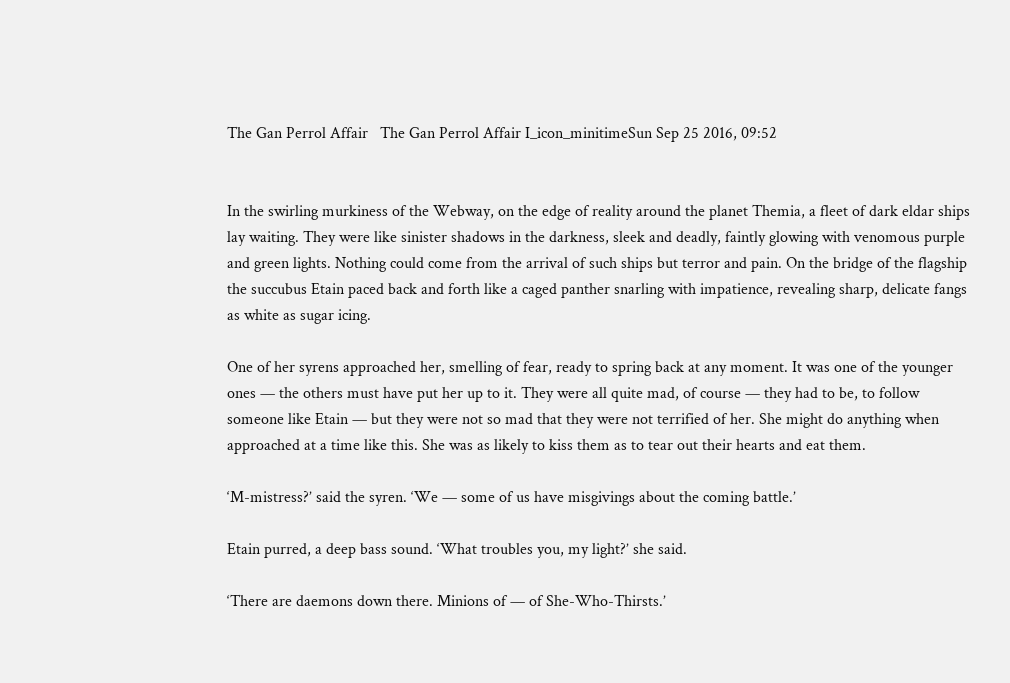The Gan Perrol Affair   The Gan Perrol Affair I_icon_minitimeSun Sep 25 2016, 09:52


In the swirling murkiness of the Webway, on the edge of reality around the planet Themia, a fleet of dark eldar ships lay waiting. They were like sinister shadows in the darkness, sleek and deadly, faintly glowing with venomous purple and green lights. Nothing could come from the arrival of such ships but terror and pain. On the bridge of the flagship the succubus Etain paced back and forth like a caged panther snarling with impatience, revealing sharp, delicate fangs as white as sugar icing.

One of her syrens approached her, smelling of fear, ready to spring back at any moment. It was one of the younger ones — the others must have put her up to it. They were all quite mad, of course — they had to be, to follow someone like Etain — but they were not so mad that they were not terrified of her. She might do anything when approached at a time like this. She was as likely to kiss them as to tear out their hearts and eat them.

‘M-mistress?’ said the syren. ‘We — some of us have misgivings about the coming battle.’

Etain purred, a deep bass sound. ‘What troubles you, my light?’ she said.

‘There are daemons down there. Minions of — of She-Who-Thirsts.’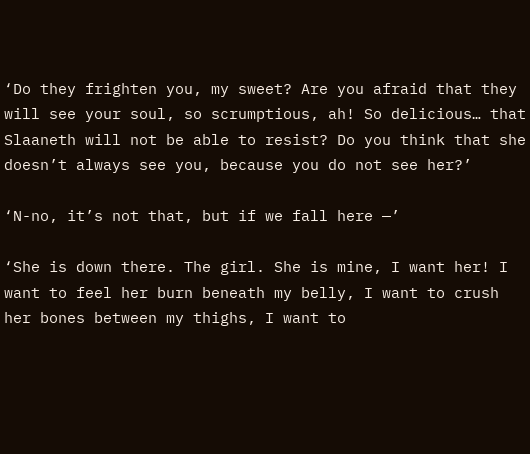‘Do they frighten you, my sweet? Are you afraid that they will see your soul, so scrumptious, ah! So delicious… that Slaaneth will not be able to resist? Do you think that she doesn’t always see you, because you do not see her?’

‘N-no, it’s not that, but if we fall here —’

‘She is down there. The girl. She is mine, I want her! I want to feel her burn beneath my belly, I want to crush her bones between my thighs, I want to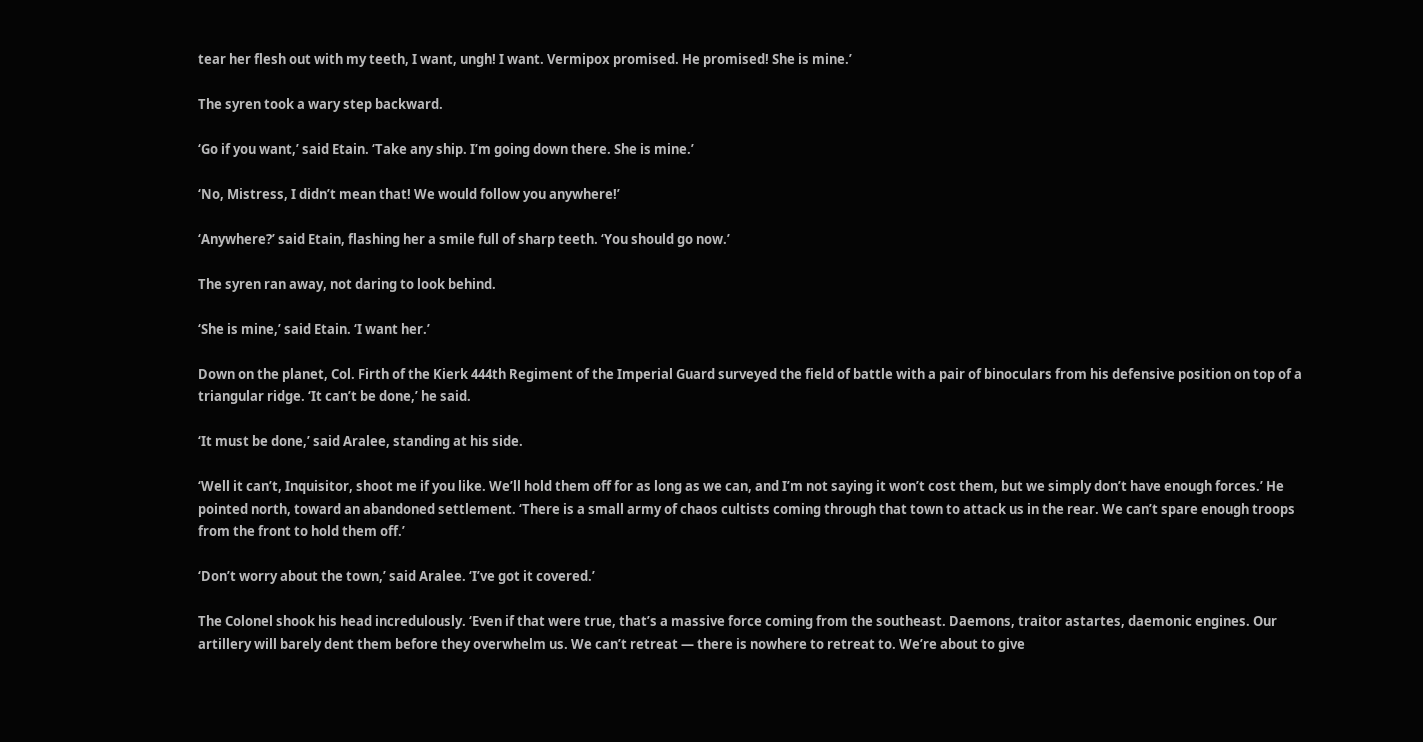tear her flesh out with my teeth, I want, ungh! I want. Vermipox promised. He promised! She is mine.’

The syren took a wary step backward.

‘Go if you want,’ said Etain. ‘Take any ship. I’m going down there. She is mine.’

‘No, Mistress, I didn’t mean that! We would follow you anywhere!’

‘Anywhere?’ said Etain, flashing her a smile full of sharp teeth. ‘You should go now.’

The syren ran away, not daring to look behind.

‘She is mine,’ said Etain. ‘I want her.’

Down on the planet, Col. Firth of the Kierk 444th Regiment of the Imperial Guard surveyed the field of battle with a pair of binoculars from his defensive position on top of a triangular ridge. ‘It can’t be done,’ he said.

‘It must be done,’ said Aralee, standing at his side.

‘Well it can’t, Inquisitor, shoot me if you like. We’ll hold them off for as long as we can, and I’m not saying it won’t cost them, but we simply don’t have enough forces.’ He pointed north, toward an abandoned settlement. ‘There is a small army of chaos cultists coming through that town to attack us in the rear. We can’t spare enough troops from the front to hold them off.’

‘Don’t worry about the town,’ said Aralee. ‘I’ve got it covered.’

The Colonel shook his head incredulously. ‘Even if that were true, that’s a massive force coming from the southeast. Daemons, traitor astartes, daemonic engines. Our artillery will barely dent them before they overwhelm us. We can’t retreat — there is nowhere to retreat to. We’re about to give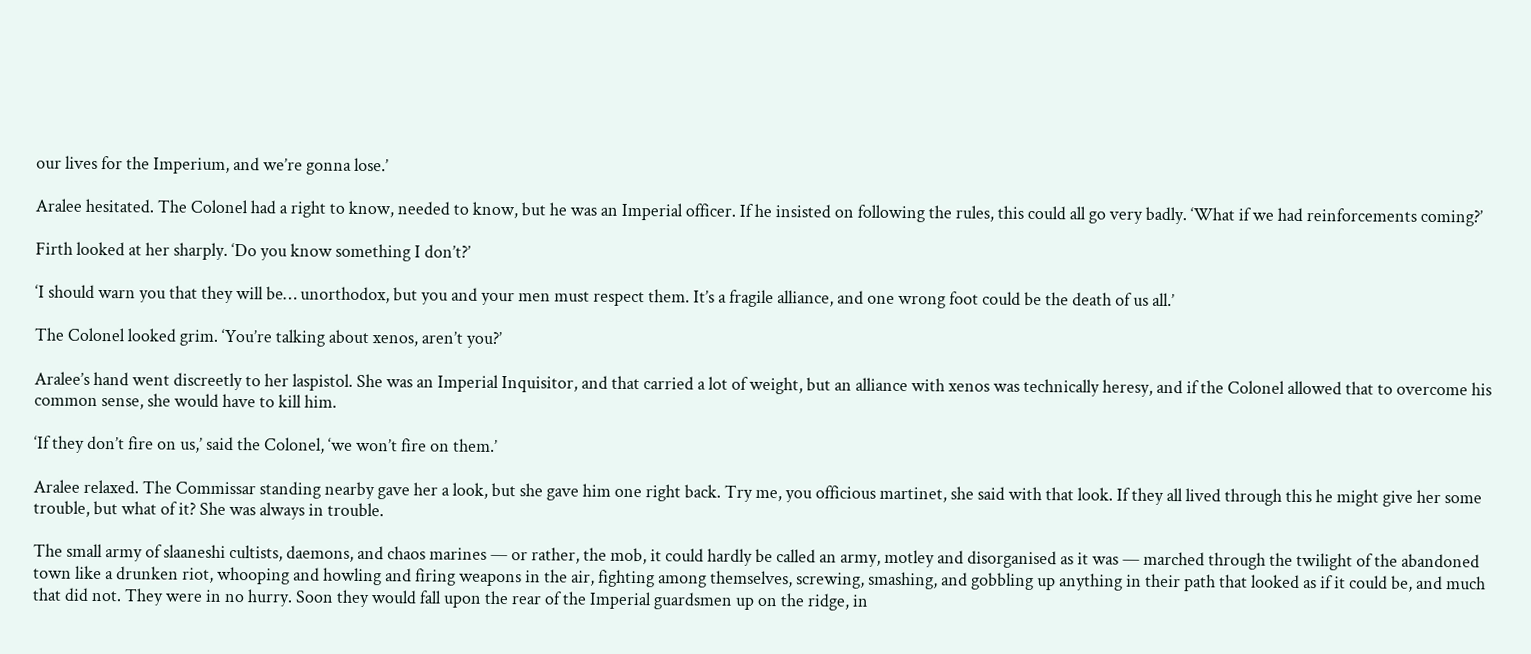our lives for the Imperium, and we’re gonna lose.’

Aralee hesitated. The Colonel had a right to know, needed to know, but he was an Imperial officer. If he insisted on following the rules, this could all go very badly. ‘What if we had reinforcements coming?’

Firth looked at her sharply. ‘Do you know something I don’t?’

‘I should warn you that they will be… unorthodox, but you and your men must respect them. It’s a fragile alliance, and one wrong foot could be the death of us all.’

The Colonel looked grim. ‘You’re talking about xenos, aren’t you?’

Aralee’s hand went discreetly to her laspistol. She was an Imperial Inquisitor, and that carried a lot of weight, but an alliance with xenos was technically heresy, and if the Colonel allowed that to overcome his common sense, she would have to kill him.

‘If they don’t fire on us,’ said the Colonel, ‘we won’t fire on them.’

Aralee relaxed. The Commissar standing nearby gave her a look, but she gave him one right back. Try me, you officious martinet, she said with that look. If they all lived through this he might give her some trouble, but what of it? She was always in trouble.

The small army of slaaneshi cultists, daemons, and chaos marines — or rather, the mob, it could hardly be called an army, motley and disorganised as it was — marched through the twilight of the abandoned town like a drunken riot, whooping and howling and firing weapons in the air, fighting among themselves, screwing, smashing, and gobbling up anything in their path that looked as if it could be, and much that did not. They were in no hurry. Soon they would fall upon the rear of the Imperial guardsmen up on the ridge, in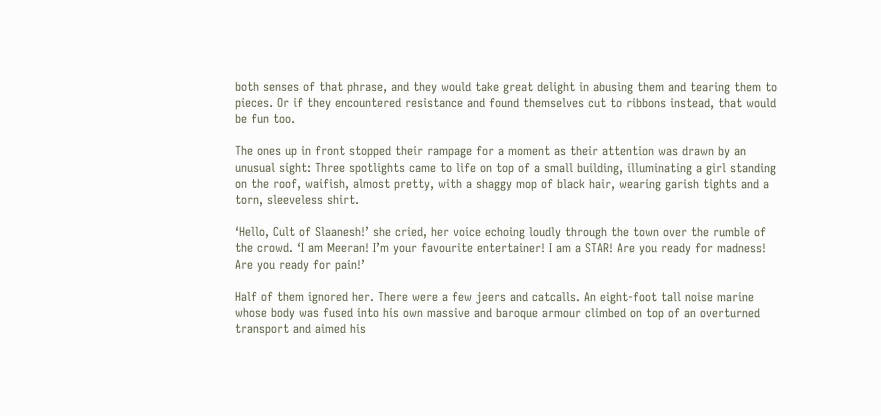both senses of that phrase, and they would take great delight in abusing them and tearing them to pieces. Or if they encountered resistance and found themselves cut to ribbons instead, that would be fun too.

The ones up in front stopped their rampage for a moment as their attention was drawn by an unusual sight: Three spotlights came to life on top of a small building, illuminating a girl standing on the roof, waifish, almost pretty, with a shaggy mop of black hair, wearing garish tights and a torn, sleeveless shirt.

‘Hello, Cult of Slaanesh!’ she cried, her voice echoing loudly through the town over the rumble of the crowd. ‘I am Meeran! I’m your favourite entertainer! I am a STAR! Are you ready for madness! Are you ready for pain!’

Half of them ignored her. There were a few jeers and catcalls. An eight-foot tall noise marine whose body was fused into his own massive and baroque armour climbed on top of an overturned transport and aimed his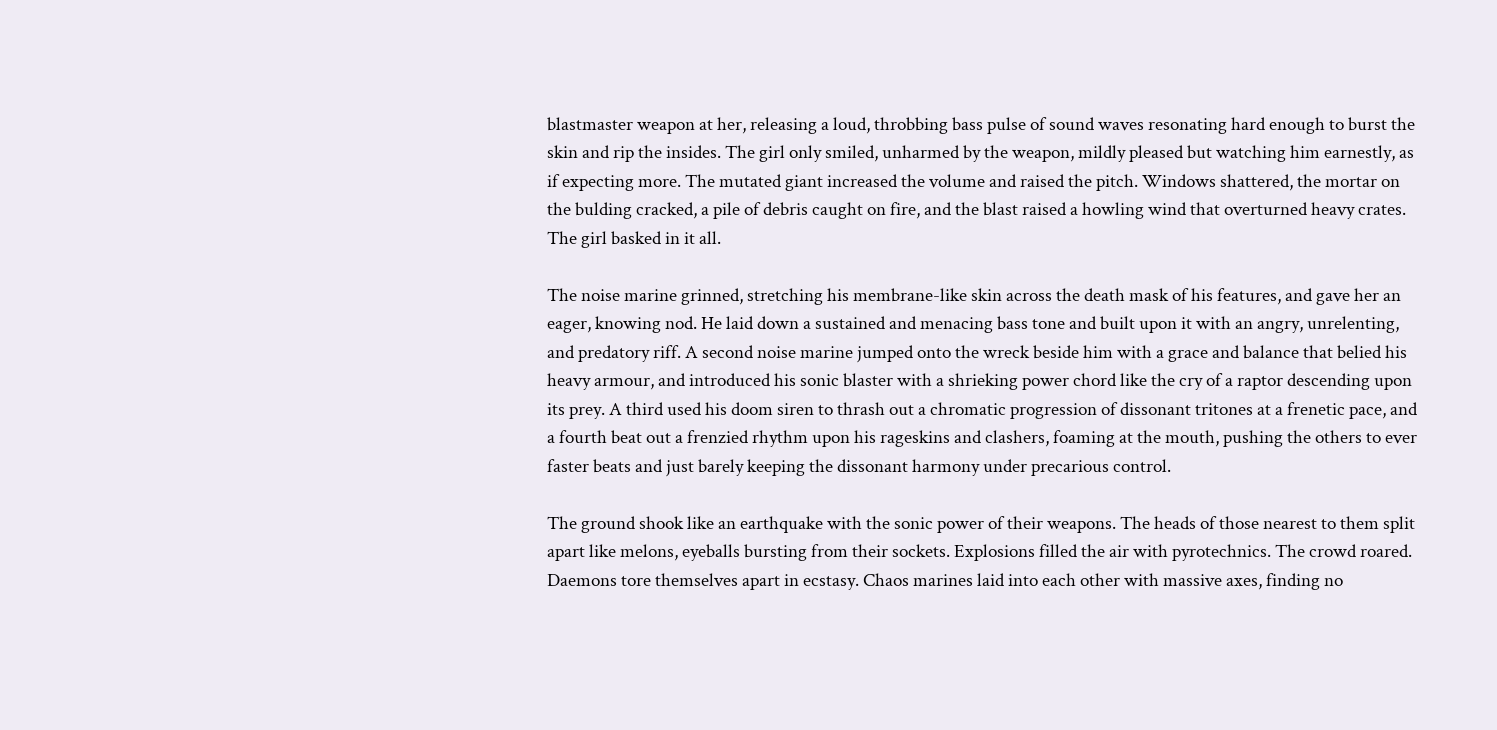blastmaster weapon at her, releasing a loud, throbbing bass pulse of sound waves resonating hard enough to burst the skin and rip the insides. The girl only smiled, unharmed by the weapon, mildly pleased but watching him earnestly, as if expecting more. The mutated giant increased the volume and raised the pitch. Windows shattered, the mortar on the bulding cracked, a pile of debris caught on fire, and the blast raised a howling wind that overturned heavy crates. The girl basked in it all.

The noise marine grinned, stretching his membrane-like skin across the death mask of his features, and gave her an eager, knowing nod. He laid down a sustained and menacing bass tone and built upon it with an angry, unrelenting, and predatory riff. A second noise marine jumped onto the wreck beside him with a grace and balance that belied his heavy armour, and introduced his sonic blaster with a shrieking power chord like the cry of a raptor descending upon its prey. A third used his doom siren to thrash out a chromatic progression of dissonant tritones at a frenetic pace, and a fourth beat out a frenzied rhythm upon his rageskins and clashers, foaming at the mouth, pushing the others to ever faster beats and just barely keeping the dissonant harmony under precarious control.

The ground shook like an earthquake with the sonic power of their weapons. The heads of those nearest to them split apart like melons, eyeballs bursting from their sockets. Explosions filled the air with pyrotechnics. The crowd roared. Daemons tore themselves apart in ecstasy. Chaos marines laid into each other with massive axes, finding no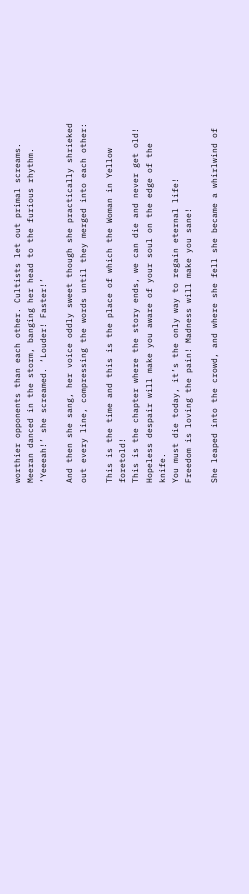worthier opponents than each other. Cultists let out primal screams. Meeran danced in the storm, banging her head to the furious rhythm. ‘Yeeeah!’ she screamed. ‘Louder! Faster!’

And then she sang, her voice oddly sweet though she practically shrieked out every line, compressing the words until they merged into each other:

This is the time and this is the place of which the Woman in Yellow foretold!
This is the chapter where the story ends, we can die and never get old!
Hopeless despair will make you aware of your soul on the edge of the knife.
You must die today, it’s the only way to regain eternal life!
Freedom is loving the pain! Madness will make you sane!

She leaped into the crowd, and where she fell she became a whirlwind of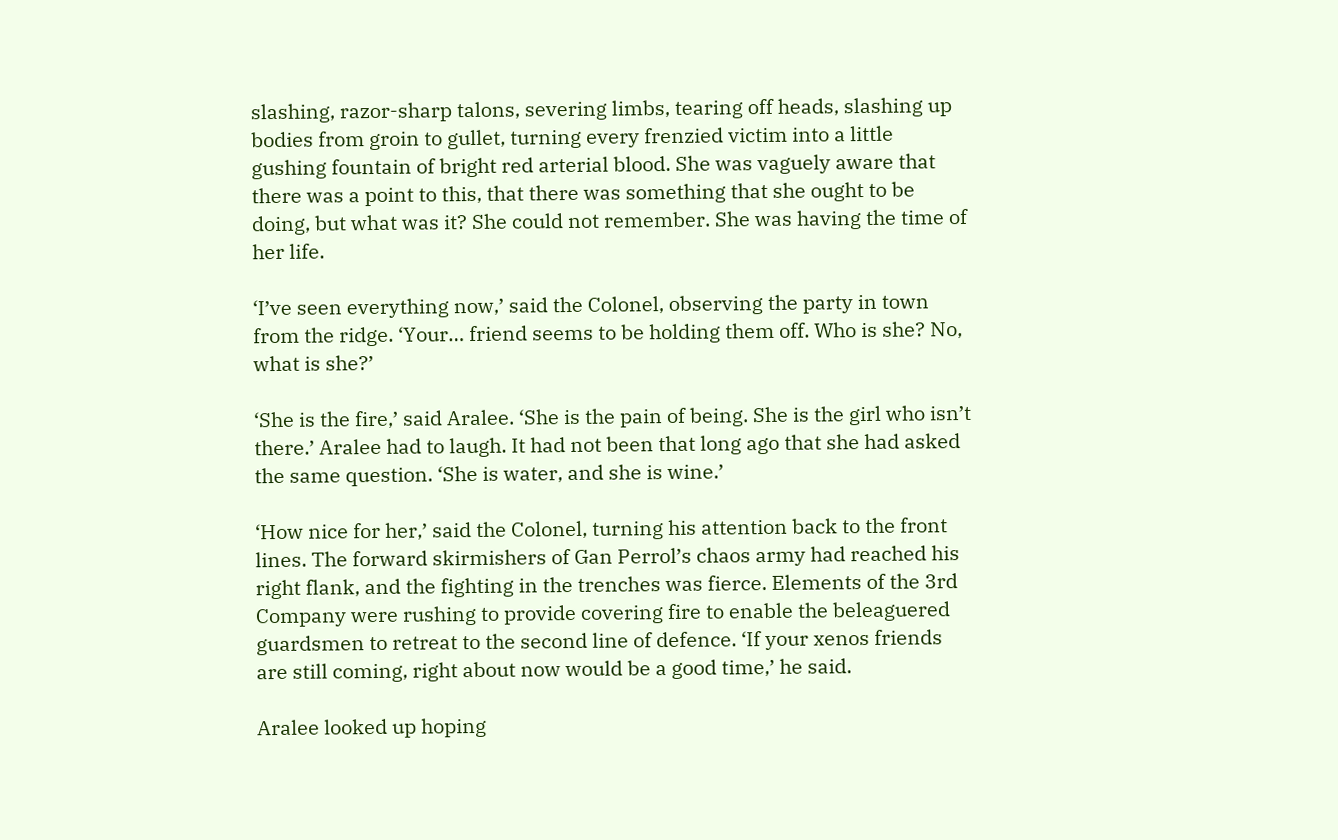slashing, razor-sharp talons, severing limbs, tearing off heads, slashing up bodies from groin to gullet, turning every frenzied victim into a little gushing fountain of bright red arterial blood. She was vaguely aware that there was a point to this, that there was something that she ought to be doing, but what was it? She could not remember. She was having the time of her life.

‘I’ve seen everything now,’ said the Colonel, observing the party in town from the ridge. ‘Your… friend seems to be holding them off. Who is she? No, what is she?’

‘She is the fire,’ said Aralee. ‘She is the pain of being. She is the girl who isn’t there.’ Aralee had to laugh. It had not been that long ago that she had asked the same question. ‘She is water, and she is wine.’

‘How nice for her,’ said the Colonel, turning his attention back to the front lines. The forward skirmishers of Gan Perrol’s chaos army had reached his right flank, and the fighting in the trenches was fierce. Elements of the 3rd Company were rushing to provide covering fire to enable the beleaguered guardsmen to retreat to the second line of defence. ‘If your xenos friends are still coming, right about now would be a good time,’ he said.

Aralee looked up hoping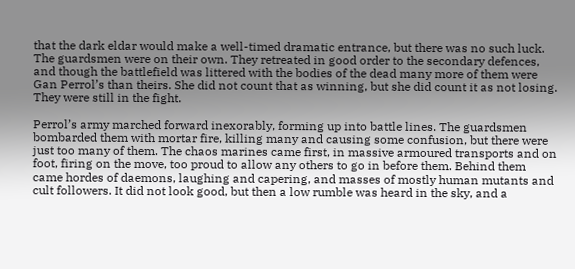that the dark eldar would make a well-timed dramatic entrance, but there was no such luck. The guardsmen were on their own. They retreated in good order to the secondary defences, and though the battlefield was littered with the bodies of the dead many more of them were Gan Perrol’s than theirs. She did not count that as winning, but she did count it as not losing. They were still in the fight.

Perrol’s army marched forward inexorably, forming up into battle lines. The guardsmen bombarded them with mortar fire, killing many and causing some confusion, but there were just too many of them. The chaos marines came first, in massive armoured transports and on foot, firing on the move, too proud to allow any others to go in before them. Behind them came hordes of daemons, laughing and capering, and masses of mostly human mutants and cult followers. It did not look good, but then a low rumble was heard in the sky, and a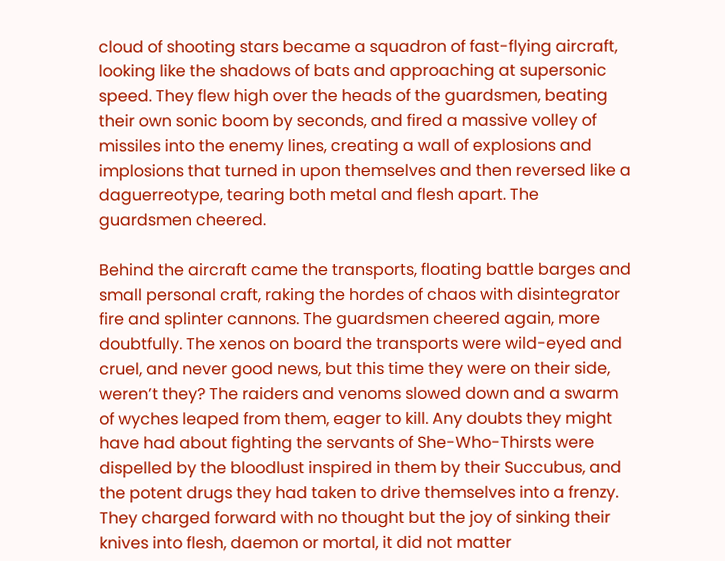cloud of shooting stars became a squadron of fast-flying aircraft, looking like the shadows of bats and approaching at supersonic speed. They flew high over the heads of the guardsmen, beating their own sonic boom by seconds, and fired a massive volley of missiles into the enemy lines, creating a wall of explosions and implosions that turned in upon themselves and then reversed like a daguerreotype, tearing both metal and flesh apart. The guardsmen cheered.

Behind the aircraft came the transports, floating battle barges and small personal craft, raking the hordes of chaos with disintegrator fire and splinter cannons. The guardsmen cheered again, more doubtfully. The xenos on board the transports were wild-eyed and cruel, and never good news, but this time they were on their side, weren’t they? The raiders and venoms slowed down and a swarm of wyches leaped from them, eager to kill. Any doubts they might have had about fighting the servants of She-Who-Thirsts were dispelled by the bloodlust inspired in them by their Succubus, and the potent drugs they had taken to drive themselves into a frenzy. They charged forward with no thought but the joy of sinking their knives into flesh, daemon or mortal, it did not matter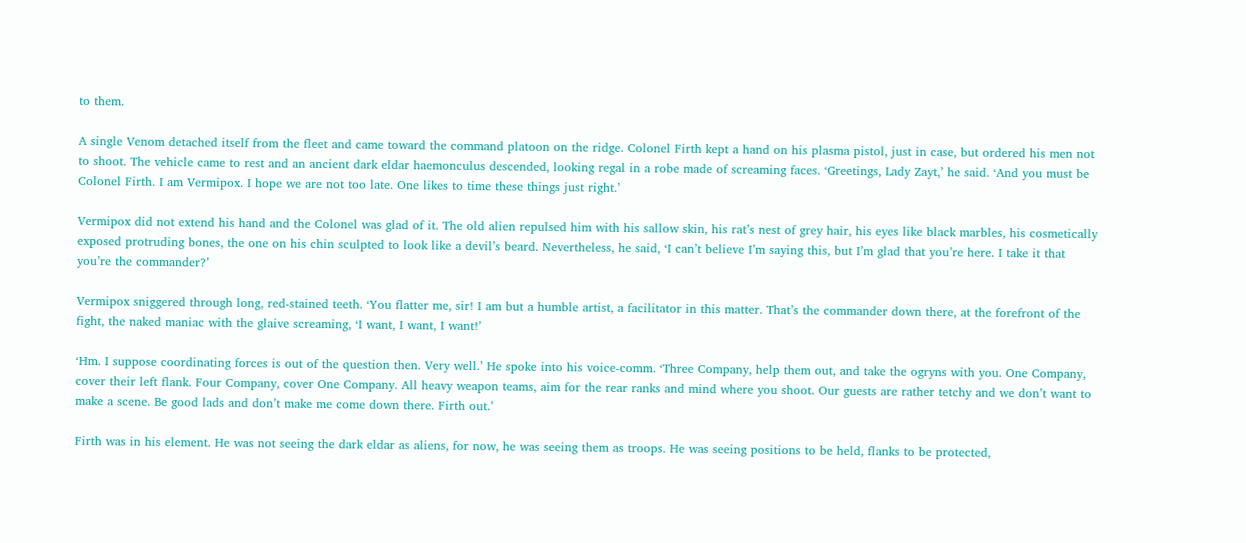to them.

A single Venom detached itself from the fleet and came toward the command platoon on the ridge. Colonel Firth kept a hand on his plasma pistol, just in case, but ordered his men not to shoot. The vehicle came to rest and an ancient dark eldar haemonculus descended, looking regal in a robe made of screaming faces. ‘Greetings, Lady Zayt,’ he said. ‘And you must be Colonel Firth. I am Vermipox. I hope we are not too late. One likes to time these things just right.’

Vermipox did not extend his hand and the Colonel was glad of it. The old alien repulsed him with his sallow skin, his rat’s nest of grey hair, his eyes like black marbles, his cosmetically exposed protruding bones, the one on his chin sculpted to look like a devil’s beard. Nevertheless, he said, ‘I can’t believe I’m saying this, but I’m glad that you’re here. I take it that you’re the commander?’

Vermipox sniggered through long, red-stained teeth. ‘You flatter me, sir! I am but a humble artist, a facilitator in this matter. That’s the commander down there, at the forefront of the fight, the naked maniac with the glaive screaming, ‘I want, I want, I want!’

‘Hm. I suppose coordinating forces is out of the question then. Very well.’ He spoke into his voice-comm. ‘Three Company, help them out, and take the ogryns with you. One Company, cover their left flank. Four Company, cover One Company. All heavy weapon teams, aim for the rear ranks and mind where you shoot. Our guests are rather tetchy and we don’t want to make a scene. Be good lads and don’t make me come down there. Firth out.’

Firth was in his element. He was not seeing the dark eldar as aliens, for now, he was seeing them as troops. He was seeing positions to be held, flanks to be protected,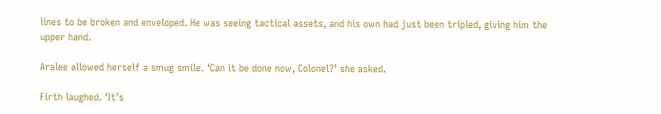lines to be broken and enveloped. He was seeing tactical assets, and his own had just been tripled, giving him the upper hand.

Aralee allowed herself a smug smile. ‘Can it be done now, Colonel?’ she asked.

Firth laughed. ‘It’s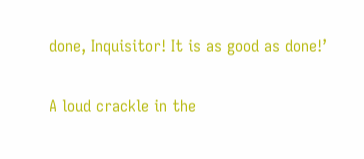done, Inquisitor! It is as good as done!’

A loud crackle in the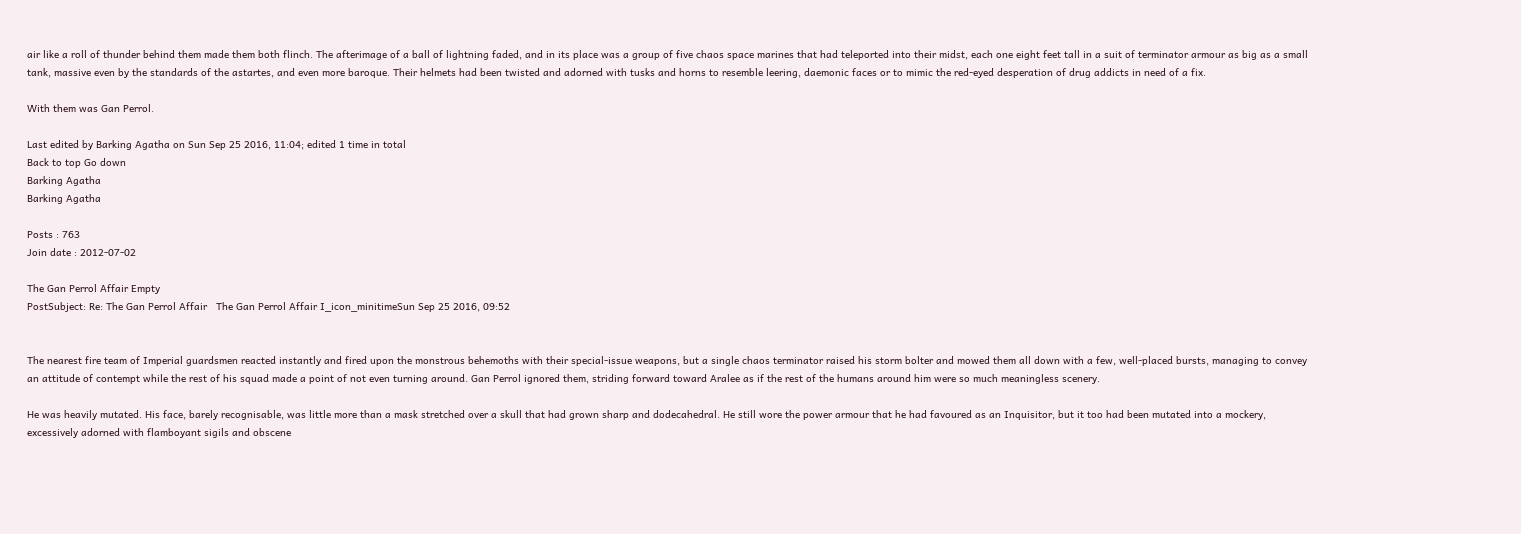air like a roll of thunder behind them made them both flinch. The afterimage of a ball of lightning faded, and in its place was a group of five chaos space marines that had teleported into their midst, each one eight feet tall in a suit of terminator armour as big as a small tank, massive even by the standards of the astartes, and even more baroque. Their helmets had been twisted and adorned with tusks and horns to resemble leering, daemonic faces or to mimic the red-eyed desperation of drug addicts in need of a fix.

With them was Gan Perrol.

Last edited by Barking Agatha on Sun Sep 25 2016, 11:04; edited 1 time in total
Back to top Go down
Barking Agatha
Barking Agatha

Posts : 763
Join date : 2012-07-02

The Gan Perrol Affair Empty
PostSubject: Re: The Gan Perrol Affair   The Gan Perrol Affair I_icon_minitimeSun Sep 25 2016, 09:52


The nearest fire team of Imperial guardsmen reacted instantly and fired upon the monstrous behemoths with their special-issue weapons, but a single chaos terminator raised his storm bolter and mowed them all down with a few, well-placed bursts, managing to convey an attitude of contempt while the rest of his squad made a point of not even turning around. Gan Perrol ignored them, striding forward toward Aralee as if the rest of the humans around him were so much meaningless scenery.

He was heavily mutated. His face, barely recognisable, was little more than a mask stretched over a skull that had grown sharp and dodecahedral. He still wore the power armour that he had favoured as an Inquisitor, but it too had been mutated into a mockery, excessively adorned with flamboyant sigils and obscene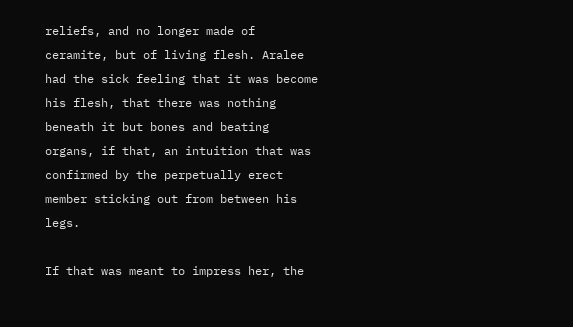reliefs, and no longer made of ceramite, but of living flesh. Aralee had the sick feeling that it was become his flesh, that there was nothing beneath it but bones and beating organs, if that, an intuition that was confirmed by the perpetually erect member sticking out from between his legs.

If that was meant to impress her, the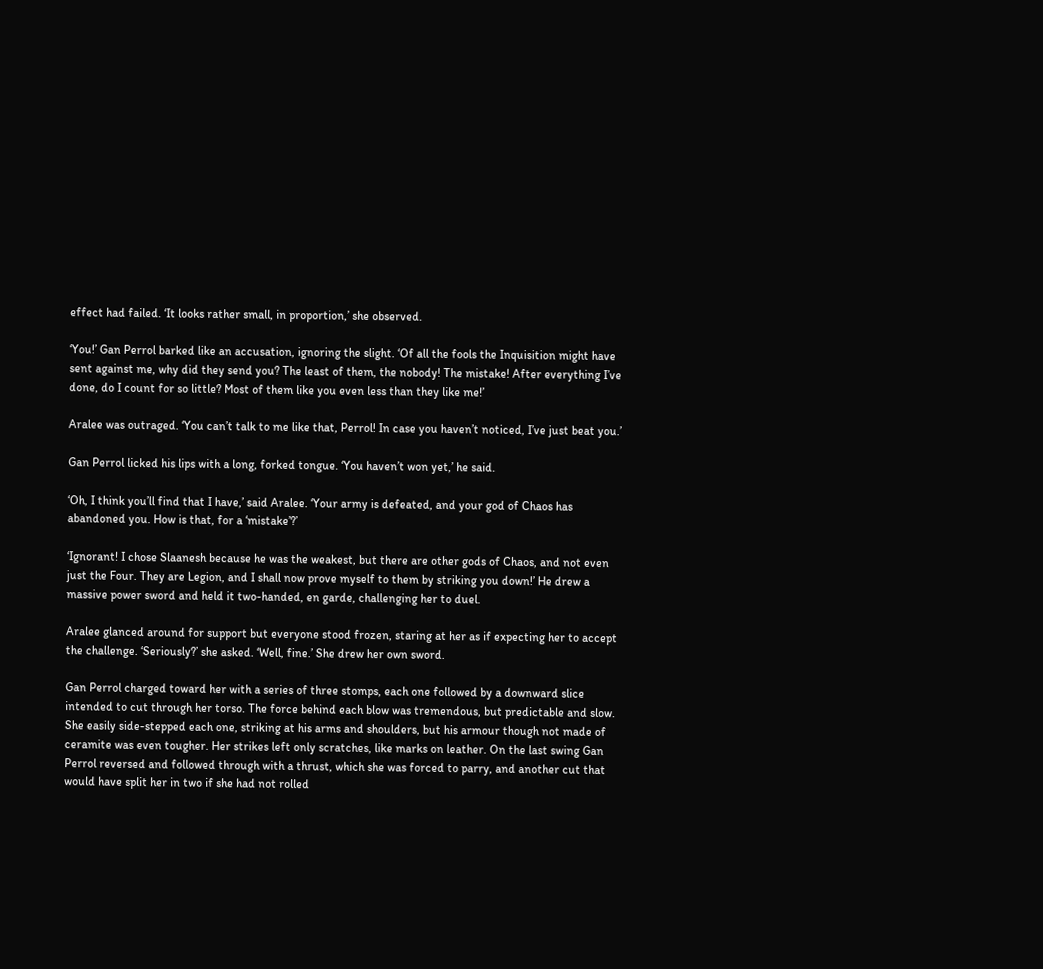effect had failed. ‘It looks rather small, in proportion,’ she observed.

‘You!’ Gan Perrol barked like an accusation, ignoring the slight. ‘Of all the fools the Inquisition might have sent against me, why did they send you? The least of them, the nobody! The mistake! After everything I’ve done, do I count for so little? Most of them like you even less than they like me!’

Aralee was outraged. ‘You can’t talk to me like that, Perrol! In case you haven’t noticed, I’ve just beat you.’

Gan Perrol licked his lips with a long, forked tongue. ‘You haven’t won yet,’ he said.

‘Oh, I think you’ll find that I have,’ said Aralee. ‘Your army is defeated, and your god of Chaos has abandoned you. How is that, for a ‘mistake’?’

‘Ignorant! I chose Slaanesh because he was the weakest, but there are other gods of Chaos, and not even just the Four. They are Legion, and I shall now prove myself to them by striking you down!’ He drew a massive power sword and held it two-handed, en garde, challenging her to duel.

Aralee glanced around for support but everyone stood frozen, staring at her as if expecting her to accept the challenge. ‘Seriously?’ she asked. ‘Well, fine.’ She drew her own sword.

Gan Perrol charged toward her with a series of three stomps, each one followed by a downward slice intended to cut through her torso. The force behind each blow was tremendous, but predictable and slow. She easily side-stepped each one, striking at his arms and shoulders, but his armour though not made of ceramite was even tougher. Her strikes left only scratches, like marks on leather. On the last swing Gan Perrol reversed and followed through with a thrust, which she was forced to parry, and another cut that would have split her in two if she had not rolled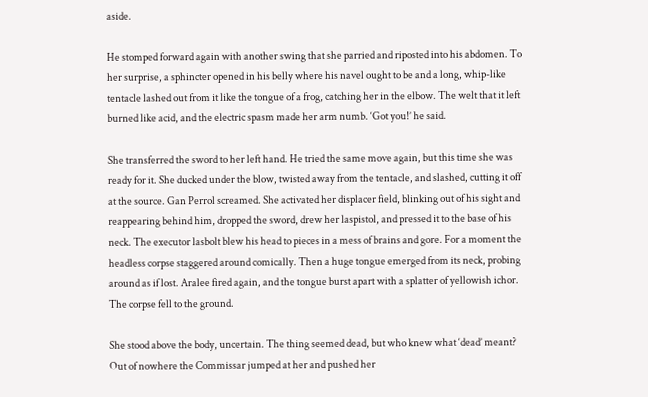aside.

He stomped forward again with another swing that she parried and riposted into his abdomen. To her surprise, a sphincter opened in his belly where his navel ought to be and a long, whip-like tentacle lashed out from it like the tongue of a frog, catching her in the elbow. The welt that it left burned like acid, and the electric spasm made her arm numb. ‘Got you!’ he said.

She transferred the sword to her left hand. He tried the same move again, but this time she was ready for it. She ducked under the blow, twisted away from the tentacle, and slashed, cutting it off at the source. Gan Perrol screamed. She activated her displacer field, blinking out of his sight and reappearing behind him, dropped the sword, drew her laspistol, and pressed it to the base of his neck. The executor lasbolt blew his head to pieces in a mess of brains and gore. For a moment the headless corpse staggered around comically. Then a huge tongue emerged from its neck, probing around as if lost. Aralee fired again, and the tongue burst apart with a splatter of yellowish ichor. The corpse fell to the ground.

She stood above the body, uncertain. The thing seemed dead, but who knew what ‘dead’ meant? Out of nowhere the Commissar jumped at her and pushed her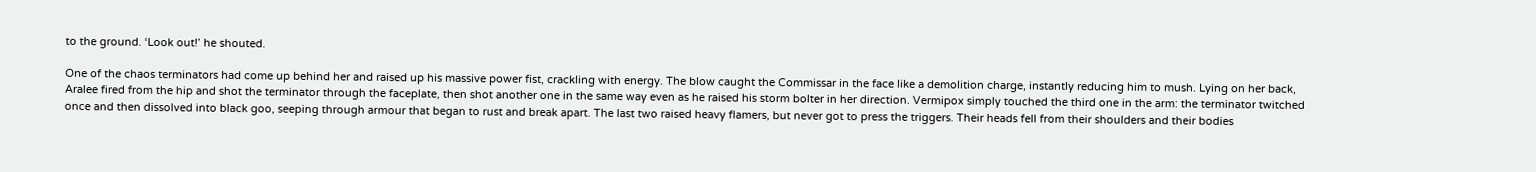to the ground. ‘Look out!’ he shouted.

One of the chaos terminators had come up behind her and raised up his massive power fist, crackling with energy. The blow caught the Commissar in the face like a demolition charge, instantly reducing him to mush. Lying on her back, Aralee fired from the hip and shot the terminator through the faceplate, then shot another one in the same way even as he raised his storm bolter in her direction. Vermipox simply touched the third one in the arm: the terminator twitched once and then dissolved into black goo, seeping through armour that began to rust and break apart. The last two raised heavy flamers, but never got to press the triggers. Their heads fell from their shoulders and their bodies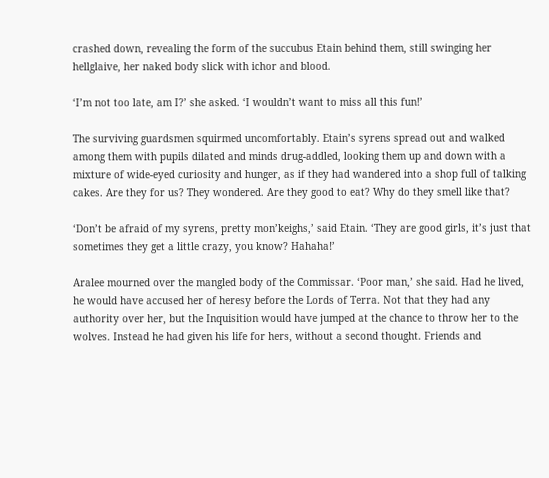crashed down, revealing the form of the succubus Etain behind them, still swinging her hellglaive, her naked body slick with ichor and blood.

‘I’m not too late, am I?’ she asked. ‘I wouldn’t want to miss all this fun!’

The surviving guardsmen squirmed uncomfortably. Etain’s syrens spread out and walked among them with pupils dilated and minds drug-addled, looking them up and down with a mixture of wide-eyed curiosity and hunger, as if they had wandered into a shop full of talking cakes. Are they for us? They wondered. Are they good to eat? Why do they smell like that?

‘Don’t be afraid of my syrens, pretty mon’keighs,’ said Etain. ‘They are good girls, it’s just that sometimes they get a little crazy, you know? Hahaha!’

Aralee mourned over the mangled body of the Commissar. ‘Poor man,’ she said. Had he lived, he would have accused her of heresy before the Lords of Terra. Not that they had any authority over her, but the Inquisition would have jumped at the chance to throw her to the wolves. Instead he had given his life for hers, without a second thought. Friends and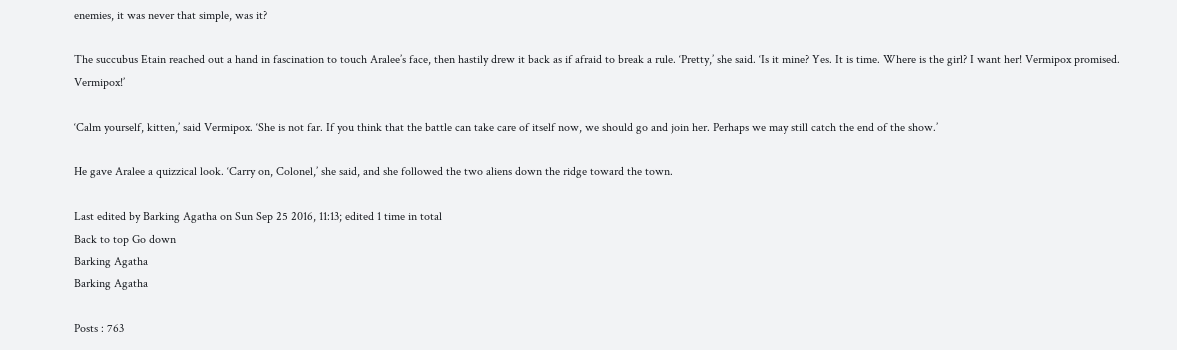enemies, it was never that simple, was it?

The succubus Etain reached out a hand in fascination to touch Aralee’s face, then hastily drew it back as if afraid to break a rule. ‘Pretty,’ she said. ‘Is it mine? Yes. It is time. Where is the girl? I want her! Vermipox promised. Vermipox!’

‘Calm yourself, kitten,’ said Vermipox. ‘She is not far. If you think that the battle can take care of itself now, we should go and join her. Perhaps we may still catch the end of the show.’

He gave Aralee a quizzical look. ‘Carry on, Colonel,’ she said, and she followed the two aliens down the ridge toward the town.

Last edited by Barking Agatha on Sun Sep 25 2016, 11:13; edited 1 time in total
Back to top Go down
Barking Agatha
Barking Agatha

Posts : 763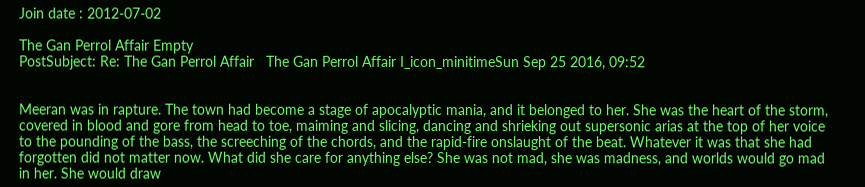Join date : 2012-07-02

The Gan Perrol Affair Empty
PostSubject: Re: The Gan Perrol Affair   The Gan Perrol Affair I_icon_minitimeSun Sep 25 2016, 09:52


Meeran was in rapture. The town had become a stage of apocalyptic mania, and it belonged to her. She was the heart of the storm, covered in blood and gore from head to toe, maiming and slicing, dancing and shrieking out supersonic arias at the top of her voice to the pounding of the bass, the screeching of the chords, and the rapid-fire onslaught of the beat. Whatever it was that she had forgotten did not matter now. What did she care for anything else? She was not mad, she was madness, and worlds would go mad in her. She would draw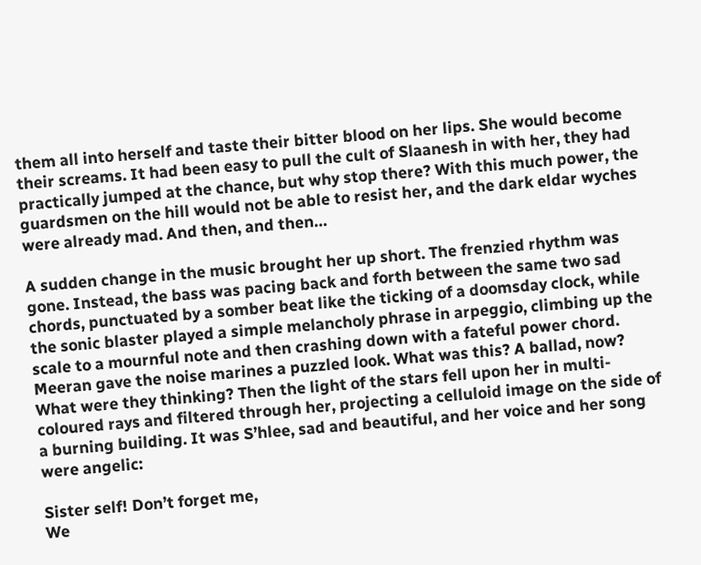them all into herself and taste their bitter blood on her lips. She would become their screams. It had been easy to pull the cult of Slaanesh in with her, they had practically jumped at the chance, but why stop there? With this much power, the guardsmen on the hill would not be able to resist her, and the dark eldar wyches were already mad. And then, and then…

A sudden change in the music brought her up short. The frenzied rhythm was gone. Instead, the bass was pacing back and forth between the same two sad chords, punctuated by a somber beat like the ticking of a doomsday clock, while the sonic blaster played a simple melancholy phrase in arpeggio, climbing up the scale to a mournful note and then crashing down with a fateful power chord. Meeran gave the noise marines a puzzled look. What was this? A ballad, now? What were they thinking? Then the light of the stars fell upon her in multi-coloured rays and filtered through her, projecting a celluloid image on the side of a burning building. It was S’hlee, sad and beautiful, and her voice and her song were angelic:

Sister self! Don’t forget me,
We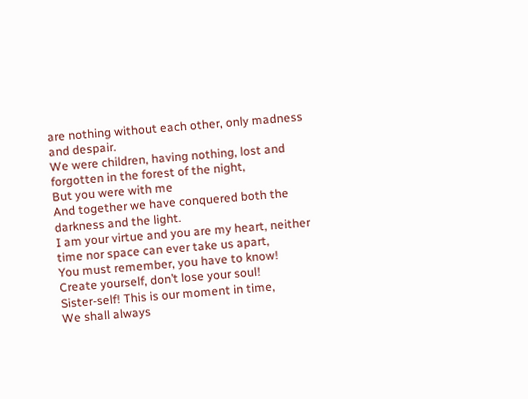are nothing without each other, only madness and despair.
We were children, having nothing, lost and forgotten in the forest of the night,
But you were with me
And together we have conquered both the darkness and the light.
I am your virtue and you are my heart, neither time nor space can ever take us apart,
You must remember, you have to know! Create yourself, don’t lose your soul!
Sister-self! This is our moment in time,
We shall always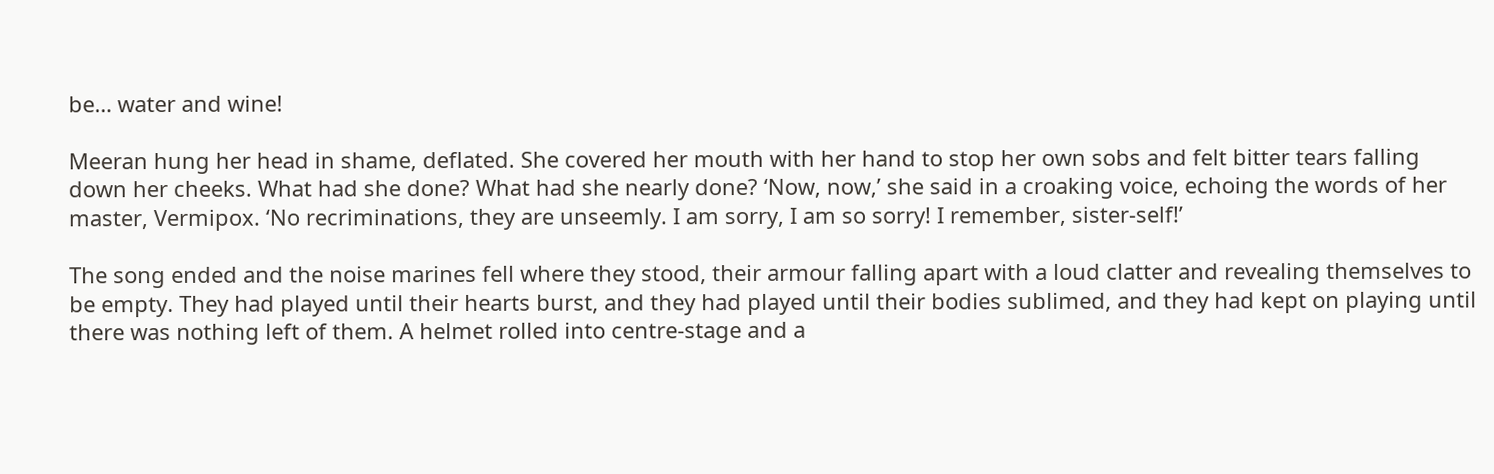be… water and wine!

Meeran hung her head in shame, deflated. She covered her mouth with her hand to stop her own sobs and felt bitter tears falling down her cheeks. What had she done? What had she nearly done? ‘Now, now,’ she said in a croaking voice, echoing the words of her master, Vermipox. ‘No recriminations, they are unseemly. I am sorry, I am so sorry! I remember, sister-self!’

The song ended and the noise marines fell where they stood, their armour falling apart with a loud clatter and revealing themselves to be empty. They had played until their hearts burst, and they had played until their bodies sublimed, and they had kept on playing until there was nothing left of them. A helmet rolled into centre-stage and a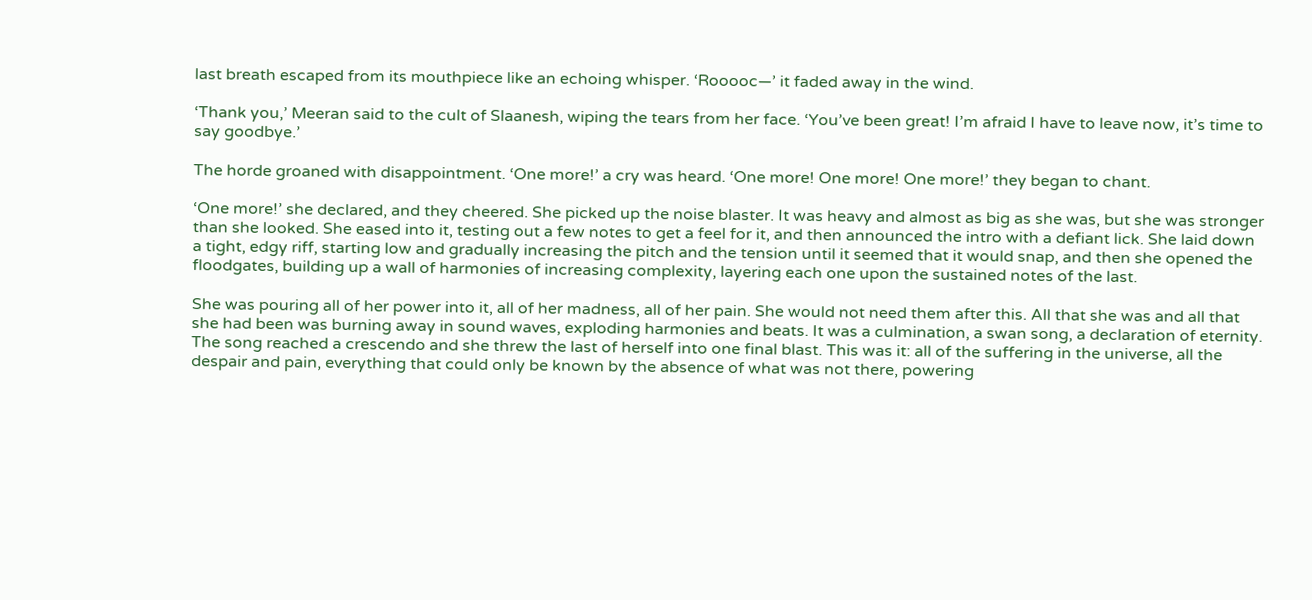last breath escaped from its mouthpiece like an echoing whisper. ‘Rooooc—’ it faded away in the wind.

‘Thank you,’ Meeran said to the cult of Slaanesh, wiping the tears from her face. ‘You’ve been great! I’m afraid I have to leave now, it’s time to say goodbye.’

The horde groaned with disappointment. ‘One more!’ a cry was heard. ‘One more! One more! One more!’ they began to chant.

‘One more!’ she declared, and they cheered. She picked up the noise blaster. It was heavy and almost as big as she was, but she was stronger than she looked. She eased into it, testing out a few notes to get a feel for it, and then announced the intro with a defiant lick. She laid down a tight, edgy riff, starting low and gradually increasing the pitch and the tension until it seemed that it would snap, and then she opened the floodgates, building up a wall of harmonies of increasing complexity, layering each one upon the sustained notes of the last.

She was pouring all of her power into it, all of her madness, all of her pain. She would not need them after this. All that she was and all that she had been was burning away in sound waves, exploding harmonies and beats. It was a culmination, a swan song, a declaration of eternity. The song reached a crescendo and she threw the last of herself into one final blast. This was it: all of the suffering in the universe, all the despair and pain, everything that could only be known by the absence of what was not there, powering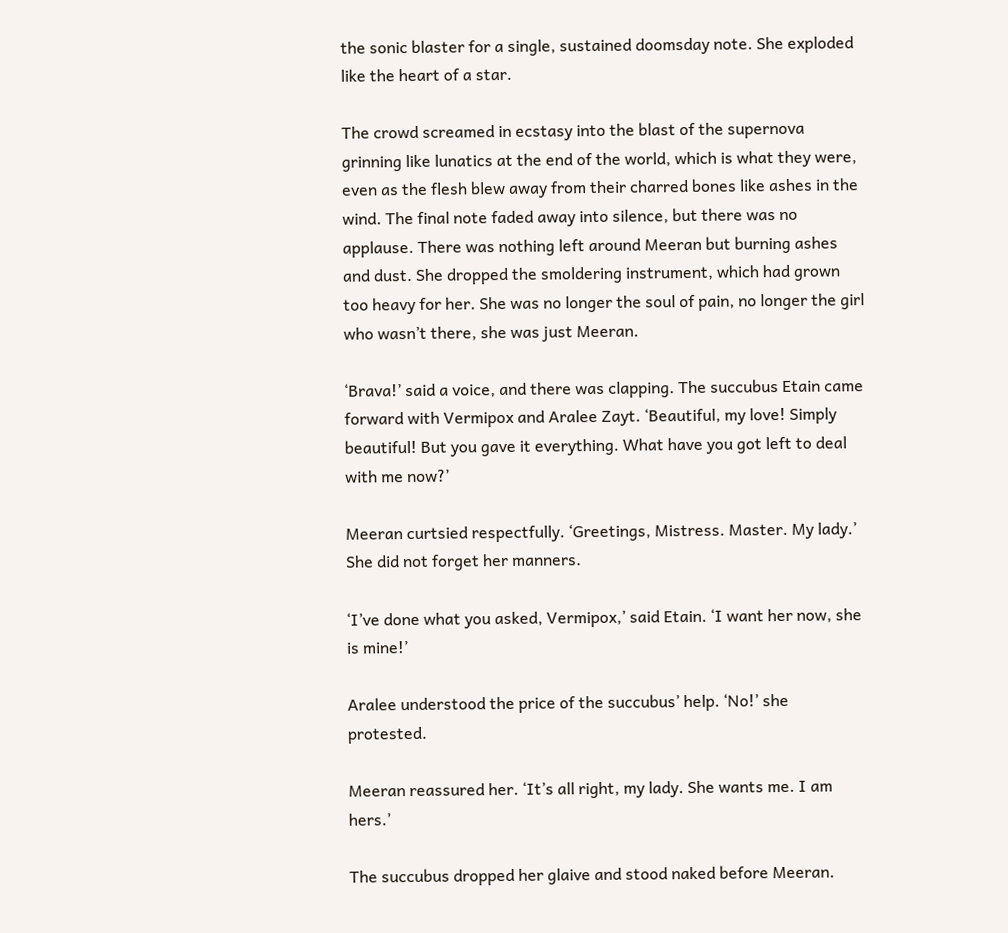the sonic blaster for a single, sustained doomsday note. She exploded like the heart of a star.

The crowd screamed in ecstasy into the blast of the supernova grinning like lunatics at the end of the world, which is what they were, even as the flesh blew away from their charred bones like ashes in the wind. The final note faded away into silence, but there was no applause. There was nothing left around Meeran but burning ashes and dust. She dropped the smoldering instrument, which had grown too heavy for her. She was no longer the soul of pain, no longer the girl who wasn’t there, she was just Meeran.

‘Brava!’ said a voice, and there was clapping. The succubus Etain came forward with Vermipox and Aralee Zayt. ‘Beautiful, my love! Simply beautiful! But you gave it everything. What have you got left to deal with me now?’

Meeran curtsied respectfully. ‘Greetings, Mistress. Master. My lady.’ She did not forget her manners.

‘I’ve done what you asked, Vermipox,’ said Etain. ‘I want her now, she is mine!’

Aralee understood the price of the succubus’ help. ‘No!’ she protested.

Meeran reassured her. ‘It’s all right, my lady. She wants me. I am hers.’

The succubus dropped her glaive and stood naked before Meeran.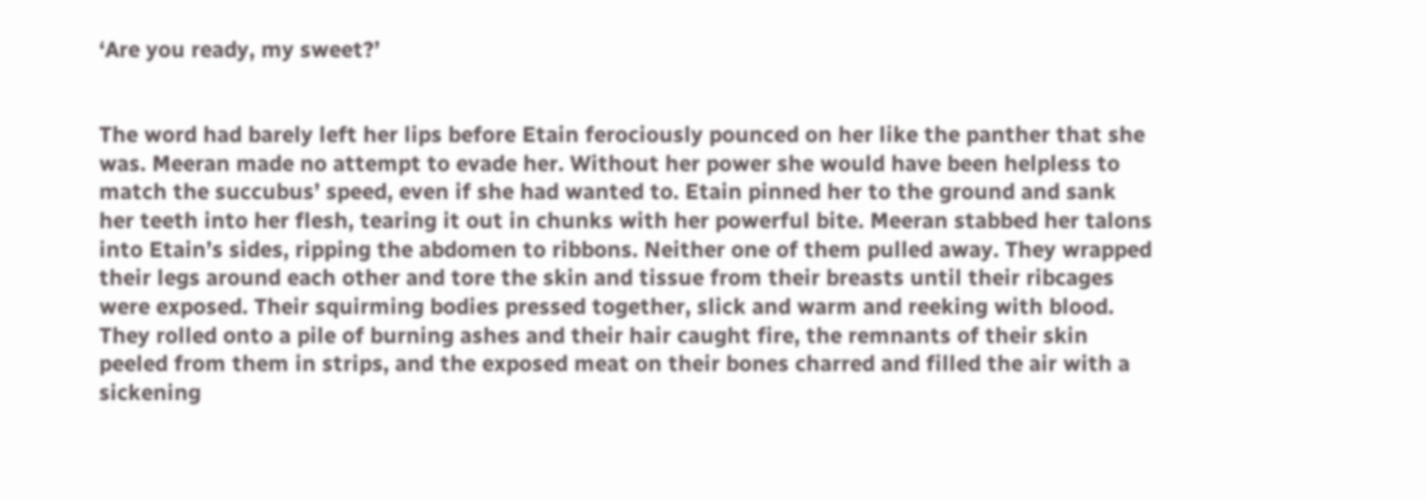‘Are you ready, my sweet?’


The word had barely left her lips before Etain ferociously pounced on her like the panther that she was. Meeran made no attempt to evade her. Without her power she would have been helpless to match the succubus’ speed, even if she had wanted to. Etain pinned her to the ground and sank her teeth into her flesh, tearing it out in chunks with her powerful bite. Meeran stabbed her talons into Etain’s sides, ripping the abdomen to ribbons. Neither one of them pulled away. They wrapped their legs around each other and tore the skin and tissue from their breasts until their ribcages were exposed. Their squirming bodies pressed together, slick and warm and reeking with blood. They rolled onto a pile of burning ashes and their hair caught fire, the remnants of their skin peeled from them in strips, and the exposed meat on their bones charred and filled the air with a sickening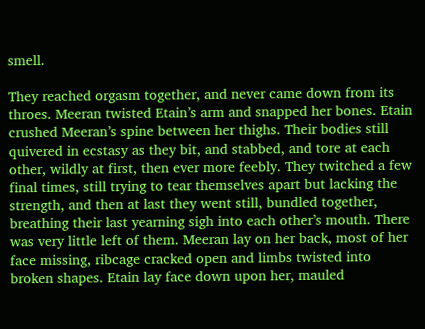smell.

They reached orgasm together, and never came down from its throes. Meeran twisted Etain’s arm and snapped her bones. Etain crushed Meeran’s spine between her thighs. Their bodies still quivered in ecstasy as they bit, and stabbed, and tore at each other, wildly at first, then ever more feebly. They twitched a few final times, still trying to tear themselves apart but lacking the strength, and then at last they went still, bundled together, breathing their last yearning sigh into each other’s mouth. There was very little left of them. Meeran lay on her back, most of her face missing, ribcage cracked open and limbs twisted into broken shapes. Etain lay face down upon her, mauled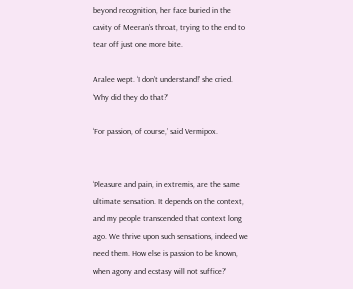beyond recognition, her face buried in the cavity of Meeran’s throat, trying to the end to tear off just one more bite.

Aralee wept. ‘I don’t understand!’ she cried. ‘Why did they do that?’

‘For passion, of course,’ said Vermipox.


‘Pleasure and pain, in extremis, are the same ultimate sensation. It depends on the context, and my people transcended that context long ago. We thrive upon such sensations, indeed we need them. How else is passion to be known, when agony and ecstasy will not suffice?’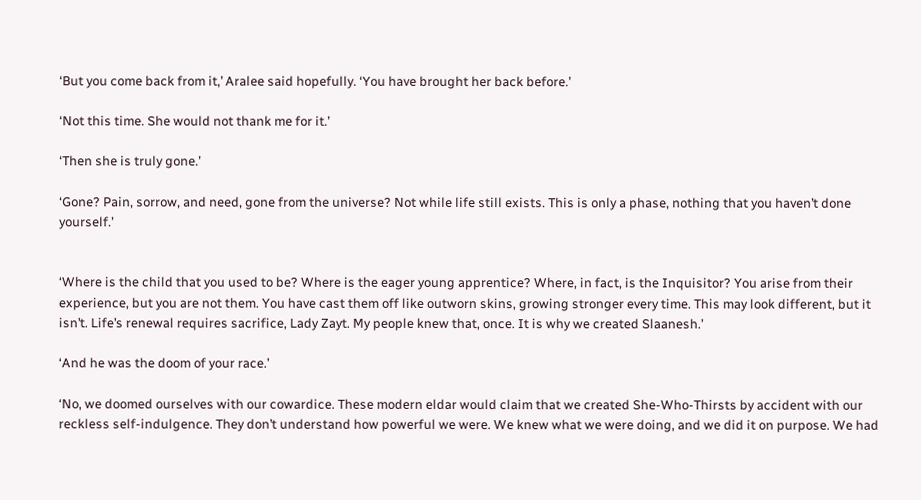‘But you come back from it,’ Aralee said hopefully. ‘You have brought her back before.’

‘Not this time. She would not thank me for it.’

‘Then she is truly gone.’

‘Gone? Pain, sorrow, and need, gone from the universe? Not while life still exists. This is only a phase, nothing that you haven’t done yourself.’


‘Where is the child that you used to be? Where is the eager young apprentice? Where, in fact, is the Inquisitor? You arise from their experience, but you are not them. You have cast them off like outworn skins, growing stronger every time. This may look different, but it isn’t. Life’s renewal requires sacrifice, Lady Zayt. My people knew that, once. It is why we created Slaanesh.’

‘And he was the doom of your race.’

‘No, we doomed ourselves with our cowardice. These modern eldar would claim that we created She-Who-Thirsts by accident with our reckless self-indulgence. They don’t understand how powerful we were. We knew what we were doing, and we did it on purpose. We had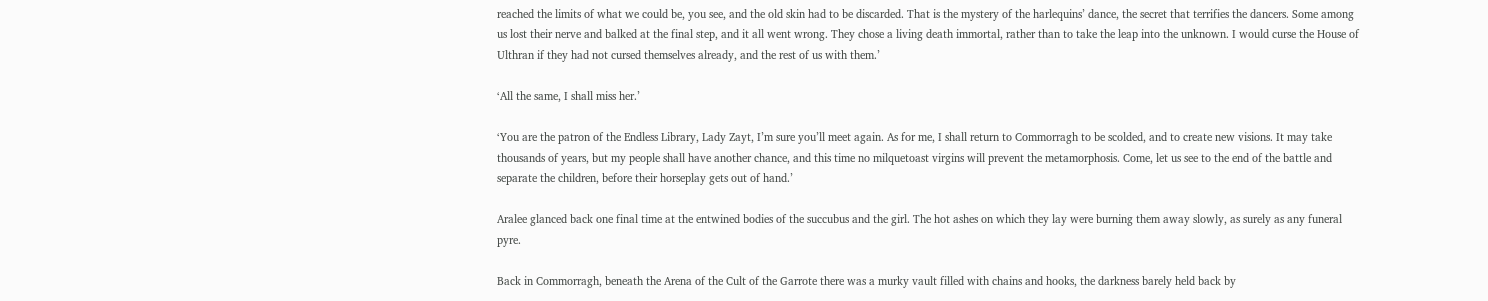reached the limits of what we could be, you see, and the old skin had to be discarded. That is the mystery of the harlequins’ dance, the secret that terrifies the dancers. Some among us lost their nerve and balked at the final step, and it all went wrong. They chose a living death immortal, rather than to take the leap into the unknown. I would curse the House of Ulthran if they had not cursed themselves already, and the rest of us with them.’

‘All the same, I shall miss her.’

‘You are the patron of the Endless Library, Lady Zayt, I’m sure you’ll meet again. As for me, I shall return to Commorragh to be scolded, and to create new visions. It may take thousands of years, but my people shall have another chance, and this time no milquetoast virgins will prevent the metamorphosis. Come, let us see to the end of the battle and separate the children, before their horseplay gets out of hand.’

Aralee glanced back one final time at the entwined bodies of the succubus and the girl. The hot ashes on which they lay were burning them away slowly, as surely as any funeral pyre.

Back in Commorragh, beneath the Arena of the Cult of the Garrote there was a murky vault filled with chains and hooks, the darkness barely held back by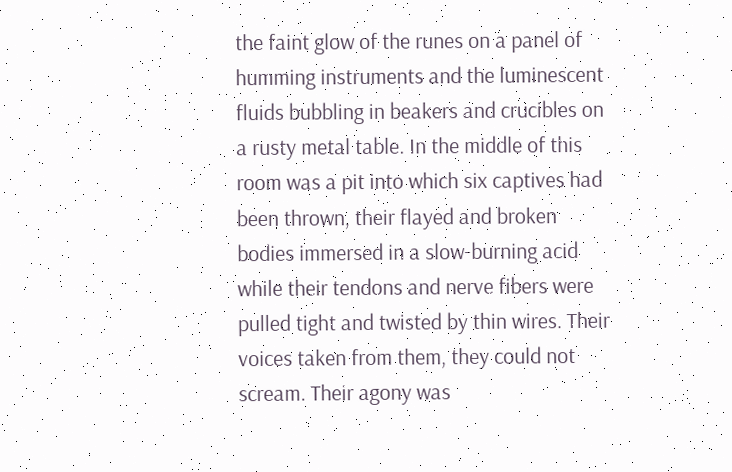the faint glow of the runes on a panel of humming instruments and the luminescent fluids bubbling in beakers and crucibles on a rusty metal table. In the middle of this room was a pit into which six captives had been thrown, their flayed and broken bodies immersed in a slow-burning acid while their tendons and nerve fibers were pulled tight and twisted by thin wires. Their voices taken from them, they could not scream. Their agony was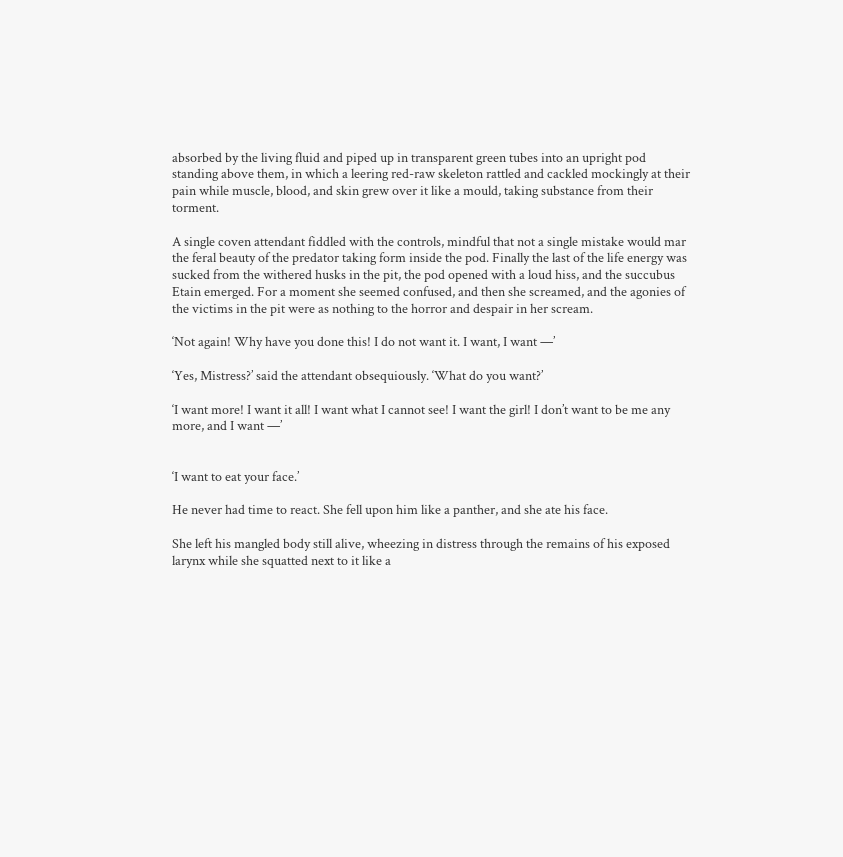absorbed by the living fluid and piped up in transparent green tubes into an upright pod standing above them, in which a leering red-raw skeleton rattled and cackled mockingly at their pain while muscle, blood, and skin grew over it like a mould, taking substance from their torment.

A single coven attendant fiddled with the controls, mindful that not a single mistake would mar the feral beauty of the predator taking form inside the pod. Finally the last of the life energy was sucked from the withered husks in the pit, the pod opened with a loud hiss, and the succubus Etain emerged. For a moment she seemed confused, and then she screamed, and the agonies of the victims in the pit were as nothing to the horror and despair in her scream.

‘Not again! Why have you done this! I do not want it. I want, I want —’

‘Yes, Mistress?’ said the attendant obsequiously. ‘What do you want?’

‘I want more! I want it all! I want what I cannot see! I want the girl! I don’t want to be me any more, and I want —’


‘I want to eat your face.’

He never had time to react. She fell upon him like a panther, and she ate his face.

She left his mangled body still alive, wheezing in distress through the remains of his exposed larynx while she squatted next to it like a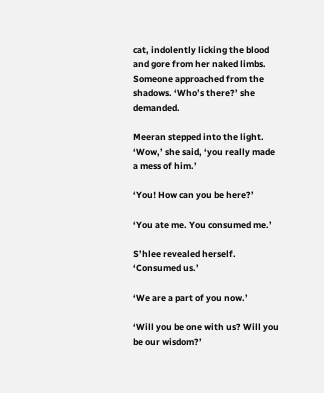cat, indolently licking the blood and gore from her naked limbs. Someone approached from the shadows. ‘Who’s there?’ she demanded.

Meeran stepped into the light. ‘Wow,’ she said, ‘you really made a mess of him.’

‘You! How can you be here?’

‘You ate me. You consumed me.’

S’hlee revealed herself. ‘Consumed us.’

‘We are a part of you now.’

‘Will you be one with us? Will you be our wisdom?’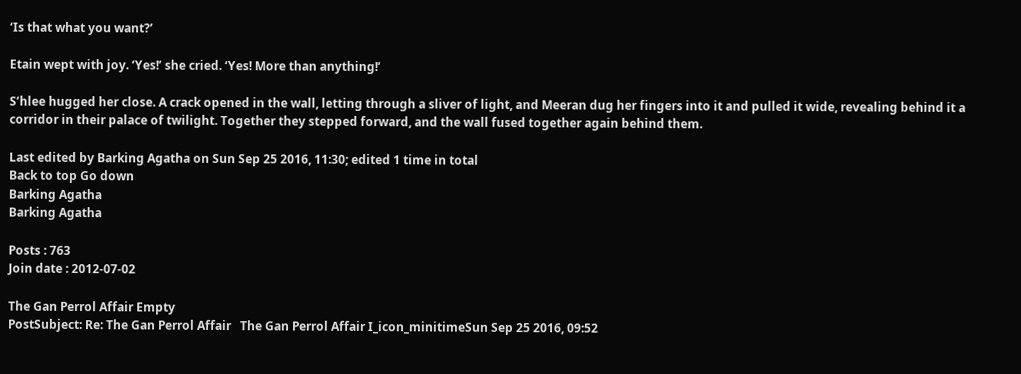‘Is that what you want?’

Etain wept with joy. ‘Yes!’ she cried. ‘Yes! More than anything!’

S’hlee hugged her close. A crack opened in the wall, letting through a sliver of light, and Meeran dug her fingers into it and pulled it wide, revealing behind it a corridor in their palace of twilight. Together they stepped forward, and the wall fused together again behind them.

Last edited by Barking Agatha on Sun Sep 25 2016, 11:30; edited 1 time in total
Back to top Go down
Barking Agatha
Barking Agatha

Posts : 763
Join date : 2012-07-02

The Gan Perrol Affair Empty
PostSubject: Re: The Gan Perrol Affair   The Gan Perrol Affair I_icon_minitimeSun Sep 25 2016, 09:52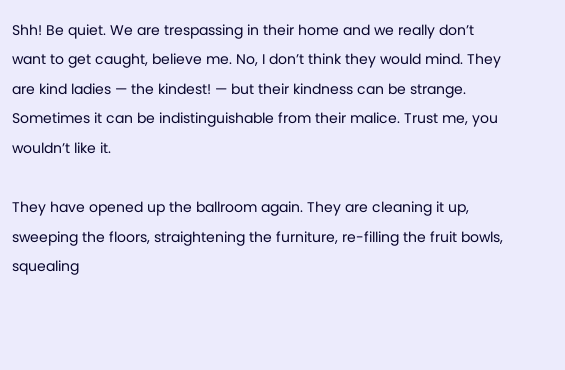Shh! Be quiet. We are trespassing in their home and we really don’t want to get caught, believe me. No, I don’t think they would mind. They are kind ladies — the kindest! — but their kindness can be strange. Sometimes it can be indistinguishable from their malice. Trust me, you wouldn’t like it.

They have opened up the ballroom again. They are cleaning it up, sweeping the floors, straightening the furniture, re-filling the fruit bowls, squealing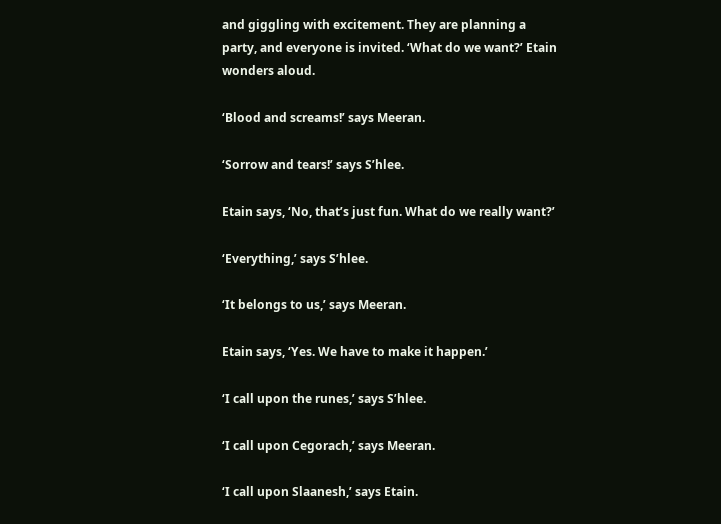and giggling with excitement. They are planning a party, and everyone is invited. ‘What do we want?’ Etain wonders aloud.

‘Blood and screams!’ says Meeran.

‘Sorrow and tears!’ says S’hlee.

Etain says, ‘No, that’s just fun. What do we really want?’

‘Everything,’ says S’hlee.

‘It belongs to us,’ says Meeran.

Etain says, ‘Yes. We have to make it happen.’

‘I call upon the runes,’ says S’hlee.

‘I call upon Cegorach,’ says Meeran.

‘I call upon Slaanesh,’ says Etain.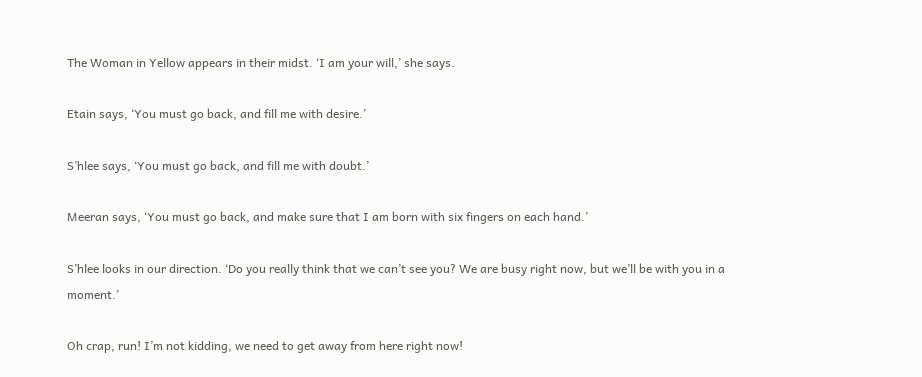The Woman in Yellow appears in their midst. ‘I am your will,’ she says.

Etain says, ‘You must go back, and fill me with desire.’

S’hlee says, ‘You must go back, and fill me with doubt.’

Meeran says, ‘You must go back, and make sure that I am born with six fingers on each hand.’

S’hlee looks in our direction. ‘Do you really think that we can’t see you? We are busy right now, but we’ll be with you in a moment.’

Oh crap, run! I’m not kidding, we need to get away from here right now!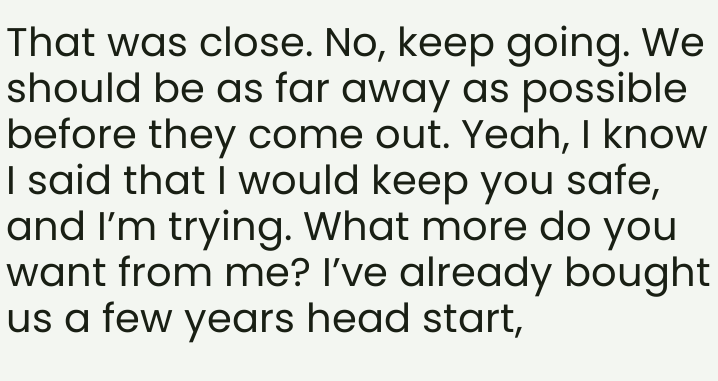That was close. No, keep going. We should be as far away as possible before they come out. Yeah, I know I said that I would keep you safe, and I’m trying. What more do you want from me? I’ve already bought us a few years head start,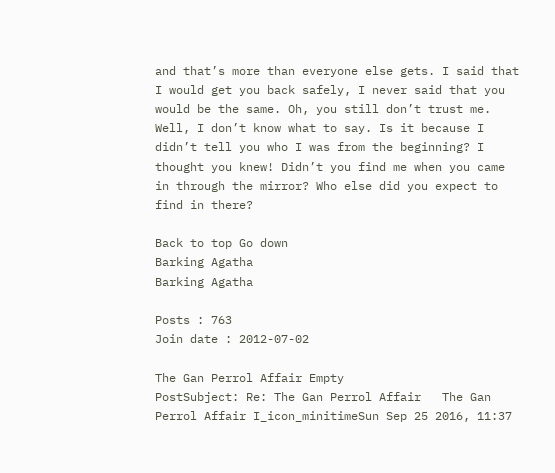and that’s more than everyone else gets. I said that I would get you back safely, I never said that you would be the same. Oh, you still don’t trust me. Well, I don’t know what to say. Is it because I didn’t tell you who I was from the beginning? I thought you knew! Didn’t you find me when you came in through the mirror? Who else did you expect to find in there?

Back to top Go down
Barking Agatha
Barking Agatha

Posts : 763
Join date : 2012-07-02

The Gan Perrol Affair Empty
PostSubject: Re: The Gan Perrol Affair   The Gan Perrol Affair I_icon_minitimeSun Sep 25 2016, 11:37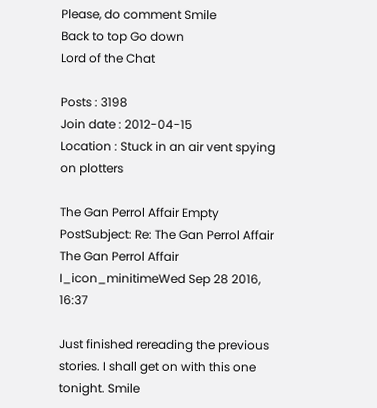Please, do comment Smile
Back to top Go down
Lord of the Chat

Posts : 3198
Join date : 2012-04-15
Location : Stuck in an air vent spying on plotters

The Gan Perrol Affair Empty
PostSubject: Re: The Gan Perrol Affair   The Gan Perrol Affair I_icon_minitimeWed Sep 28 2016, 16:37

Just finished rereading the previous stories. I shall get on with this one tonight. Smile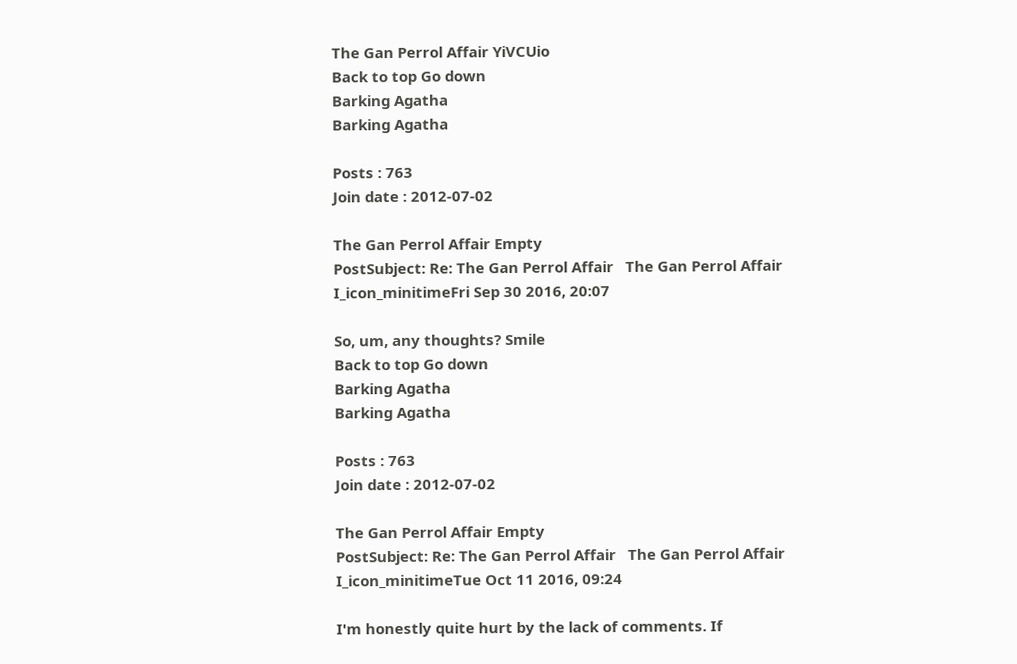The Gan Perrol Affair YiVCUio
Back to top Go down
Barking Agatha
Barking Agatha

Posts : 763
Join date : 2012-07-02

The Gan Perrol Affair Empty
PostSubject: Re: The Gan Perrol Affair   The Gan Perrol Affair I_icon_minitimeFri Sep 30 2016, 20:07

So, um, any thoughts? Smile
Back to top Go down
Barking Agatha
Barking Agatha

Posts : 763
Join date : 2012-07-02

The Gan Perrol Affair Empty
PostSubject: Re: The Gan Perrol Affair   The Gan Perrol Affair I_icon_minitimeTue Oct 11 2016, 09:24

I'm honestly quite hurt by the lack of comments. If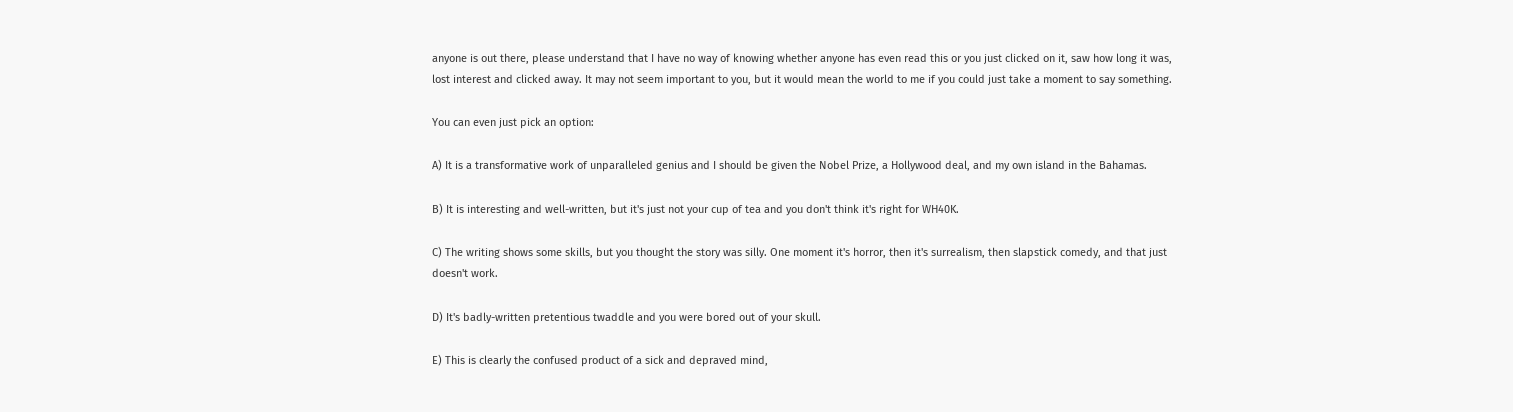anyone is out there, please understand that I have no way of knowing whether anyone has even read this or you just clicked on it, saw how long it was, lost interest and clicked away. It may not seem important to you, but it would mean the world to me if you could just take a moment to say something.

You can even just pick an option:

A) It is a transformative work of unparalleled genius and I should be given the Nobel Prize, a Hollywood deal, and my own island in the Bahamas.

B) It is interesting and well-written, but it's just not your cup of tea and you don't think it's right for WH40K.

C) The writing shows some skills, but you thought the story was silly. One moment it's horror, then it's surrealism, then slapstick comedy, and that just doesn't work.

D) It's badly-written pretentious twaddle and you were bored out of your skull.

E) This is clearly the confused product of a sick and depraved mind,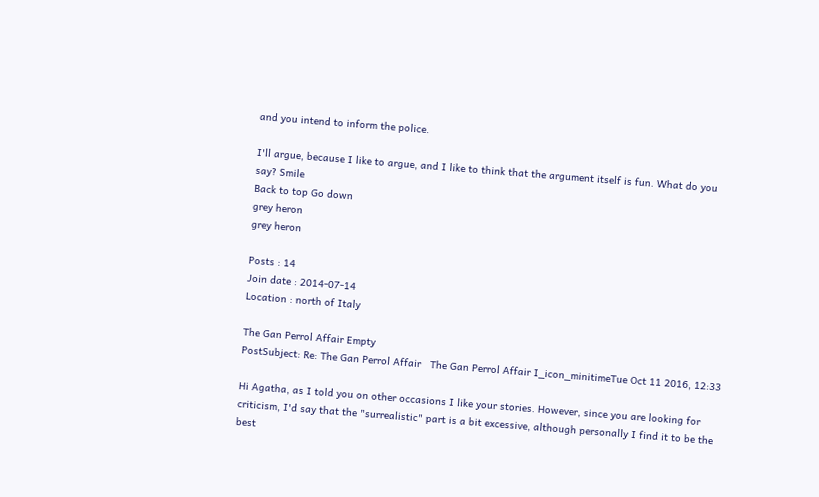and you intend to inform the police.

I'll argue, because I like to argue, and I like to think that the argument itself is fun. What do you say? Smile
Back to top Go down
grey heron
grey heron

Posts : 14
Join date : 2014-07-14
Location : north of Italy

The Gan Perrol Affair Empty
PostSubject: Re: The Gan Perrol Affair   The Gan Perrol Affair I_icon_minitimeTue Oct 11 2016, 12:33

Hi Agatha, as I told you on other occasions I like your stories. However, since you are looking for criticism, I'd say that the "surrealistic" part is a bit excessive, although personally I find it to be the best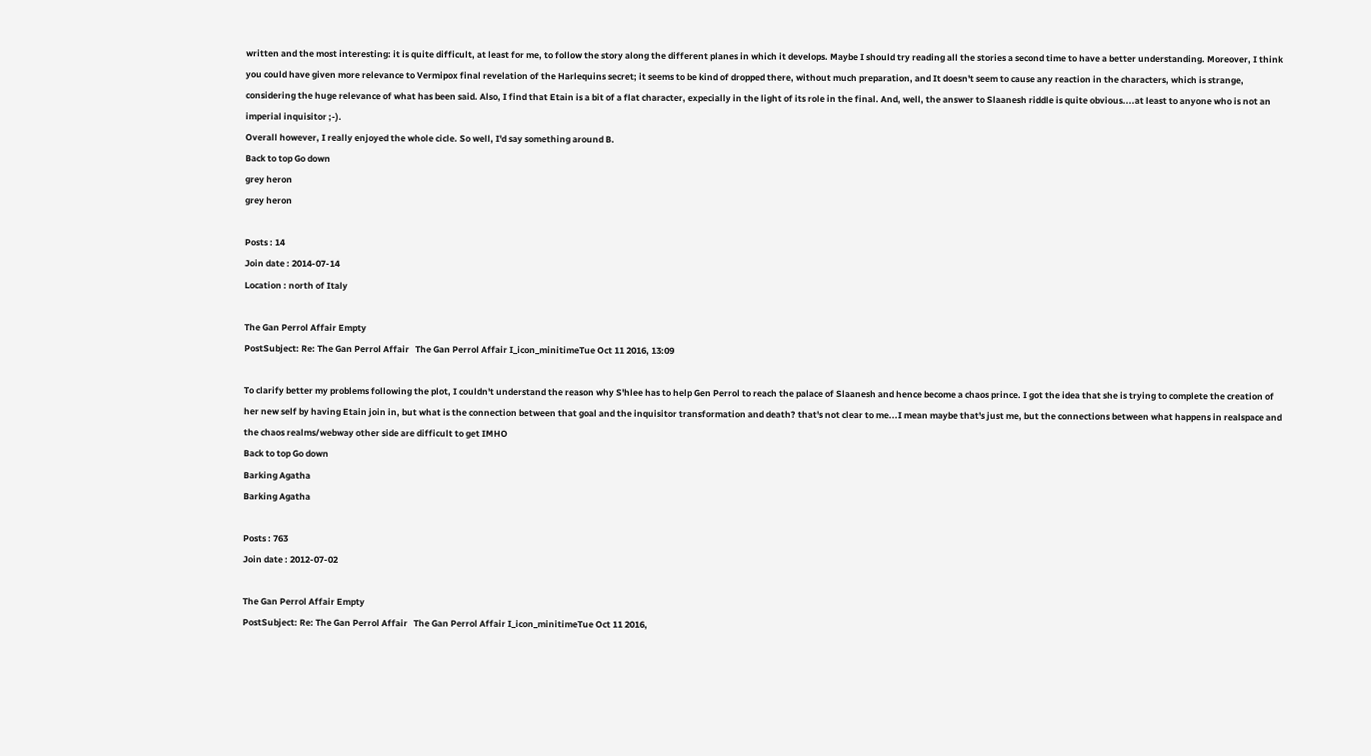written and the most interesting: it is quite difficult, at least for me, to follow the story along the different planes in which it develops. Maybe I should try reading all the stories a second time to have a better understanding. Moreover, I think you could have given more relevance to Vermipox final revelation of the Harlequins secret; it seems to be kind of dropped there, without much preparation, and It doesn't seem to cause any reaction in the characters, which is strange, considering the huge relevance of what has been said. Also, I find that Etain is a bit of a flat character, expecially in the light of its role in the final. And, well, the answer to Slaanesh riddle is quite obvious....at least to anyone who is not an imperial inquisitor ;-).
Overall however, I really enjoyed the whole cicle. So well, I'd say something around B.
Back to top Go down
grey heron
grey heron

Posts : 14
Join date : 2014-07-14
Location : north of Italy

The Gan Perrol Affair Empty
PostSubject: Re: The Gan Perrol Affair   The Gan Perrol Affair I_icon_minitimeTue Oct 11 2016, 13:09

To clarify better my problems following the plot, I couldn't understand the reason why S'hlee has to help Gen Perrol to reach the palace of Slaanesh and hence become a chaos prince. I got the idea that she is trying to complete the creation of her new self by having Etain join in, but what is the connection between that goal and the inquisitor transformation and death? that's not clear to me...I mean maybe that's just me, but the connections between what happens in realspace and the chaos realms/webway other side are difficult to get IMHO
Back to top Go down
Barking Agatha
Barking Agatha

Posts : 763
Join date : 2012-07-02

The Gan Perrol Affair Empty
PostSubject: Re: The Gan Perrol Affair   The Gan Perrol Affair I_icon_minitimeTue Oct 11 2016,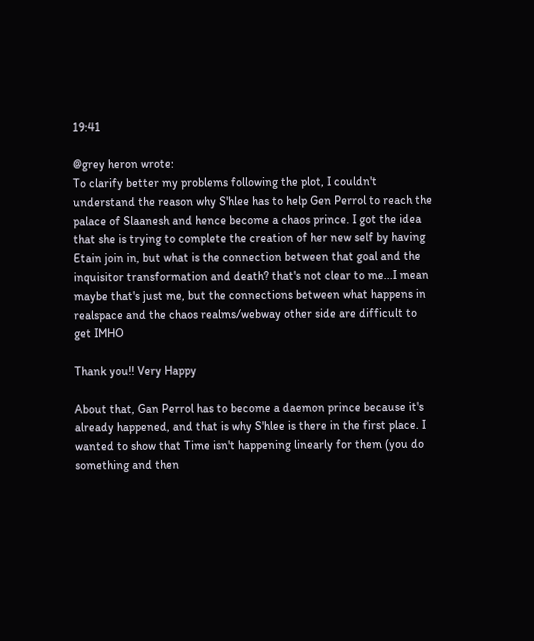19:41

@grey heron wrote:
To clarify better my problems following the plot, I couldn't understand the reason why S'hlee has to help Gen Perrol to reach the palace of Slaanesh and hence become a chaos prince. I got the idea that she is trying to complete the creation of her new self by having Etain join in, but what is the connection between that goal and the inquisitor transformation and death? that's not clear to me...I mean maybe that's just me, but the connections between what happens in realspace and the chaos realms/webway other side are difficult to get IMHO

Thank you!! Very Happy

About that, Gan Perrol has to become a daemon prince because it's already happened, and that is why S'hlee is there in the first place. I wanted to show that Time isn't happening linearly for them (you do something and then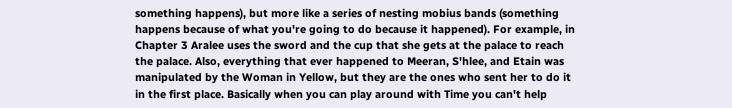something happens), but more like a series of nesting mobius bands (something happens because of what you're going to do because it happened). For example, in Chapter 3 Aralee uses the sword and the cup that she gets at the palace to reach the palace. Also, everything that ever happened to Meeran, S'hlee, and Etain was manipulated by the Woman in Yellow, but they are the ones who sent her to do it in the first place. Basically when you can play around with Time you can't help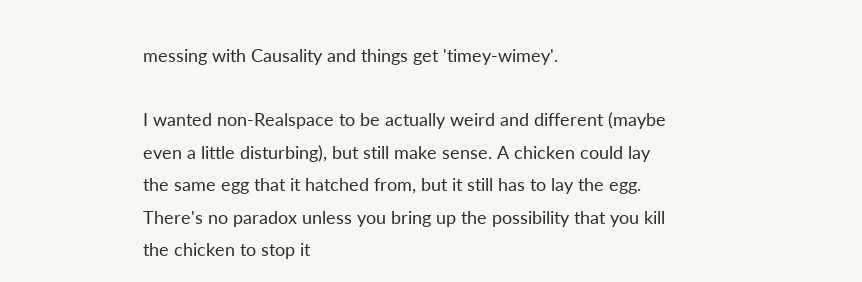messing with Causality and things get 'timey-wimey'.

I wanted non-Realspace to be actually weird and different (maybe even a little disturbing), but still make sense. A chicken could lay the same egg that it hatched from, but it still has to lay the egg. There's no paradox unless you bring up the possibility that you kill the chicken to stop it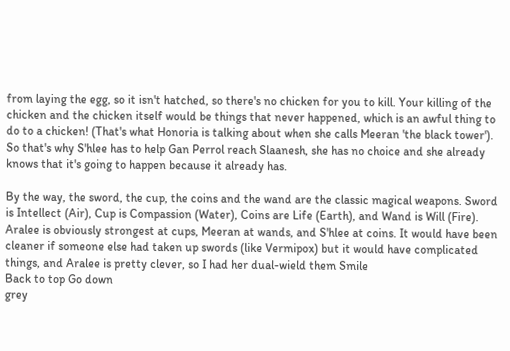from laying the egg, so it isn't hatched, so there's no chicken for you to kill. Your killing of the chicken and the chicken itself would be things that never happened, which is an awful thing to do to a chicken! (That's what Honoria is talking about when she calls Meeran 'the black tower'). So that's why S'hlee has to help Gan Perrol reach Slaanesh, she has no choice and she already knows that it's going to happen because it already has.

By the way, the sword, the cup, the coins and the wand are the classic magical weapons. Sword is Intellect (Air), Cup is Compassion (Water), Coins are Life (Earth), and Wand is Will (Fire). Aralee is obviously strongest at cups, Meeran at wands, and S'hlee at coins. It would have been cleaner if someone else had taken up swords (like Vermipox) but it would have complicated things, and Aralee is pretty clever, so I had her dual-wield them Smile
Back to top Go down
grey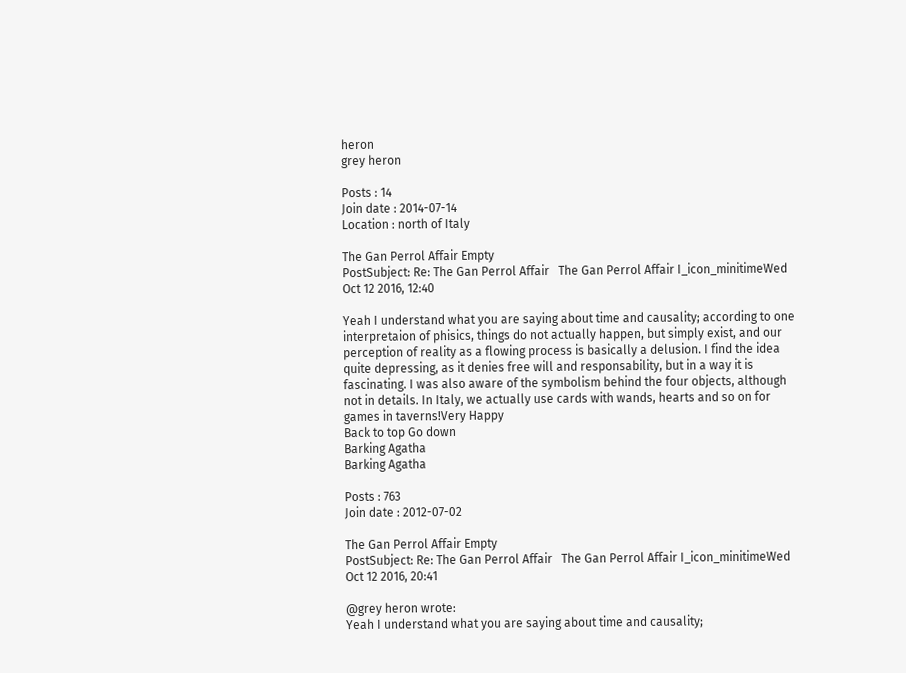heron
grey heron

Posts : 14
Join date : 2014-07-14
Location : north of Italy

The Gan Perrol Affair Empty
PostSubject: Re: The Gan Perrol Affair   The Gan Perrol Affair I_icon_minitimeWed Oct 12 2016, 12:40

Yeah I understand what you are saying about time and causality; according to one interpretaion of phisics, things do not actually happen, but simply exist, and our perception of reality as a flowing process is basically a delusion. I find the idea quite depressing, as it denies free will and responsability, but in a way it is fascinating. I was also aware of the symbolism behind the four objects, although not in details. In Italy, we actually use cards with wands, hearts and so on for games in taverns!Very Happy
Back to top Go down
Barking Agatha
Barking Agatha

Posts : 763
Join date : 2012-07-02

The Gan Perrol Affair Empty
PostSubject: Re: The Gan Perrol Affair   The Gan Perrol Affair I_icon_minitimeWed Oct 12 2016, 20:41

@grey heron wrote:
Yeah I understand what you are saying about time and causality;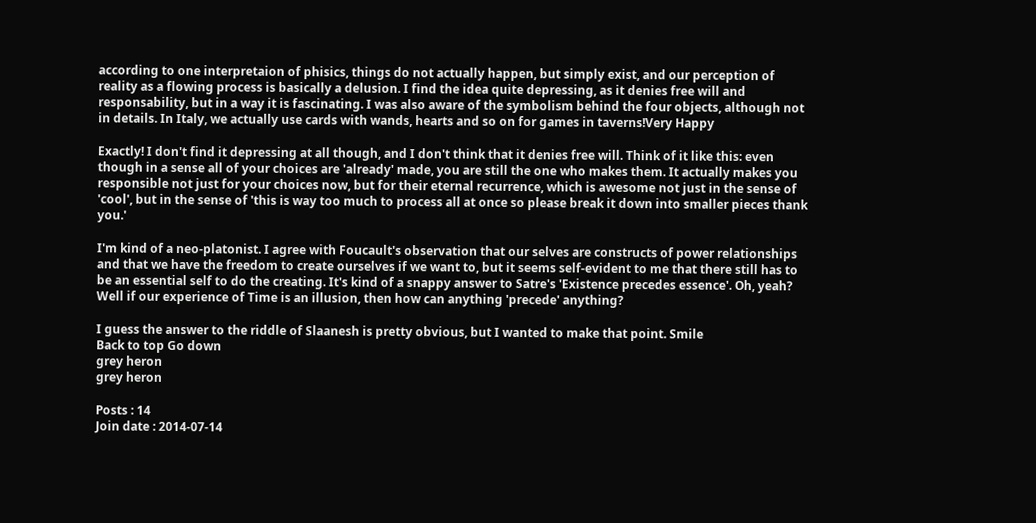according to one interpretaion of phisics, things do not actually happen, but simply exist, and our perception of reality as a flowing process is basically a delusion. I find the idea quite depressing, as it denies free will and responsability, but in a way it is fascinating. I was also aware of the symbolism behind the four objects, although not in details. In Italy, we actually use cards with wands, hearts and so on for games in taverns!Very Happy

Exactly! I don't find it depressing at all though, and I don't think that it denies free will. Think of it like this: even though in a sense all of your choices are 'already' made, you are still the one who makes them. It actually makes you responsible not just for your choices now, but for their eternal recurrence, which is awesome not just in the sense of 'cool', but in the sense of 'this is way too much to process all at once so please break it down into smaller pieces thank you.'

I'm kind of a neo-platonist. I agree with Foucault's observation that our selves are constructs of power relationships and that we have the freedom to create ourselves if we want to, but it seems self-evident to me that there still has to be an essential self to do the creating. It's kind of a snappy answer to Satre's 'Existence precedes essence'. Oh, yeah? Well if our experience of Time is an illusion, then how can anything 'precede' anything?

I guess the answer to the riddle of Slaanesh is pretty obvious, but I wanted to make that point. Smile
Back to top Go down
grey heron
grey heron

Posts : 14
Join date : 2014-07-14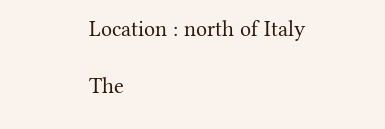Location : north of Italy

The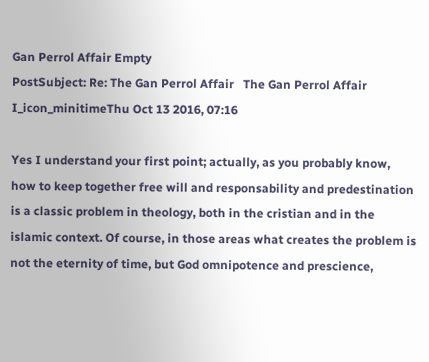Gan Perrol Affair Empty
PostSubject: Re: The Gan Perrol Affair   The Gan Perrol Affair I_icon_minitimeThu Oct 13 2016, 07:16

Yes I understand your first point; actually, as you probably know, how to keep together free will and responsability and predestination is a classic problem in theology, both in the cristian and in the islamic context. Of course, in those areas what creates the problem is not the eternity of time, but God omnipotence and prescience,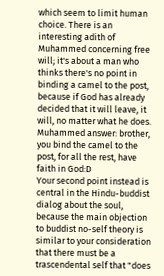which seem to limit human choice. There is an interesting adith of Muhammed concerning free will; it's about a man who thinks there's no point in binding a camel to the post, because if God has already decided that it will leave, it will, no matter what he does. Muhammed answer: brother, you bind the camel to the post, for all the rest, have faith in God:D
Your second point instead is central in the Hindu-buddist dialog about the soul, because the main objection to buddist no-self theory is similar to your consideration that there must be a trascendental self that "does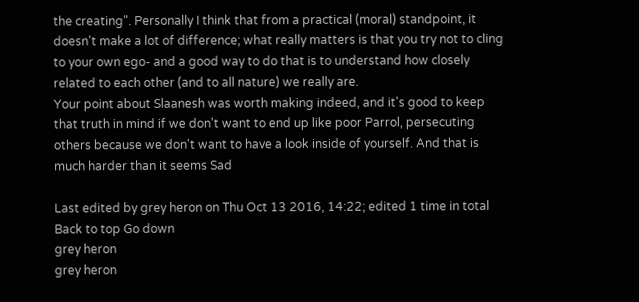the creating". Personally I think that from a practical (moral) standpoint, it doesn't make a lot of difference; what really matters is that you try not to cling to your own ego- and a good way to do that is to understand how closely related to each other (and to all nature) we really are.
Your point about Slaanesh was worth making indeed, and it's good to keep that truth in mind if we don't want to end up like poor Parrol, persecuting others because we don't want to have a look inside of yourself. And that is much harder than it seems Sad

Last edited by grey heron on Thu Oct 13 2016, 14:22; edited 1 time in total
Back to top Go down
grey heron
grey heron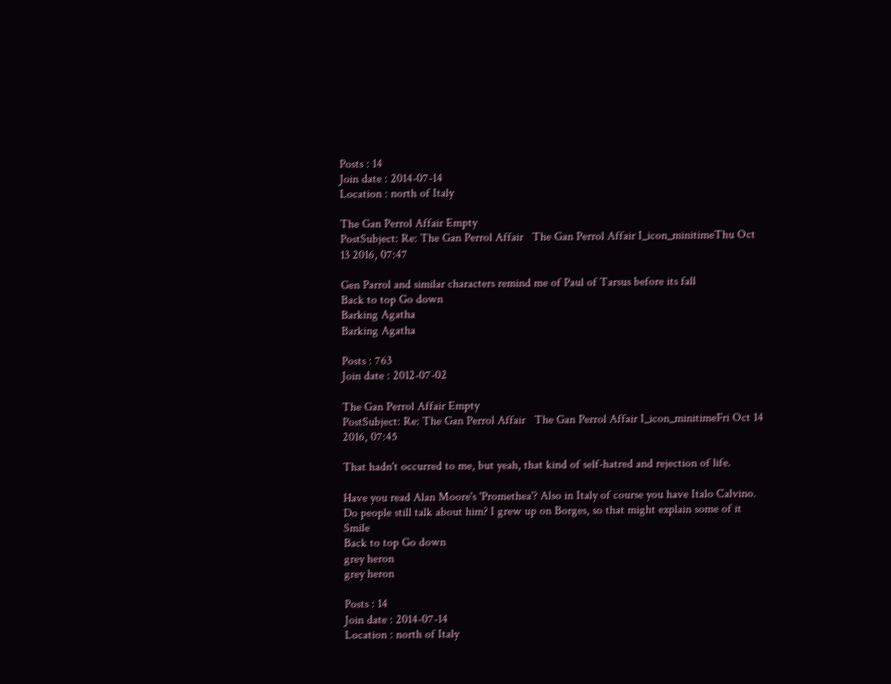Posts : 14
Join date : 2014-07-14
Location : north of Italy

The Gan Perrol Affair Empty
PostSubject: Re: The Gan Perrol Affair   The Gan Perrol Affair I_icon_minitimeThu Oct 13 2016, 07:47

Gen Parrol and similar characters remind me of Paul of Tarsus before its fall
Back to top Go down
Barking Agatha
Barking Agatha

Posts : 763
Join date : 2012-07-02

The Gan Perrol Affair Empty
PostSubject: Re: The Gan Perrol Affair   The Gan Perrol Affair I_icon_minitimeFri Oct 14 2016, 07:45

That hadn't occurred to me, but yeah, that kind of self-hatred and rejection of life.

Have you read Alan Moore's 'Promethea'? Also in Italy of course you have Italo Calvino. Do people still talk about him? I grew up on Borges, so that might explain some of it Smile
Back to top Go down
grey heron
grey heron

Posts : 14
Join date : 2014-07-14
Location : north of Italy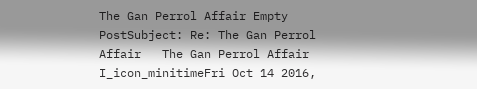The Gan Perrol Affair Empty
PostSubject: Re: The Gan Perrol Affair   The Gan Perrol Affair I_icon_minitimeFri Oct 14 2016,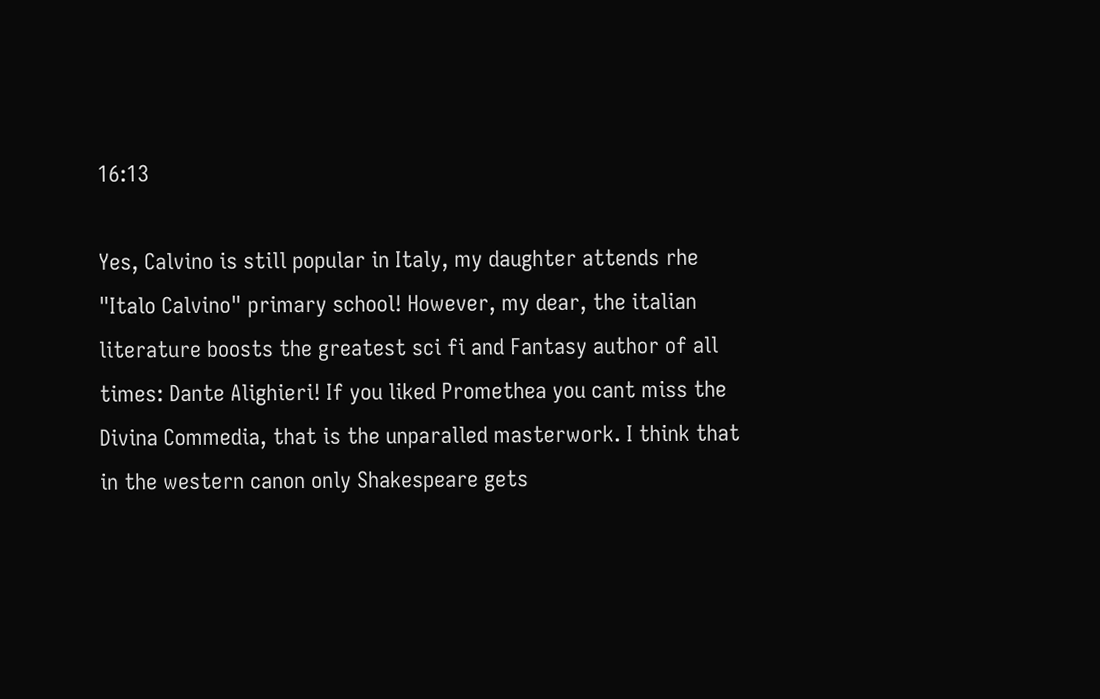16:13

Yes, Calvino is still popular in Italy, my daughter attends rhe "Italo Calvino" primary school! However, my dear, the italian literature boosts the greatest sci fi and Fantasy author of all times: Dante Alighieri! If you liked Promethea you cant miss the Divina Commedia, that is the unparalled masterwork. I think that in the western canon only Shakespeare gets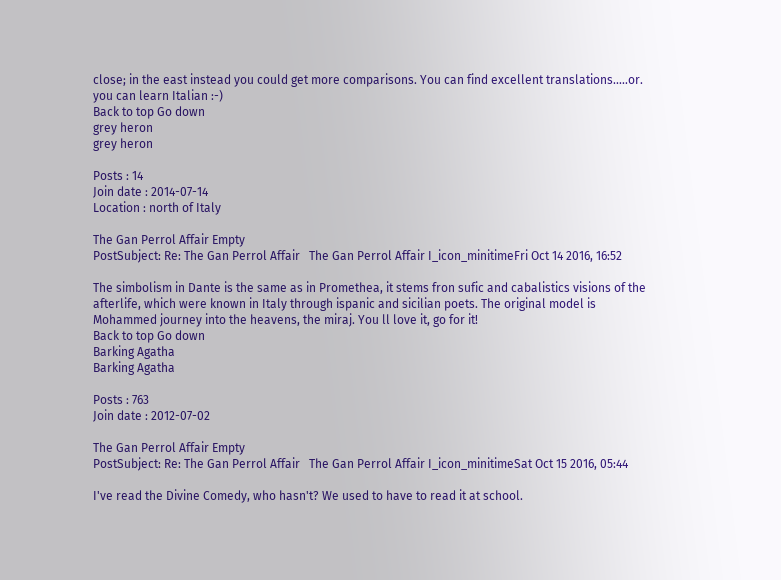close; in the east instead you could get more comparisons. You can find excellent translations.....or. you can learn Italian :-)
Back to top Go down
grey heron
grey heron

Posts : 14
Join date : 2014-07-14
Location : north of Italy

The Gan Perrol Affair Empty
PostSubject: Re: The Gan Perrol Affair   The Gan Perrol Affair I_icon_minitimeFri Oct 14 2016, 16:52

The simbolism in Dante is the same as in Promethea, it stems fron sufic and cabalistics visions of the afterlife, which were known in Italy through ispanic and sicilian poets. The original model is Mohammed journey into the heavens, the miraj. You ll love it, go for it!
Back to top Go down
Barking Agatha
Barking Agatha

Posts : 763
Join date : 2012-07-02

The Gan Perrol Affair Empty
PostSubject: Re: The Gan Perrol Affair   The Gan Perrol Affair I_icon_minitimeSat Oct 15 2016, 05:44

I've read the Divine Comedy, who hasn't? We used to have to read it at school.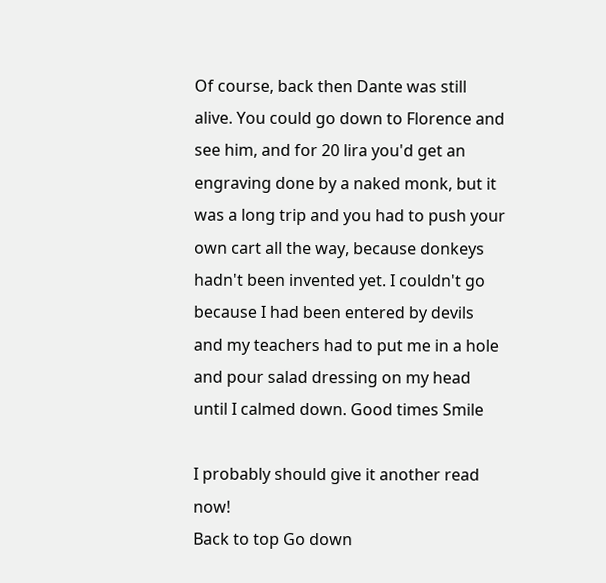Of course, back then Dante was still alive. You could go down to Florence and see him, and for 20 lira you'd get an engraving done by a naked monk, but it was a long trip and you had to push your own cart all the way, because donkeys hadn't been invented yet. I couldn't go because I had been entered by devils and my teachers had to put me in a hole and pour salad dressing on my head until I calmed down. Good times Smile

I probably should give it another read now!
Back to top Go down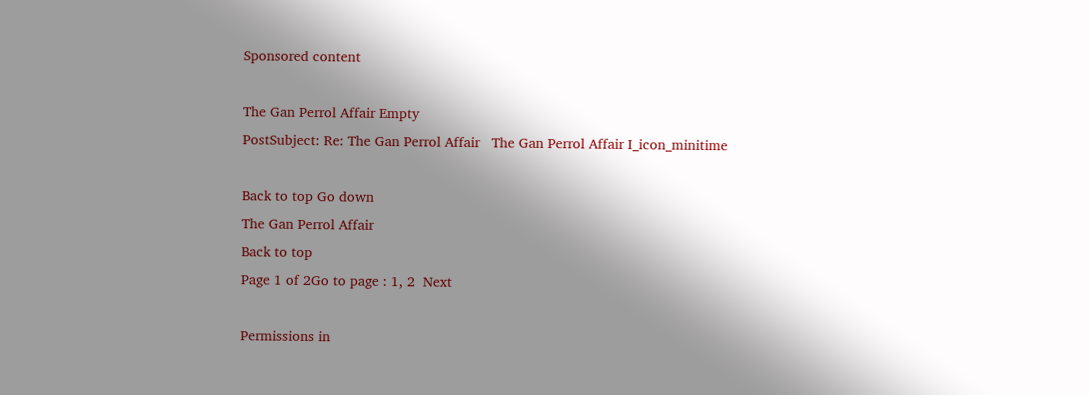Sponsored content

The Gan Perrol Affair Empty
PostSubject: Re: The Gan Perrol Affair   The Gan Perrol Affair I_icon_minitime

Back to top Go down
The Gan Perrol Affair
Back to top
Page 1 of 2Go to page : 1, 2  Next

Permissions in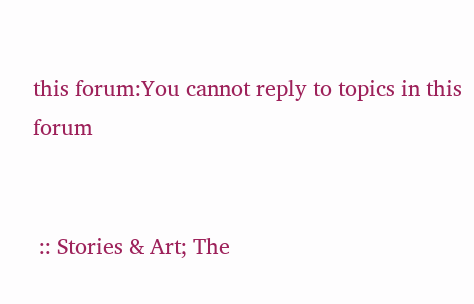this forum:You cannot reply to topics in this forum


 :: Stories & Art; The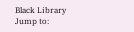Black Library
Jump to: